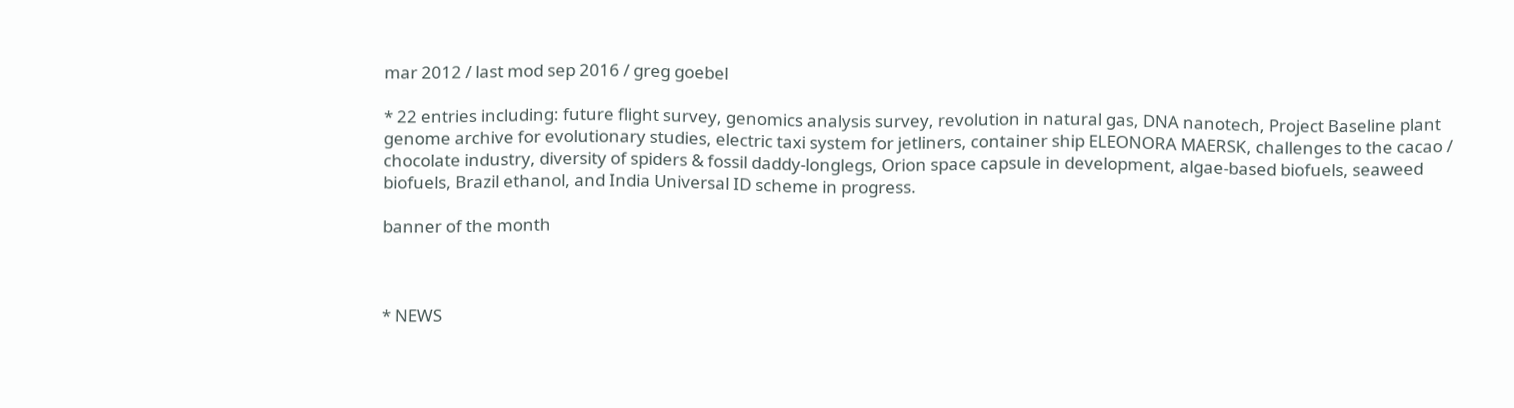mar 2012 / last mod sep 2016 / greg goebel

* 22 entries including: future flight survey, genomics analysis survey, revolution in natural gas, DNA nanotech, Project Baseline plant genome archive for evolutionary studies, electric taxi system for jetliners, container ship ELEONORA MAERSK, challenges to the cacao / chocolate industry, diversity of spiders & fossil daddy-longlegs, Orion space capsule in development, algae-based biofuels, seaweed biofuels, Brazil ethanol, and India Universal ID scheme in progress.

banner of the month



* NEWS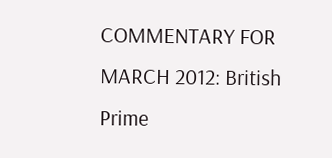COMMENTARY FOR MARCH 2012: British Prime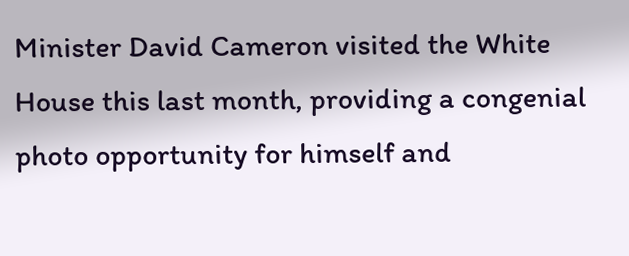Minister David Cameron visited the White House this last month, providing a congenial photo opportunity for himself and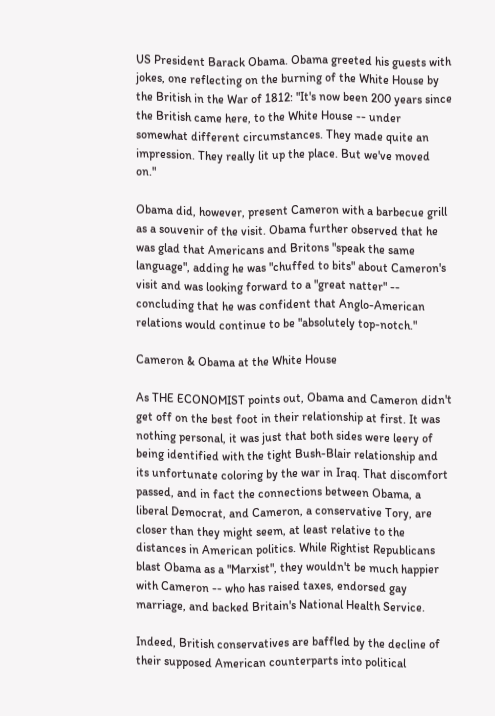US President Barack Obama. Obama greeted his guests with jokes, one reflecting on the burning of the White House by the British in the War of 1812: "It's now been 200 years since the British came here, to the White House -- under somewhat different circumstances. They made quite an impression. They really lit up the place. But we've moved on."

Obama did, however, present Cameron with a barbecue grill as a souvenir of the visit. Obama further observed that he was glad that Americans and Britons "speak the same language", adding he was "chuffed to bits" about Cameron's visit and was looking forward to a "great natter" -- concluding that he was confident that Anglo-American relations would continue to be "absolutely top-notch."

Cameron & Obama at the White House

As THE ECONOMIST points out, Obama and Cameron didn't get off on the best foot in their relationship at first. It was nothing personal, it was just that both sides were leery of being identified with the tight Bush-Blair relationship and its unfortunate coloring by the war in Iraq. That discomfort passed, and in fact the connections between Obama, a liberal Democrat, and Cameron, a conservative Tory, are closer than they might seem, at least relative to the distances in American politics. While Rightist Republicans blast Obama as a "Marxist", they wouldn't be much happier with Cameron -- who has raised taxes, endorsed gay marriage, and backed Britain's National Health Service.

Indeed, British conservatives are baffled by the decline of their supposed American counterparts into political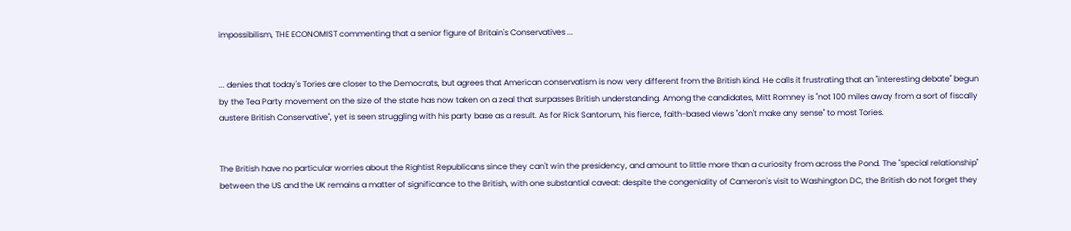impossibilism, THE ECONOMIST commenting that a senior figure of Britain's Conservatives ...


... denies that today's Tories are closer to the Democrats, but agrees that American conservatism is now very different from the British kind. He calls it frustrating that an "interesting debate" begun by the Tea Party movement on the size of the state has now taken on a zeal that surpasses British understanding. Among the candidates, Mitt Romney is "not 100 miles away from a sort of fiscally austere British Conservative", yet is seen struggling with his party base as a result. As for Rick Santorum, his fierce, faith-based views "don't make any sense" to most Tories.


The British have no particular worries about the Rightist Republicans since they can't win the presidency, and amount to little more than a curiosity from across the Pond. The "special relationship" between the US and the UK remains a matter of significance to the British, with one substantial caveat: despite the congeniality of Cameron's visit to Washington DC, the British do not forget they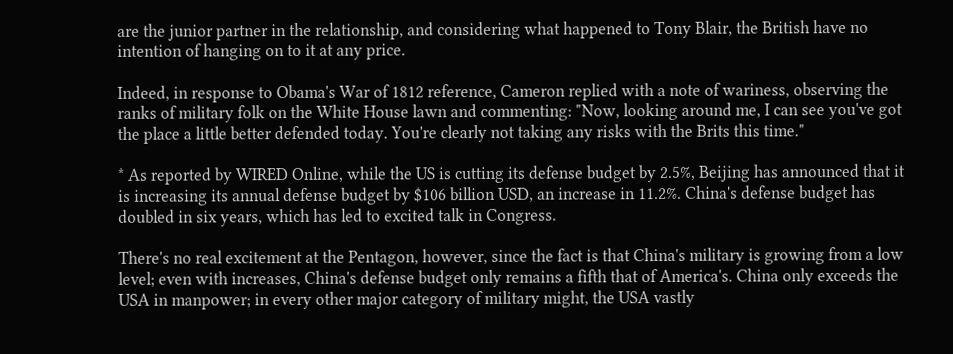are the junior partner in the relationship, and considering what happened to Tony Blair, the British have no intention of hanging on to it at any price.

Indeed, in response to Obama's War of 1812 reference, Cameron replied with a note of wariness, observing the ranks of military folk on the White House lawn and commenting: "Now, looking around me, I can see you've got the place a little better defended today. You're clearly not taking any risks with the Brits this time."

* As reported by WIRED Online, while the US is cutting its defense budget by 2.5%, Beijing has announced that it is increasing its annual defense budget by $106 billion USD, an increase in 11.2%. China's defense budget has doubled in six years, which has led to excited talk in Congress.

There's no real excitement at the Pentagon, however, since the fact is that China's military is growing from a low level; even with increases, China's defense budget only remains a fifth that of America's. China only exceeds the USA in manpower; in every other major category of military might, the USA vastly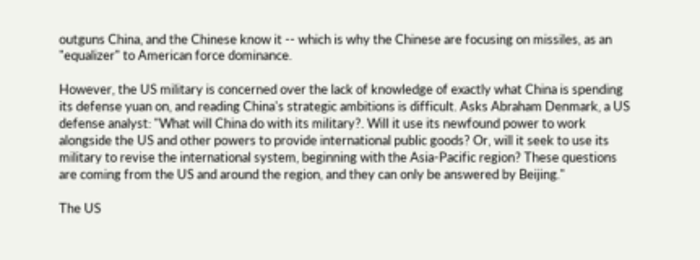outguns China, and the Chinese know it -- which is why the Chinese are focusing on missiles, as an "equalizer" to American force dominance.

However, the US military is concerned over the lack of knowledge of exactly what China is spending its defense yuan on, and reading China's strategic ambitions is difficult. Asks Abraham Denmark, a US defense analyst: "What will China do with its military?. Will it use its newfound power to work alongside the US and other powers to provide international public goods? Or, will it seek to use its military to revise the international system, beginning with the Asia-Pacific region? These questions are coming from the US and around the region, and they can only be answered by Beijing."

The US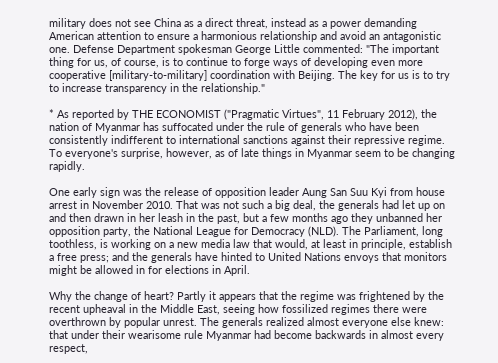military does not see China as a direct threat, instead as a power demanding American attention to ensure a harmonious relationship and avoid an antagonistic one. Defense Department spokesman George Little commented: "The important thing for us, of course, is to continue to forge ways of developing even more cooperative [military-to-military] coordination with Beijing. The key for us is to try to increase transparency in the relationship."

* As reported by THE ECONOMIST ("Pragmatic Virtues", 11 February 2012), the nation of Myanmar has suffocated under the rule of generals who have been consistently indifferent to international sanctions against their repressive regime. To everyone's surprise, however, as of late things in Myanmar seem to be changing rapidly.

One early sign was the release of opposition leader Aung San Suu Kyi from house arrest in November 2010. That was not such a big deal, the generals had let up on and then drawn in her leash in the past, but a few months ago they unbanned her opposition party, the National League for Democracy (NLD). The Parliament, long toothless, is working on a new media law that would, at least in principle, establish a free press; and the generals have hinted to United Nations envoys that monitors might be allowed in for elections in April.

Why the change of heart? Partly it appears that the regime was frightened by the recent upheaval in the Middle East, seeing how fossilized regimes there were overthrown by popular unrest. The generals realized almost everyone else knew: that under their wearisome rule Myanmar had become backwards in almost every respect,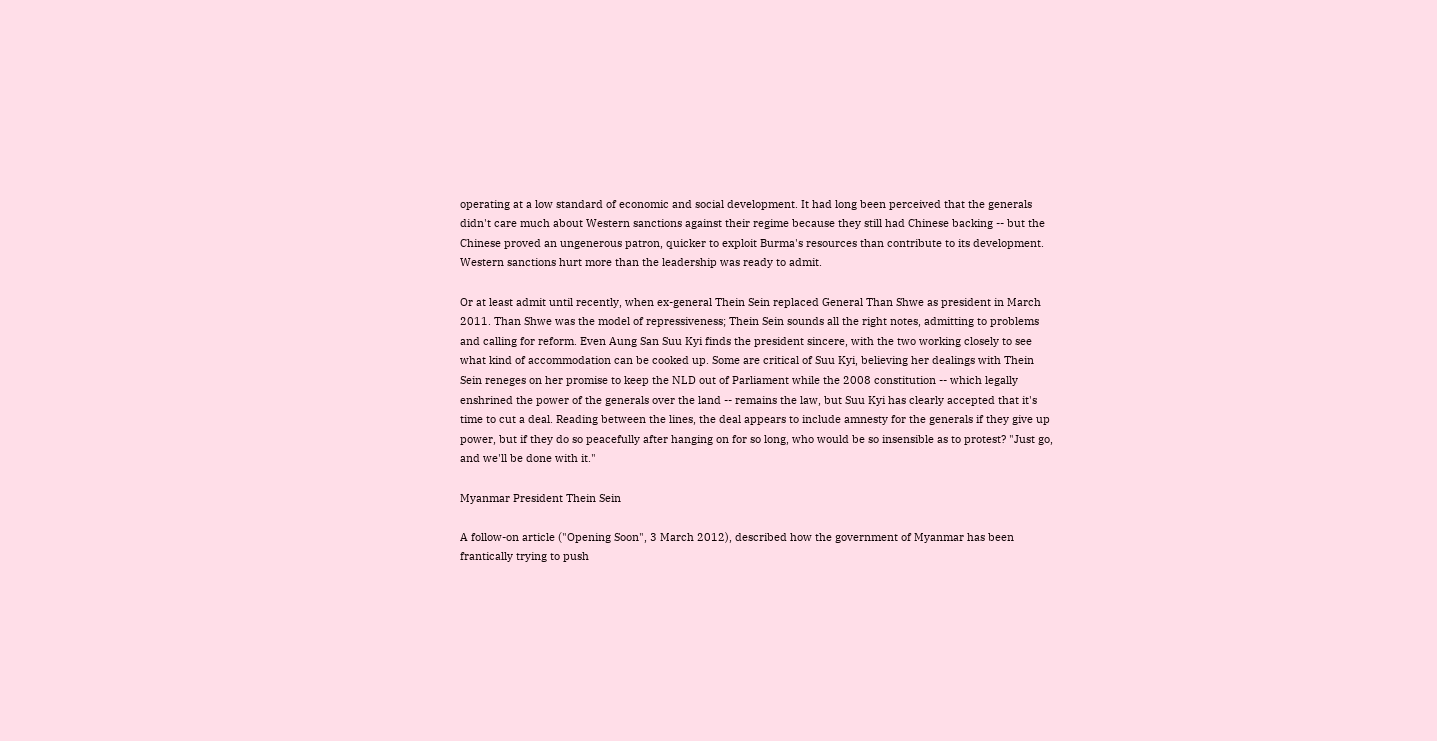operating at a low standard of economic and social development. It had long been perceived that the generals didn't care much about Western sanctions against their regime because they still had Chinese backing -- but the Chinese proved an ungenerous patron, quicker to exploit Burma's resources than contribute to its development. Western sanctions hurt more than the leadership was ready to admit.

Or at least admit until recently, when ex-general Thein Sein replaced General Than Shwe as president in March 2011. Than Shwe was the model of repressiveness; Thein Sein sounds all the right notes, admitting to problems and calling for reform. Even Aung San Suu Kyi finds the president sincere, with the two working closely to see what kind of accommodation can be cooked up. Some are critical of Suu Kyi, believing her dealings with Thein Sein reneges on her promise to keep the NLD out of Parliament while the 2008 constitution -- which legally enshrined the power of the generals over the land -- remains the law, but Suu Kyi has clearly accepted that it's time to cut a deal. Reading between the lines, the deal appears to include amnesty for the generals if they give up power, but if they do so peacefully after hanging on for so long, who would be so insensible as to protest? "Just go, and we'll be done with it."

Myanmar President Thein Sein

A follow-on article ("Opening Soon", 3 March 2012), described how the government of Myanmar has been frantically trying to push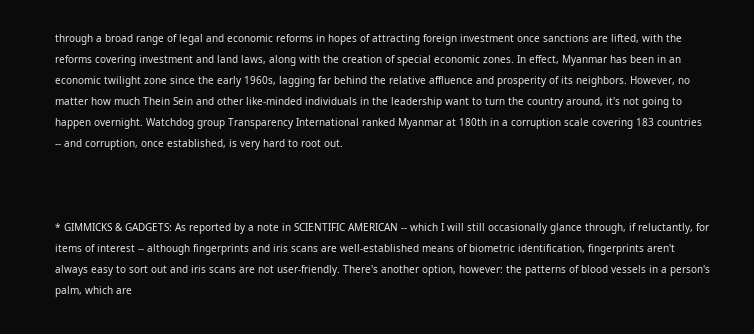through a broad range of legal and economic reforms in hopes of attracting foreign investment once sanctions are lifted, with the reforms covering investment and land laws, along with the creation of special economic zones. In effect, Myanmar has been in an economic twilight zone since the early 1960s, lagging far behind the relative affluence and prosperity of its neighbors. However, no matter how much Thein Sein and other like-minded individuals in the leadership want to turn the country around, it's not going to happen overnight. Watchdog group Transparency International ranked Myanmar at 180th in a corruption scale covering 183 countries -- and corruption, once established, is very hard to root out.



* GIMMICKS & GADGETS: As reported by a note in SCIENTIFIC AMERICAN -- which I will still occasionally glance through, if reluctantly, for items of interest -- although fingerprints and iris scans are well-established means of biometric identification, fingerprints aren't always easy to sort out and iris scans are not user-friendly. There's another option, however: the patterns of blood vessels in a person's palm, which are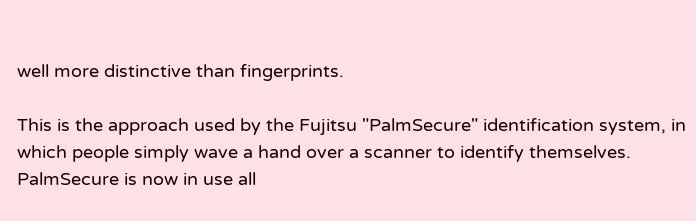well more distinctive than fingerprints.

This is the approach used by the Fujitsu "PalmSecure" identification system, in which people simply wave a hand over a scanner to identify themselves. PalmSecure is now in use all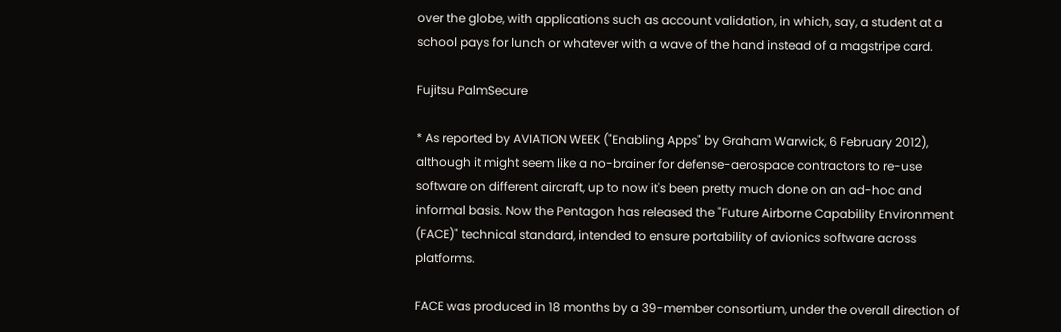over the globe, with applications such as account validation, in which, say, a student at a school pays for lunch or whatever with a wave of the hand instead of a magstripe card.

Fujitsu PalmSecure

* As reported by AVIATION WEEK ("Enabling Apps" by Graham Warwick, 6 February 2012), although it might seem like a no-brainer for defense-aerospace contractors to re-use software on different aircraft, up to now it's been pretty much done on an ad-hoc and informal basis. Now the Pentagon has released the "Future Airborne Capability Environment (FACE)" technical standard, intended to ensure portability of avionics software across platforms.

FACE was produced in 18 months by a 39-member consortium, under the overall direction of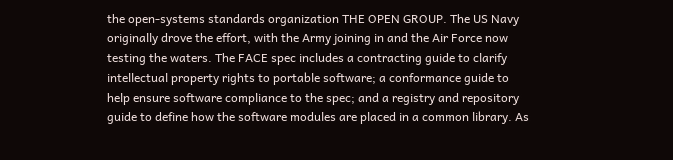the open-systems standards organization THE OPEN GROUP. The US Navy originally drove the effort, with the Army joining in and the Air Force now testing the waters. The FACE spec includes a contracting guide to clarify intellectual property rights to portable software; a conformance guide to help ensure software compliance to the spec; and a registry and repository guide to define how the software modules are placed in a common library. As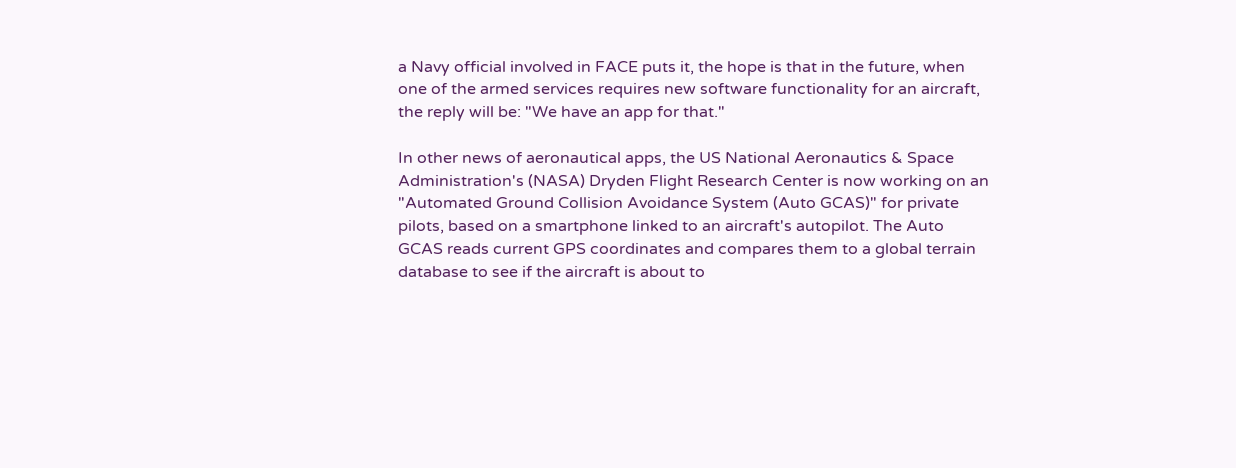a Navy official involved in FACE puts it, the hope is that in the future, when one of the armed services requires new software functionality for an aircraft, the reply will be: "We have an app for that."

In other news of aeronautical apps, the US National Aeronautics & Space Administration's (NASA) Dryden Flight Research Center is now working on an "Automated Ground Collision Avoidance System (Auto GCAS)" for private pilots, based on a smartphone linked to an aircraft's autopilot. The Auto GCAS reads current GPS coordinates and compares them to a global terrain database to see if the aircraft is about to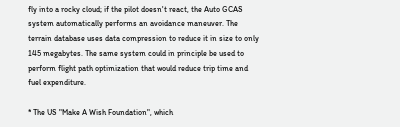fly into a rocky cloud; if the pilot doesn't react, the Auto GCAS system automatically performs an avoidance maneuver. The terrain database uses data compression to reduce it in size to only 145 megabytes. The same system could in principle be used to perform flight path optimization that would reduce trip time and fuel expenditure.

* The US "Make A Wish Foundation", which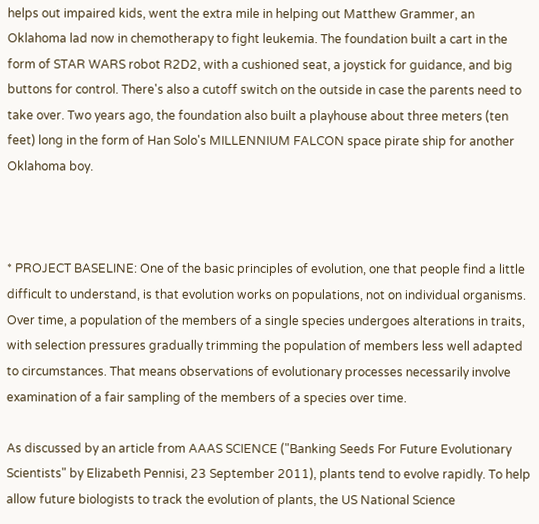helps out impaired kids, went the extra mile in helping out Matthew Grammer, an Oklahoma lad now in chemotherapy to fight leukemia. The foundation built a cart in the form of STAR WARS robot R2D2, with a cushioned seat, a joystick for guidance, and big buttons for control. There's also a cutoff switch on the outside in case the parents need to take over. Two years ago, the foundation also built a playhouse about three meters (ten feet) long in the form of Han Solo's MILLENNIUM FALCON space pirate ship for another Oklahoma boy.



* PROJECT BASELINE: One of the basic principles of evolution, one that people find a little difficult to understand, is that evolution works on populations, not on individual organisms. Over time, a population of the members of a single species undergoes alterations in traits, with selection pressures gradually trimming the population of members less well adapted to circumstances. That means observations of evolutionary processes necessarily involve examination of a fair sampling of the members of a species over time.

As discussed by an article from AAAS SCIENCE ("Banking Seeds For Future Evolutionary Scientists" by Elizabeth Pennisi, 23 September 2011), plants tend to evolve rapidly. To help allow future biologists to track the evolution of plants, the US National Science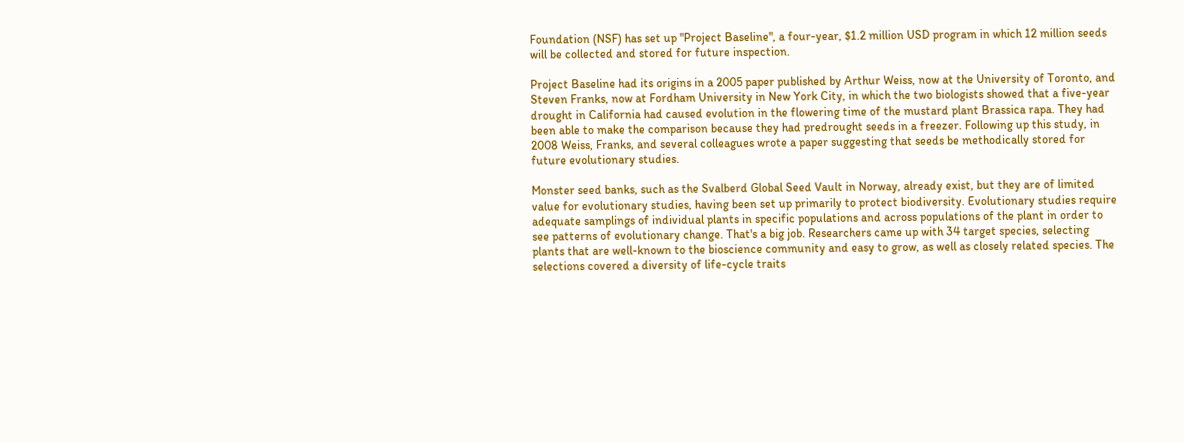Foundation (NSF) has set up "Project Baseline", a four-year, $1.2 million USD program in which 12 million seeds will be collected and stored for future inspection.

Project Baseline had its origins in a 2005 paper published by Arthur Weiss, now at the University of Toronto, and Steven Franks, now at Fordham University in New York City, in which the two biologists showed that a five-year drought in California had caused evolution in the flowering time of the mustard plant Brassica rapa. They had been able to make the comparison because they had predrought seeds in a freezer. Following up this study, in 2008 Weiss, Franks, and several colleagues wrote a paper suggesting that seeds be methodically stored for future evolutionary studies.

Monster seed banks, such as the Svalberd Global Seed Vault in Norway, already exist, but they are of limited value for evolutionary studies, having been set up primarily to protect biodiversity. Evolutionary studies require adequate samplings of individual plants in specific populations and across populations of the plant in order to see patterns of evolutionary change. That's a big job. Researchers came up with 34 target species, selecting plants that are well-known to the bioscience community and easy to grow, as well as closely related species. The selections covered a diversity of life-cycle traits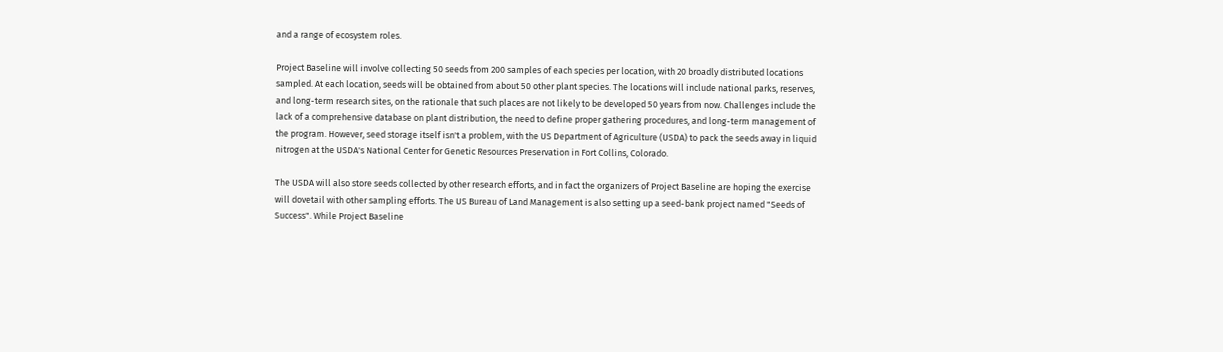and a range of ecosystem roles.

Project Baseline will involve collecting 50 seeds from 200 samples of each species per location, with 20 broadly distributed locations sampled. At each location, seeds will be obtained from about 50 other plant species. The locations will include national parks, reserves, and long-term research sites, on the rationale that such places are not likely to be developed 50 years from now. Challenges include the lack of a comprehensive database on plant distribution, the need to define proper gathering procedures, and long-term management of the program. However, seed storage itself isn't a problem, with the US Department of Agriculture (USDA) to pack the seeds away in liquid nitrogen at the USDA's National Center for Genetic Resources Preservation in Fort Collins, Colorado.

The USDA will also store seeds collected by other research efforts, and in fact the organizers of Project Baseline are hoping the exercise will dovetail with other sampling efforts. The US Bureau of Land Management is also setting up a seed-bank project named "Seeds of Success". While Project Baseline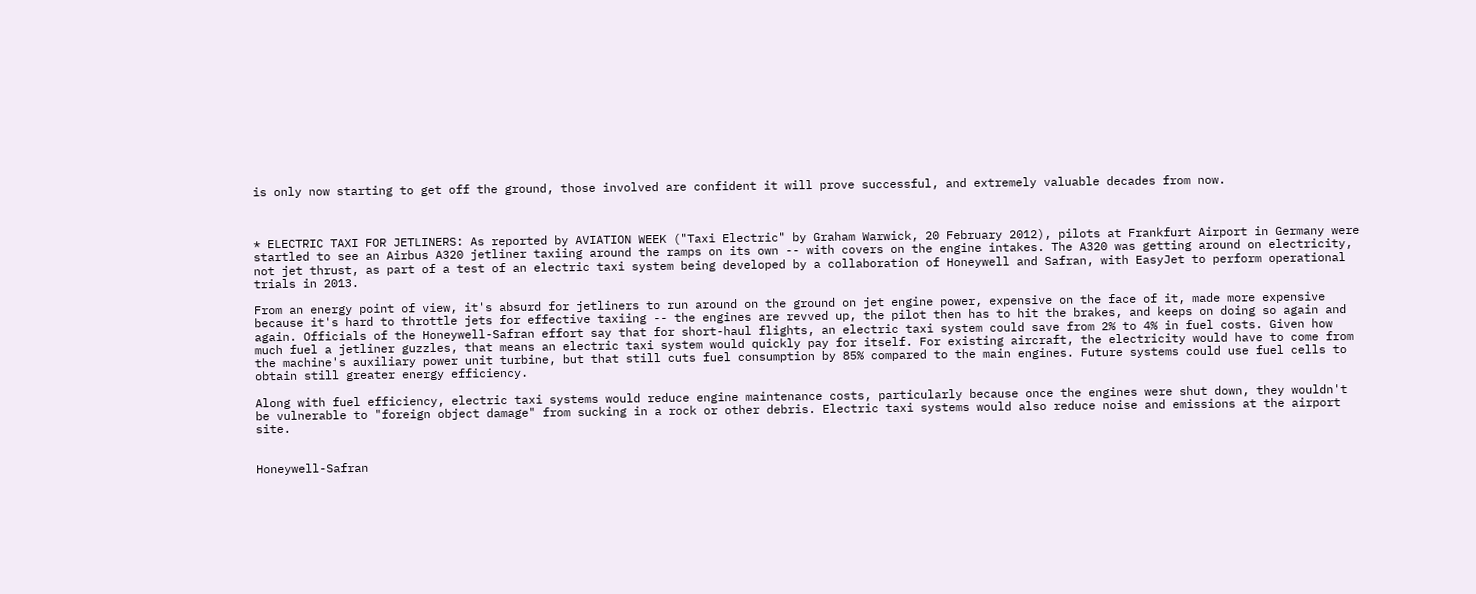is only now starting to get off the ground, those involved are confident it will prove successful, and extremely valuable decades from now.



* ELECTRIC TAXI FOR JETLINERS: As reported by AVIATION WEEK ("Taxi Electric" by Graham Warwick, 20 February 2012), pilots at Frankfurt Airport in Germany were startled to see an Airbus A320 jetliner taxiing around the ramps on its own -- with covers on the engine intakes. The A320 was getting around on electricity, not jet thrust, as part of a test of an electric taxi system being developed by a collaboration of Honeywell and Safran, with EasyJet to perform operational trials in 2013.

From an energy point of view, it's absurd for jetliners to run around on the ground on jet engine power, expensive on the face of it, made more expensive because it's hard to throttle jets for effective taxiing -- the engines are revved up, the pilot then has to hit the brakes, and keeps on doing so again and again. Officials of the Honeywell-Safran effort say that for short-haul flights, an electric taxi system could save from 2% to 4% in fuel costs. Given how much fuel a jetliner guzzles, that means an electric taxi system would quickly pay for itself. For existing aircraft, the electricity would have to come from the machine's auxiliary power unit turbine, but that still cuts fuel consumption by 85% compared to the main engines. Future systems could use fuel cells to obtain still greater energy efficiency.

Along with fuel efficiency, electric taxi systems would reduce engine maintenance costs, particularly because once the engines were shut down, they wouldn't be vulnerable to "foreign object damage" from sucking in a rock or other debris. Electric taxi systems would also reduce noise and emissions at the airport site.


Honeywell-Safran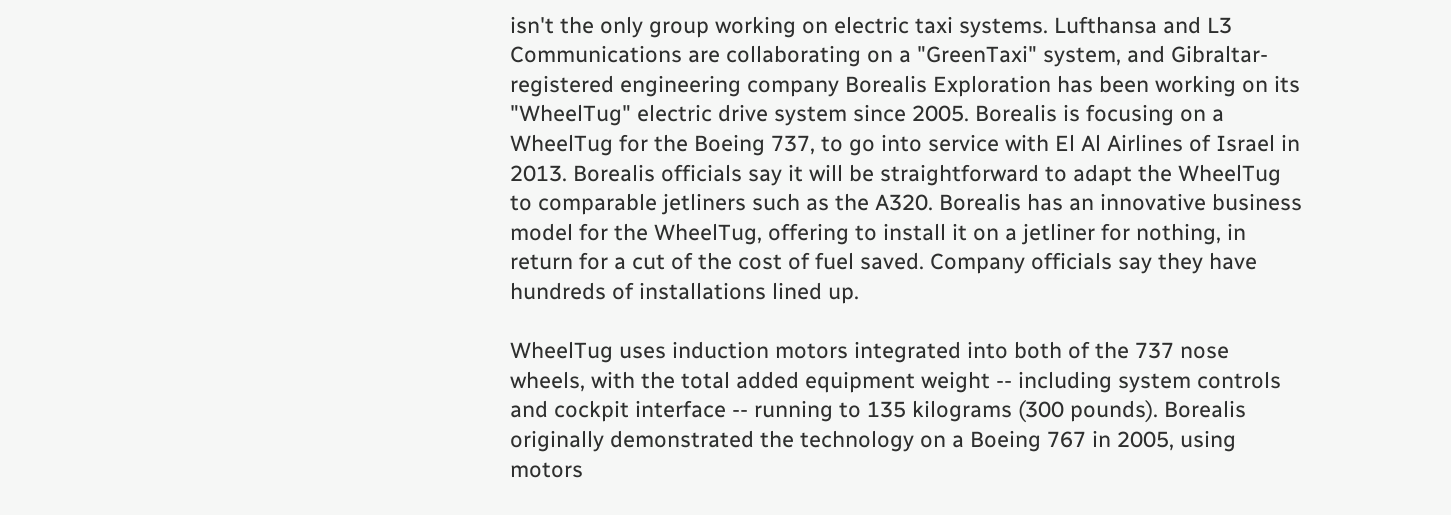isn't the only group working on electric taxi systems. Lufthansa and L3 Communications are collaborating on a "GreenTaxi" system, and Gibraltar-registered engineering company Borealis Exploration has been working on its "WheelTug" electric drive system since 2005. Borealis is focusing on a WheelTug for the Boeing 737, to go into service with El Al Airlines of Israel in 2013. Borealis officials say it will be straightforward to adapt the WheelTug to comparable jetliners such as the A320. Borealis has an innovative business model for the WheelTug, offering to install it on a jetliner for nothing, in return for a cut of the cost of fuel saved. Company officials say they have hundreds of installations lined up.

WheelTug uses induction motors integrated into both of the 737 nose wheels, with the total added equipment weight -- including system controls and cockpit interface -- running to 135 kilograms (300 pounds). Borealis originally demonstrated the technology on a Boeing 767 in 2005, using motors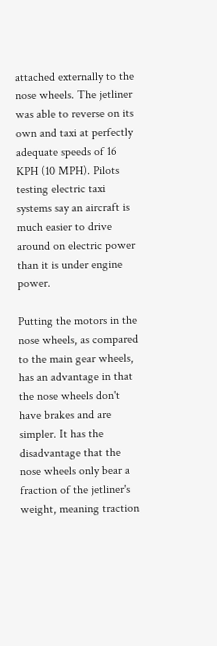attached externally to the nose wheels. The jetliner was able to reverse on its own and taxi at perfectly adequate speeds of 16 KPH (10 MPH). Pilots testing electric taxi systems say an aircraft is much easier to drive around on electric power than it is under engine power.

Putting the motors in the nose wheels, as compared to the main gear wheels, has an advantage in that the nose wheels don't have brakes and are simpler. It has the disadvantage that the nose wheels only bear a fraction of the jetliner's weight, meaning traction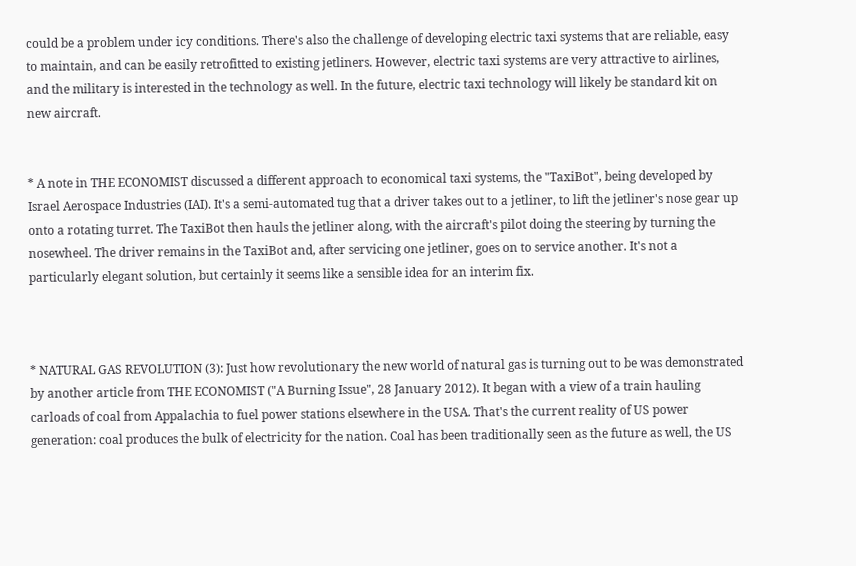could be a problem under icy conditions. There's also the challenge of developing electric taxi systems that are reliable, easy to maintain, and can be easily retrofitted to existing jetliners. However, electric taxi systems are very attractive to airlines, and the military is interested in the technology as well. In the future, electric taxi technology will likely be standard kit on new aircraft.


* A note in THE ECONOMIST discussed a different approach to economical taxi systems, the "TaxiBot", being developed by Israel Aerospace Industries (IAI). It's a semi-automated tug that a driver takes out to a jetliner, to lift the jetliner's nose gear up onto a rotating turret. The TaxiBot then hauls the jetliner along, with the aircraft's pilot doing the steering by turning the nosewheel. The driver remains in the TaxiBot and, after servicing one jetliner, goes on to service another. It's not a particularly elegant solution, but certainly it seems like a sensible idea for an interim fix.



* NATURAL GAS REVOLUTION (3): Just how revolutionary the new world of natural gas is turning out to be was demonstrated by another article from THE ECONOMIST ("A Burning Issue", 28 January 2012). It began with a view of a train hauling carloads of coal from Appalachia to fuel power stations elsewhere in the USA. That's the current reality of US power generation: coal produces the bulk of electricity for the nation. Coal has been traditionally seen as the future as well, the US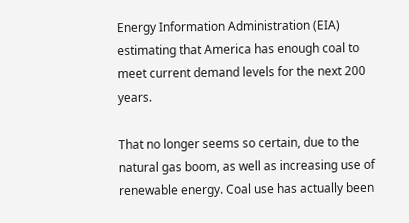Energy Information Administration (EIA) estimating that America has enough coal to meet current demand levels for the next 200 years.

That no longer seems so certain, due to the natural gas boom, as well as increasing use of renewable energy. Coal use has actually been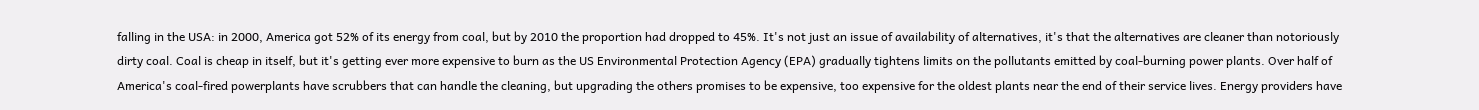falling in the USA: in 2000, America got 52% of its energy from coal, but by 2010 the proportion had dropped to 45%. It's not just an issue of availability of alternatives, it's that the alternatives are cleaner than notoriously dirty coal. Coal is cheap in itself, but it's getting ever more expensive to burn as the US Environmental Protection Agency (EPA) gradually tightens limits on the pollutants emitted by coal-burning power plants. Over half of America's coal-fired powerplants have scrubbers that can handle the cleaning, but upgrading the others promises to be expensive, too expensive for the oldest plants near the end of their service lives. Energy providers have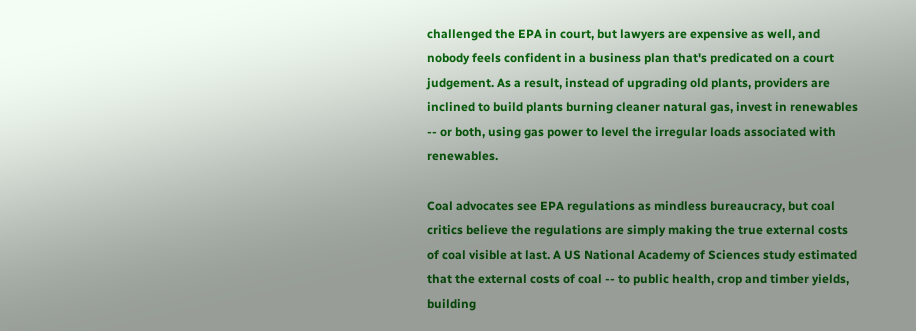challenged the EPA in court, but lawyers are expensive as well, and nobody feels confident in a business plan that's predicated on a court judgement. As a result, instead of upgrading old plants, providers are inclined to build plants burning cleaner natural gas, invest in renewables -- or both, using gas power to level the irregular loads associated with renewables.

Coal advocates see EPA regulations as mindless bureaucracy, but coal critics believe the regulations are simply making the true external costs of coal visible at last. A US National Academy of Sciences study estimated that the external costs of coal -- to public health, crop and timber yields, building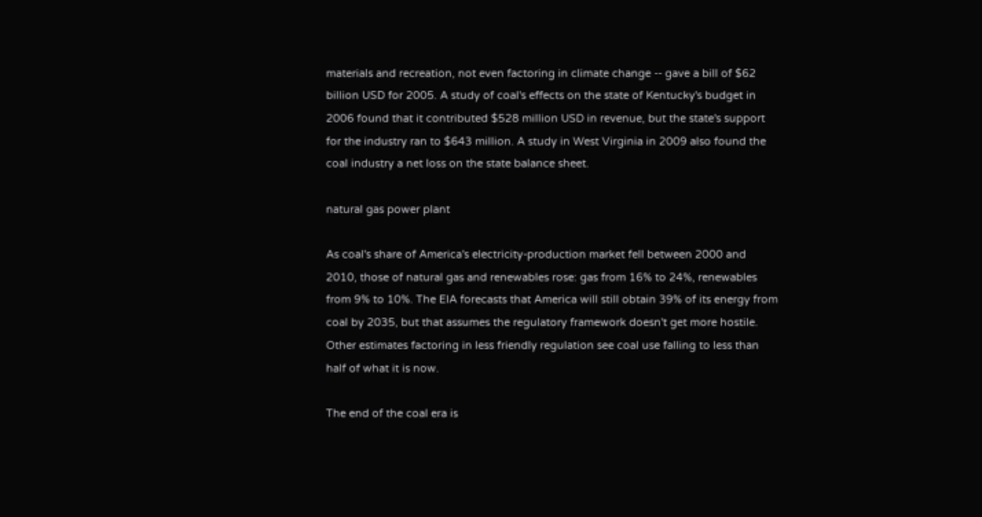materials and recreation, not even factoring in climate change -- gave a bill of $62 billion USD for 2005. A study of coal's effects on the state of Kentucky's budget in 2006 found that it contributed $528 million USD in revenue, but the state's support for the industry ran to $643 million. A study in West Virginia in 2009 also found the coal industry a net loss on the state balance sheet.

natural gas power plant

As coal's share of America's electricity-production market fell between 2000 and 2010, those of natural gas and renewables rose: gas from 16% to 24%, renewables from 9% to 10%. The EIA forecasts that America will still obtain 39% of its energy from coal by 2035, but that assumes the regulatory framework doesn't get more hostile. Other estimates factoring in less friendly regulation see coal use falling to less than half of what it is now.

The end of the coal era is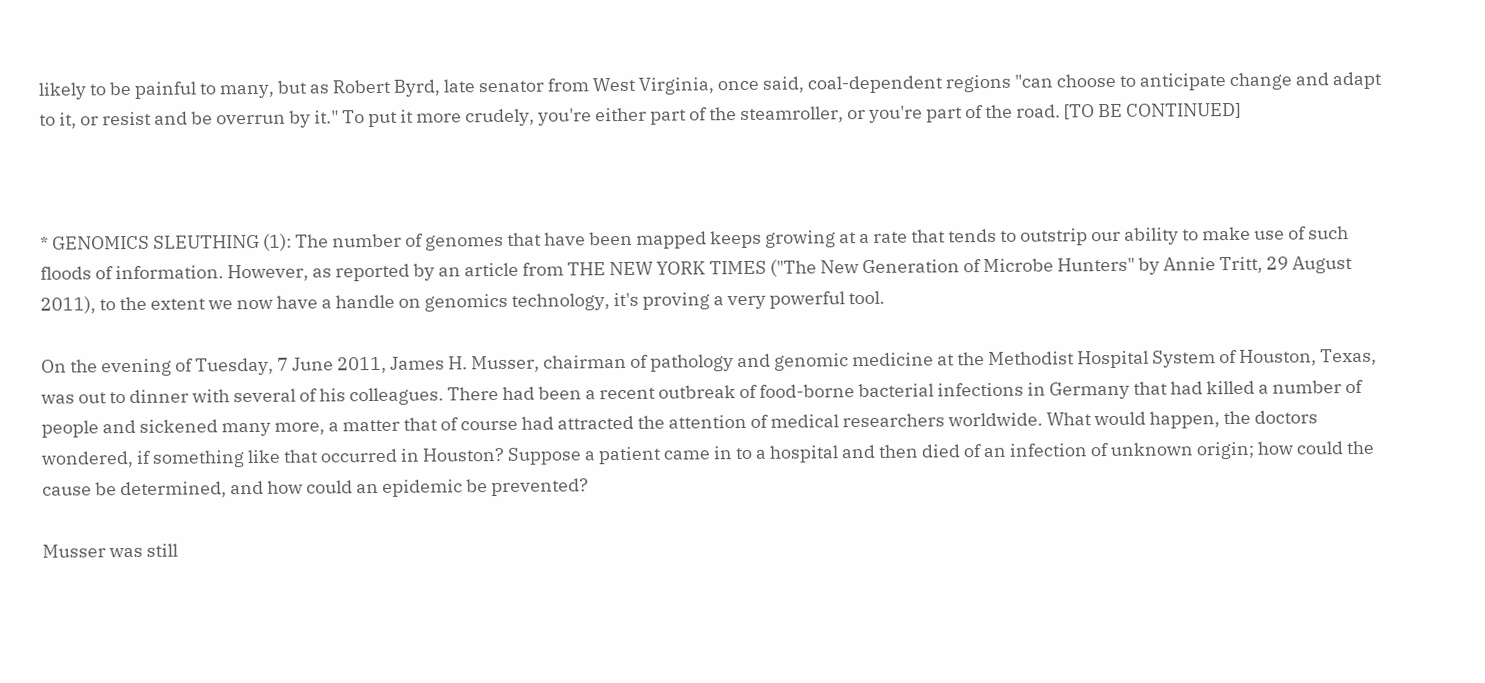likely to be painful to many, but as Robert Byrd, late senator from West Virginia, once said, coal-dependent regions "can choose to anticipate change and adapt to it, or resist and be overrun by it." To put it more crudely, you're either part of the steamroller, or you're part of the road. [TO BE CONTINUED]



* GENOMICS SLEUTHING (1): The number of genomes that have been mapped keeps growing at a rate that tends to outstrip our ability to make use of such floods of information. However, as reported by an article from THE NEW YORK TIMES ("The New Generation of Microbe Hunters" by Annie Tritt, 29 August 2011), to the extent we now have a handle on genomics technology, it's proving a very powerful tool.

On the evening of Tuesday, 7 June 2011, James H. Musser, chairman of pathology and genomic medicine at the Methodist Hospital System of Houston, Texas, was out to dinner with several of his colleagues. There had been a recent outbreak of food-borne bacterial infections in Germany that had killed a number of people and sickened many more, a matter that of course had attracted the attention of medical researchers worldwide. What would happen, the doctors wondered, if something like that occurred in Houston? Suppose a patient came in to a hospital and then died of an infection of unknown origin; how could the cause be determined, and how could an epidemic be prevented?

Musser was still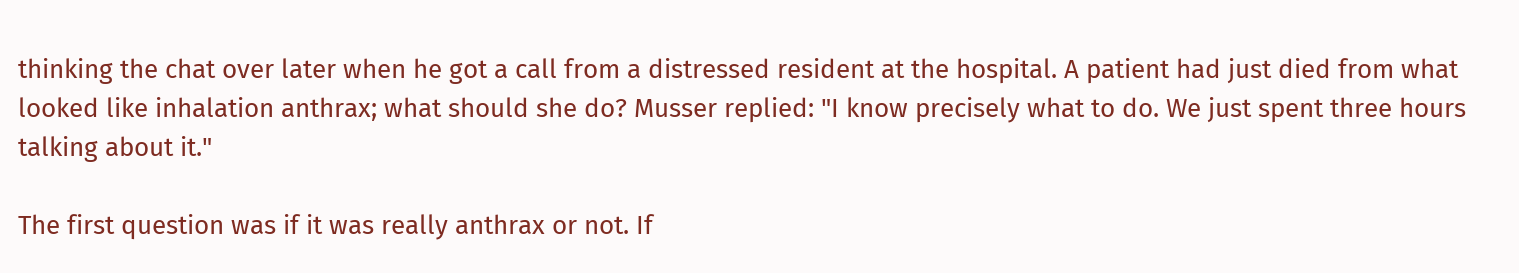thinking the chat over later when he got a call from a distressed resident at the hospital. A patient had just died from what looked like inhalation anthrax; what should she do? Musser replied: "I know precisely what to do. We just spent three hours talking about it."

The first question was if it was really anthrax or not. If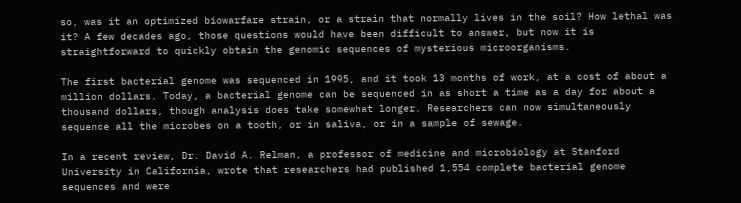so, was it an optimized biowarfare strain, or a strain that normally lives in the soil? How lethal was it? A few decades ago, those questions would have been difficult to answer, but now it is straightforward to quickly obtain the genomic sequences of mysterious microorganisms.

The first bacterial genome was sequenced in 1995, and it took 13 months of work, at a cost of about a million dollars. Today, a bacterial genome can be sequenced in as short a time as a day for about a thousand dollars, though analysis does take somewhat longer. Researchers can now simultaneously sequence all the microbes on a tooth, or in saliva, or in a sample of sewage.

In a recent review, Dr. David A. Relman, a professor of medicine and microbiology at Stanford University in California, wrote that researchers had published 1,554 complete bacterial genome sequences and were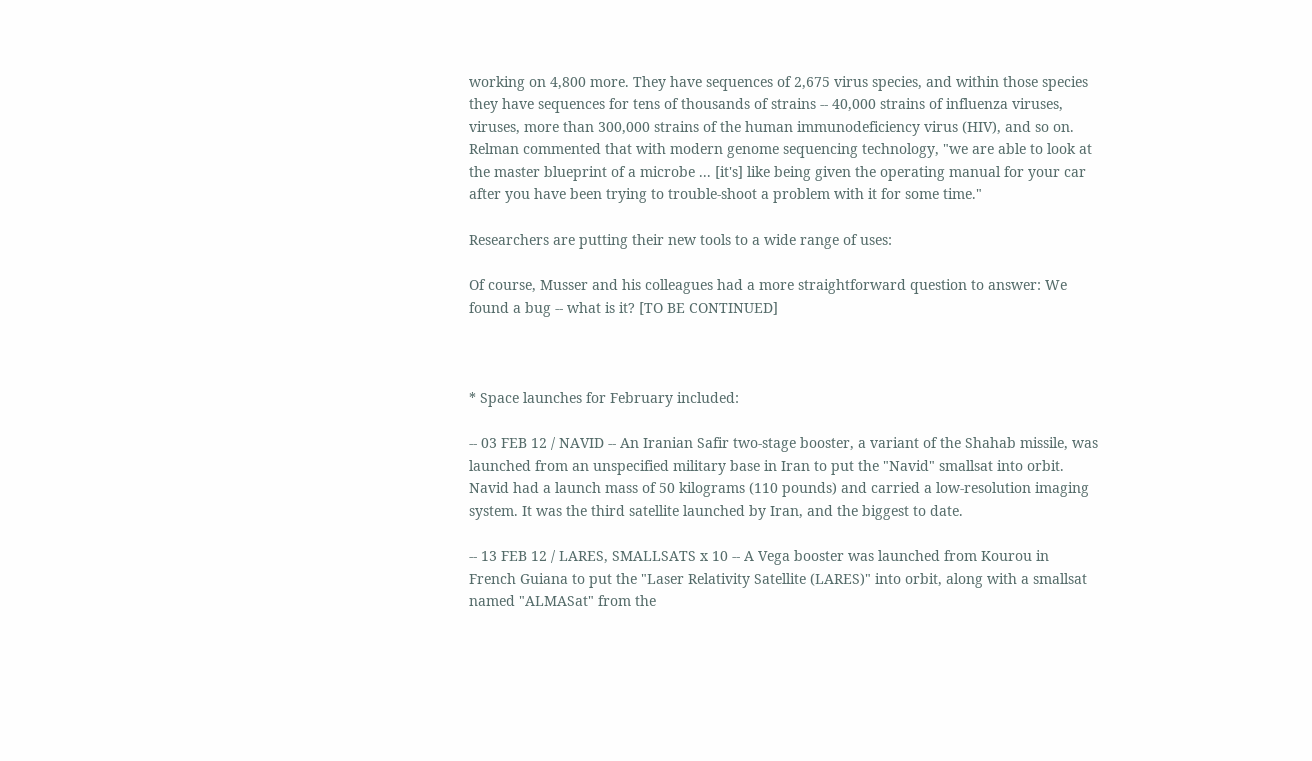working on 4,800 more. They have sequences of 2,675 virus species, and within those species they have sequences for tens of thousands of strains -- 40,000 strains of influenza viruses, viruses, more than 300,000 strains of the human immunodeficiency virus (HIV), and so on. Relman commented that with modern genome sequencing technology, "we are able to look at the master blueprint of a microbe ... [it's] like being given the operating manual for your car after you have been trying to trouble-shoot a problem with it for some time."

Researchers are putting their new tools to a wide range of uses:

Of course, Musser and his colleagues had a more straightforward question to answer: We found a bug -- what is it? [TO BE CONTINUED]



* Space launches for February included:

-- 03 FEB 12 / NAVID -- An Iranian Safir two-stage booster, a variant of the Shahab missile, was launched from an unspecified military base in Iran to put the "Navid" smallsat into orbit. Navid had a launch mass of 50 kilograms (110 pounds) and carried a low-resolution imaging system. It was the third satellite launched by Iran, and the biggest to date.

-- 13 FEB 12 / LARES, SMALLSATS x 10 -- A Vega booster was launched from Kourou in French Guiana to put the "Laser Relativity Satellite (LARES)" into orbit, along with a smallsat named "ALMASat" from the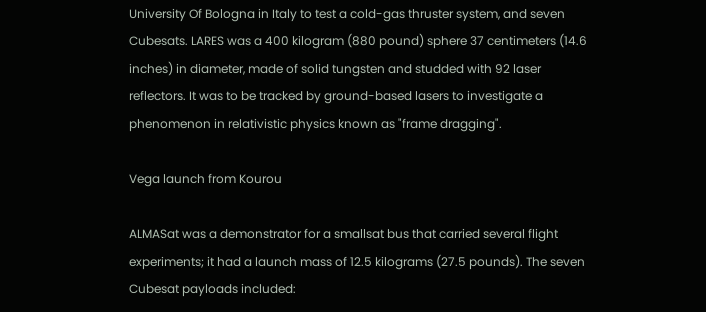University Of Bologna in Italy to test a cold-gas thruster system, and seven Cubesats. LARES was a 400 kilogram (880 pound) sphere 37 centimeters (14.6 inches) in diameter, made of solid tungsten and studded with 92 laser reflectors. It was to be tracked by ground-based lasers to investigate a phenomenon in relativistic physics known as "frame dragging".

Vega launch from Kourou

ALMASat was a demonstrator for a smallsat bus that carried several flight experiments; it had a launch mass of 12.5 kilograms (27.5 pounds). The seven Cubesat payloads included: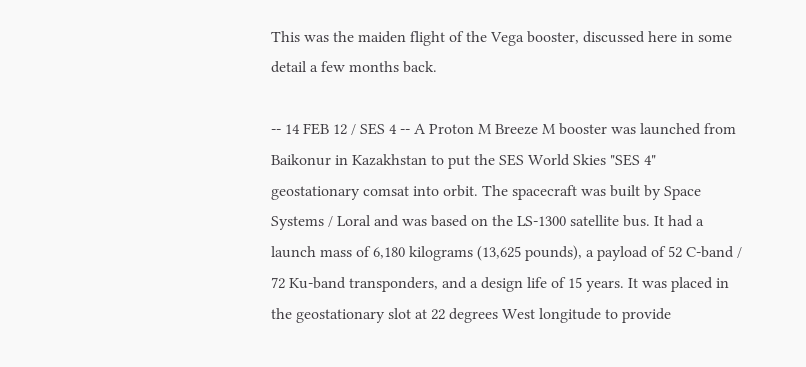This was the maiden flight of the Vega booster, discussed here in some detail a few months back.

-- 14 FEB 12 / SES 4 -- A Proton M Breeze M booster was launched from Baikonur in Kazakhstan to put the SES World Skies "SES 4" geostationary comsat into orbit. The spacecraft was built by Space Systems / Loral and was based on the LS-1300 satellite bus. It had a launch mass of 6,180 kilograms (13,625 pounds), a payload of 52 C-band / 72 Ku-band transponders, and a design life of 15 years. It was placed in the geostationary slot at 22 degrees West longitude to provide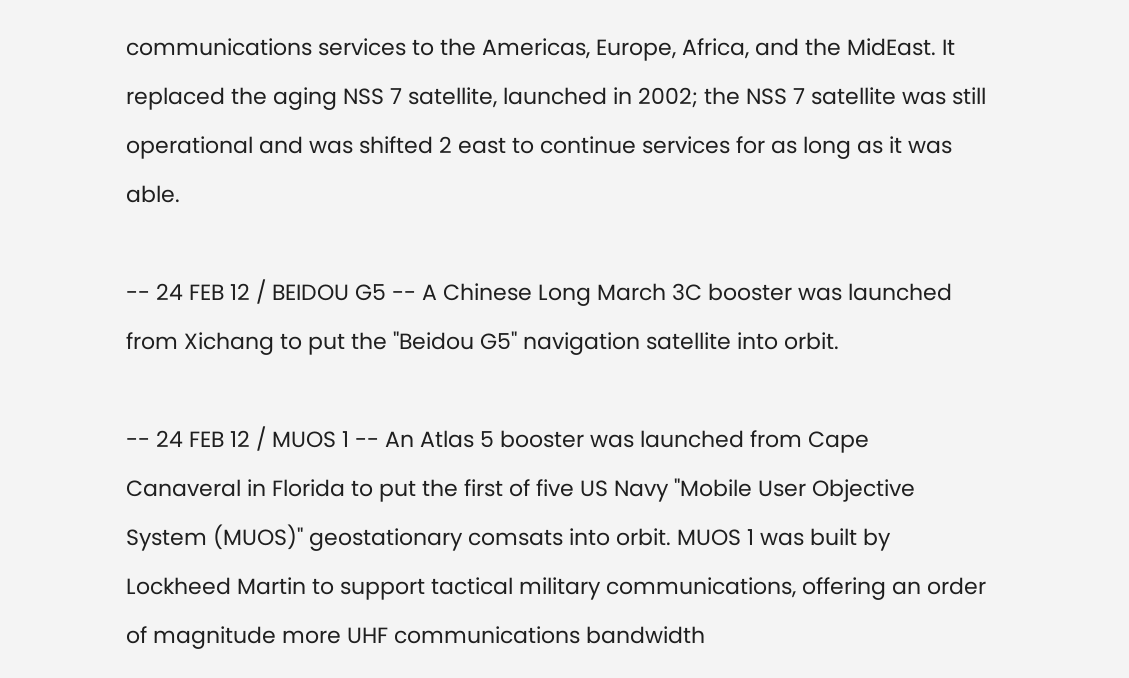communications services to the Americas, Europe, Africa, and the MidEast. It replaced the aging NSS 7 satellite, launched in 2002; the NSS 7 satellite was still operational and was shifted 2 east to continue services for as long as it was able.

-- 24 FEB 12 / BEIDOU G5 -- A Chinese Long March 3C booster was launched from Xichang to put the "Beidou G5" navigation satellite into orbit.

-- 24 FEB 12 / MUOS 1 -- An Atlas 5 booster was launched from Cape Canaveral in Florida to put the first of five US Navy "Mobile User Objective System (MUOS)" geostationary comsats into orbit. MUOS 1 was built by Lockheed Martin to support tactical military communications, offering an order of magnitude more UHF communications bandwidth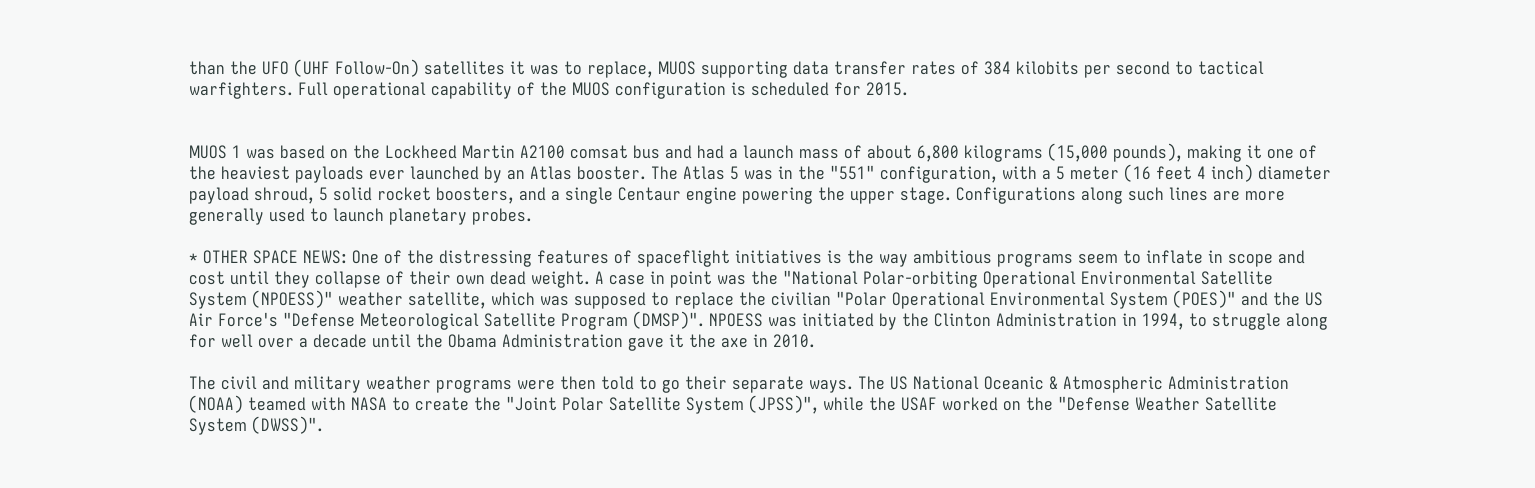than the UFO (UHF Follow-On) satellites it was to replace, MUOS supporting data transfer rates of 384 kilobits per second to tactical warfighters. Full operational capability of the MUOS configuration is scheduled for 2015.


MUOS 1 was based on the Lockheed Martin A2100 comsat bus and had a launch mass of about 6,800 kilograms (15,000 pounds), making it one of the heaviest payloads ever launched by an Atlas booster. The Atlas 5 was in the "551" configuration, with a 5 meter (16 feet 4 inch) diameter payload shroud, 5 solid rocket boosters, and a single Centaur engine powering the upper stage. Configurations along such lines are more generally used to launch planetary probes.

* OTHER SPACE NEWS: One of the distressing features of spaceflight initiatives is the way ambitious programs seem to inflate in scope and cost until they collapse of their own dead weight. A case in point was the "National Polar-orbiting Operational Environmental Satellite System (NPOESS)" weather satellite, which was supposed to replace the civilian "Polar Operational Environmental System (POES)" and the US Air Force's "Defense Meteorological Satellite Program (DMSP)". NPOESS was initiated by the Clinton Administration in 1994, to struggle along for well over a decade until the Obama Administration gave it the axe in 2010.

The civil and military weather programs were then told to go their separate ways. The US National Oceanic & Atmospheric Administration (NOAA) teamed with NASA to create the "Joint Polar Satellite System (JPSS)", while the USAF worked on the "Defense Weather Satellite System (DWSS)".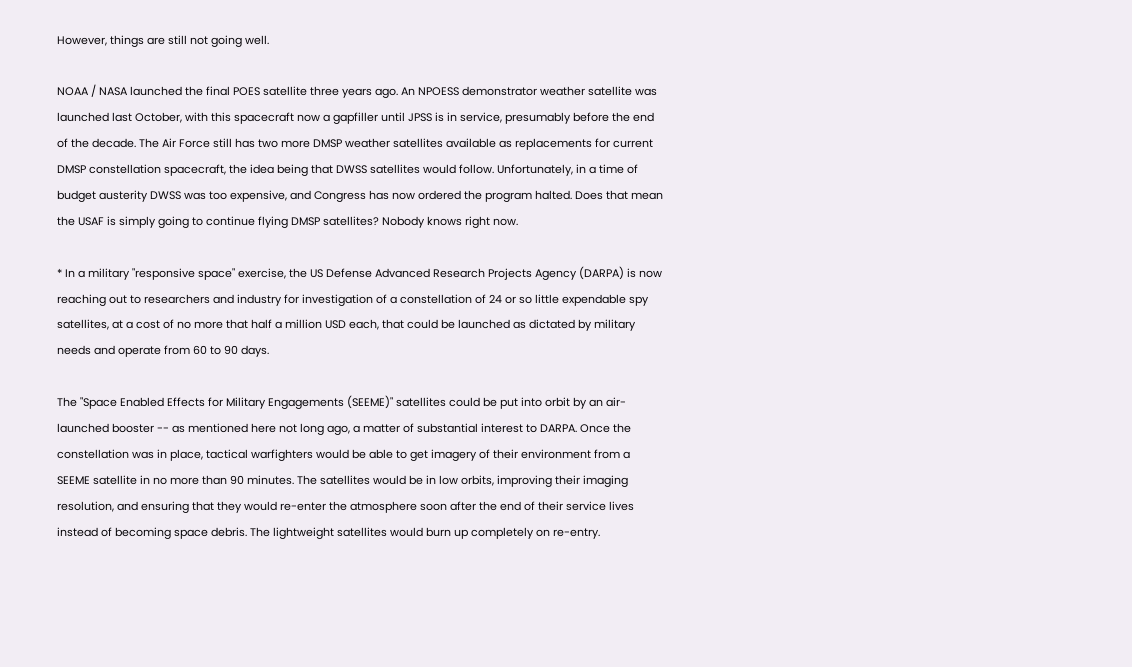However, things are still not going well.

NOAA / NASA launched the final POES satellite three years ago. An NPOESS demonstrator weather satellite was launched last October, with this spacecraft now a gapfiller until JPSS is in service, presumably before the end of the decade. The Air Force still has two more DMSP weather satellites available as replacements for current DMSP constellation spacecraft, the idea being that DWSS satellites would follow. Unfortunately, in a time of budget austerity DWSS was too expensive, and Congress has now ordered the program halted. Does that mean the USAF is simply going to continue flying DMSP satellites? Nobody knows right now.

* In a military "responsive space" exercise, the US Defense Advanced Research Projects Agency (DARPA) is now reaching out to researchers and industry for investigation of a constellation of 24 or so little expendable spy satellites, at a cost of no more that half a million USD each, that could be launched as dictated by military needs and operate from 60 to 90 days.

The "Space Enabled Effects for Military Engagements (SEEME)" satellites could be put into orbit by an air-launched booster -- as mentioned here not long ago, a matter of substantial interest to DARPA. Once the constellation was in place, tactical warfighters would be able to get imagery of their environment from a SEEME satellite in no more than 90 minutes. The satellites would be in low orbits, improving their imaging resolution, and ensuring that they would re-enter the atmosphere soon after the end of their service lives instead of becoming space debris. The lightweight satellites would burn up completely on re-entry.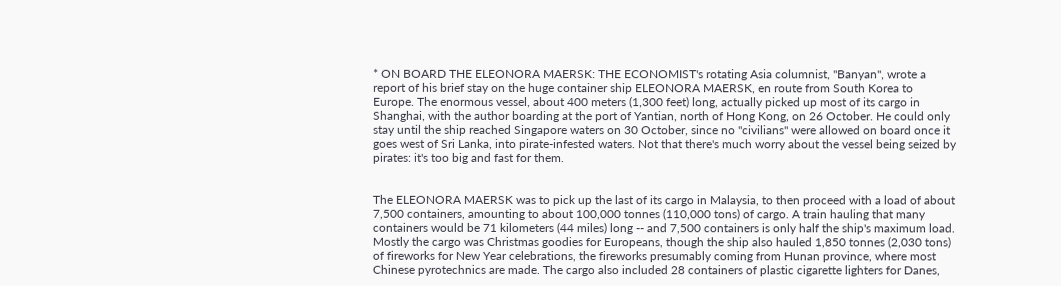* ON BOARD THE ELEONORA MAERSK: THE ECONOMIST's rotating Asia columnist, "Banyan", wrote a report of his brief stay on the huge container ship ELEONORA MAERSK, en route from South Korea to Europe. The enormous vessel, about 400 meters (1,300 feet) long, actually picked up most of its cargo in Shanghai, with the author boarding at the port of Yantian, north of Hong Kong, on 26 October. He could only stay until the ship reached Singapore waters on 30 October, since no "civilians" were allowed on board once it goes west of Sri Lanka, into pirate-infested waters. Not that there's much worry about the vessel being seized by pirates: it's too big and fast for them.


The ELEONORA MAERSK was to pick up the last of its cargo in Malaysia, to then proceed with a load of about 7,500 containers, amounting to about 100,000 tonnes (110,000 tons) of cargo. A train hauling that many containers would be 71 kilometers (44 miles) long -- and 7,500 containers is only half the ship's maximum load. Mostly the cargo was Christmas goodies for Europeans, though the ship also hauled 1,850 tonnes (2,030 tons) of fireworks for New Year celebrations, the fireworks presumably coming from Hunan province, where most Chinese pyrotechnics are made. The cargo also included 28 containers of plastic cigarette lighters for Danes,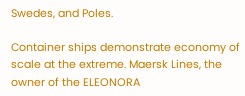Swedes, and Poles.

Container ships demonstrate economy of scale at the extreme. Maersk Lines, the owner of the ELEONORA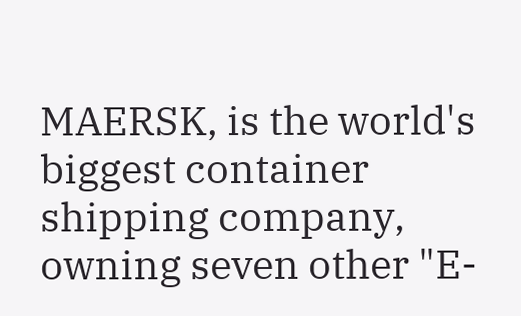MAERSK, is the world's biggest container shipping company, owning seven other "E-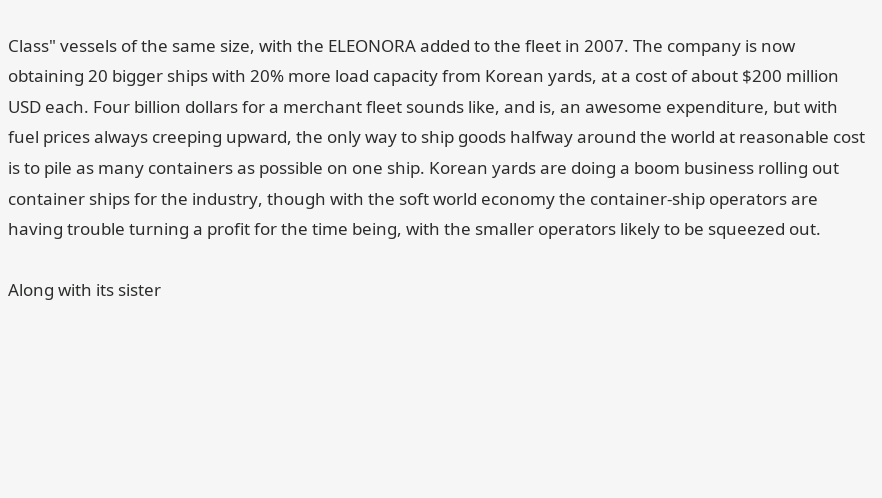Class" vessels of the same size, with the ELEONORA added to the fleet in 2007. The company is now obtaining 20 bigger ships with 20% more load capacity from Korean yards, at a cost of about $200 million USD each. Four billion dollars for a merchant fleet sounds like, and is, an awesome expenditure, but with fuel prices always creeping upward, the only way to ship goods halfway around the world at reasonable cost is to pile as many containers as possible on one ship. Korean yards are doing a boom business rolling out container ships for the industry, though with the soft world economy the container-ship operators are having trouble turning a profit for the time being, with the smaller operators likely to be squeezed out.

Along with its sister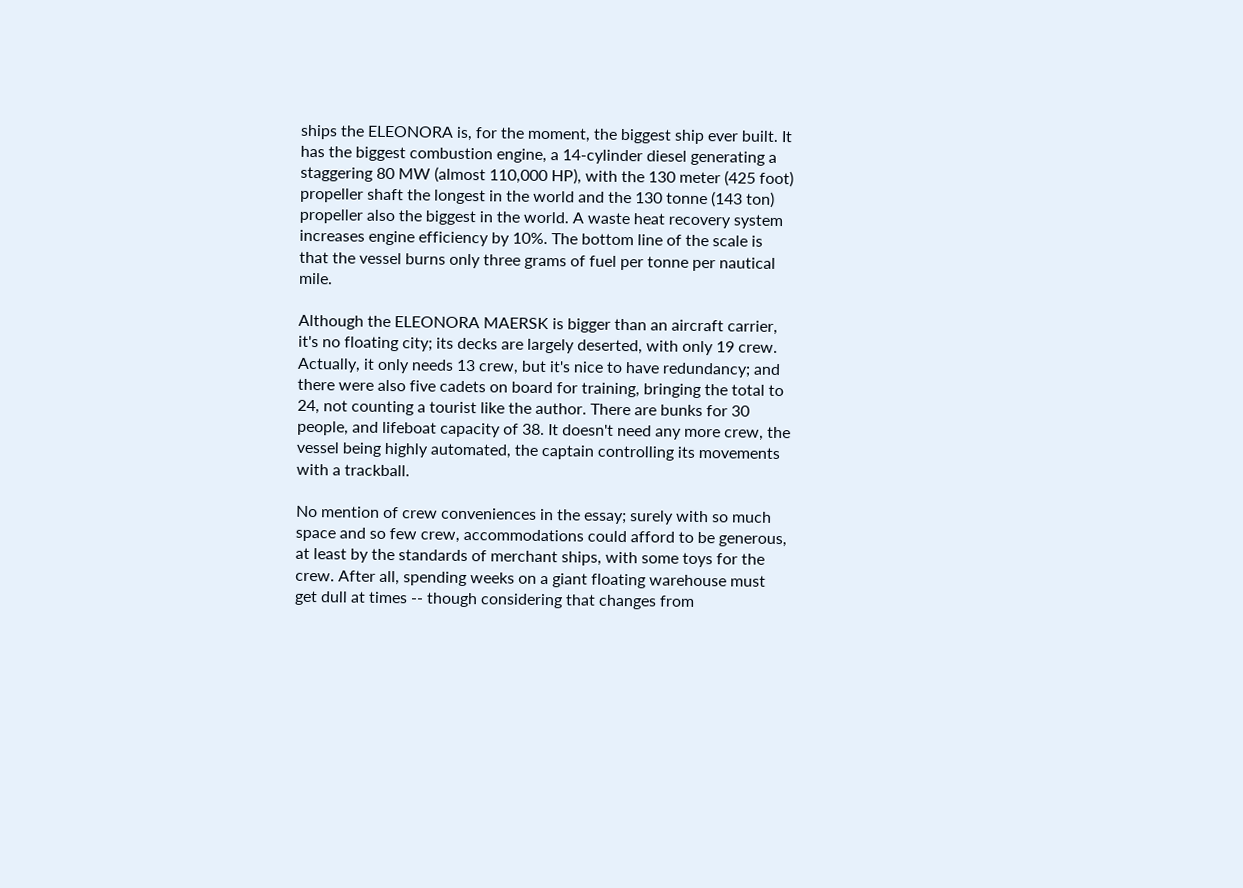ships the ELEONORA is, for the moment, the biggest ship ever built. It has the biggest combustion engine, a 14-cylinder diesel generating a staggering 80 MW (almost 110,000 HP), with the 130 meter (425 foot) propeller shaft the longest in the world and the 130 tonne (143 ton) propeller also the biggest in the world. A waste heat recovery system increases engine efficiency by 10%. The bottom line of the scale is that the vessel burns only three grams of fuel per tonne per nautical mile.

Although the ELEONORA MAERSK is bigger than an aircraft carrier, it's no floating city; its decks are largely deserted, with only 19 crew. Actually, it only needs 13 crew, but it's nice to have redundancy; and there were also five cadets on board for training, bringing the total to 24, not counting a tourist like the author. There are bunks for 30 people, and lifeboat capacity of 38. It doesn't need any more crew, the vessel being highly automated, the captain controlling its movements with a trackball.

No mention of crew conveniences in the essay; surely with so much space and so few crew, accommodations could afford to be generous, at least by the standards of merchant ships, with some toys for the crew. After all, spending weeks on a giant floating warehouse must get dull at times -- though considering that changes from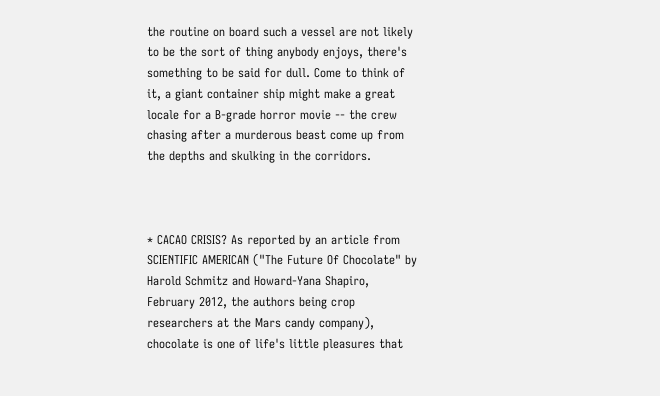the routine on board such a vessel are not likely to be the sort of thing anybody enjoys, there's something to be said for dull. Come to think of it, a giant container ship might make a great locale for a B-grade horror movie -- the crew chasing after a murderous beast come up from the depths and skulking in the corridors.



* CACAO CRISIS? As reported by an article from SCIENTIFIC AMERICAN ("The Future Of Chocolate" by Harold Schmitz and Howard-Yana Shapiro, February 2012, the authors being crop researchers at the Mars candy company), chocolate is one of life's little pleasures that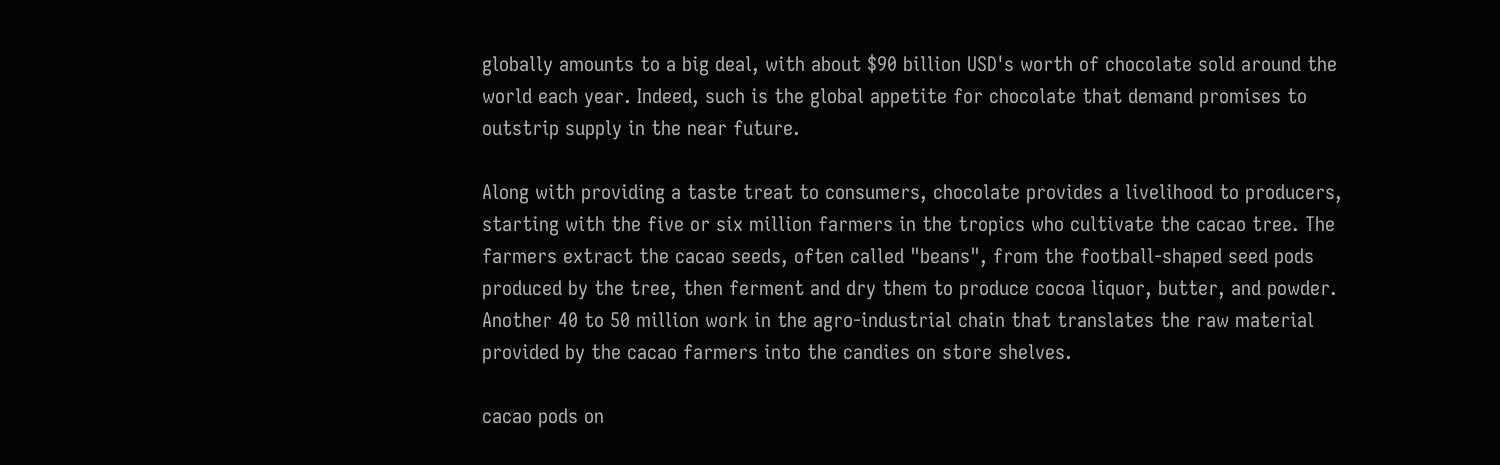globally amounts to a big deal, with about $90 billion USD's worth of chocolate sold around the world each year. Indeed, such is the global appetite for chocolate that demand promises to outstrip supply in the near future.

Along with providing a taste treat to consumers, chocolate provides a livelihood to producers, starting with the five or six million farmers in the tropics who cultivate the cacao tree. The farmers extract the cacao seeds, often called "beans", from the football-shaped seed pods produced by the tree, then ferment and dry them to produce cocoa liquor, butter, and powder. Another 40 to 50 million work in the agro-industrial chain that translates the raw material provided by the cacao farmers into the candies on store shelves.

cacao pods on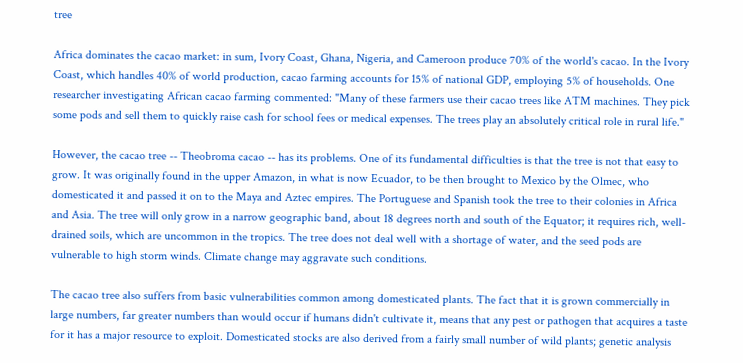tree

Africa dominates the cacao market: in sum, Ivory Coast, Ghana, Nigeria, and Cameroon produce 70% of the world's cacao. In the Ivory Coast, which handles 40% of world production, cacao farming accounts for 15% of national GDP, employing 5% of households. One researcher investigating African cacao farming commented: "Many of these farmers use their cacao trees like ATM machines. They pick some pods and sell them to quickly raise cash for school fees or medical expenses. The trees play an absolutely critical role in rural life."

However, the cacao tree -- Theobroma cacao -- has its problems. One of its fundamental difficulties is that the tree is not that easy to grow. It was originally found in the upper Amazon, in what is now Ecuador, to be then brought to Mexico by the Olmec, who domesticated it and passed it on to the Maya and Aztec empires. The Portuguese and Spanish took the tree to their colonies in Africa and Asia. The tree will only grow in a narrow geographic band, about 18 degrees north and south of the Equator; it requires rich, well-drained soils, which are uncommon in the tropics. The tree does not deal well with a shortage of water, and the seed pods are vulnerable to high storm winds. Climate change may aggravate such conditions.

The cacao tree also suffers from basic vulnerabilities common among domesticated plants. The fact that it is grown commercially in large numbers, far greater numbers than would occur if humans didn't cultivate it, means that any pest or pathogen that acquires a taste for it has a major resource to exploit. Domesticated stocks are also derived from a fairly small number of wild plants; genetic analysis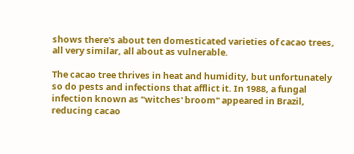shows there's about ten domesticated varieties of cacao trees, all very similar, all about as vulnerable.

The cacao tree thrives in heat and humidity, but unfortunately so do pests and infections that afflict it. In 1988, a fungal infection known as "witches' broom" appeared in Brazil, reducing cacao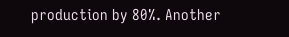production by 80%. Another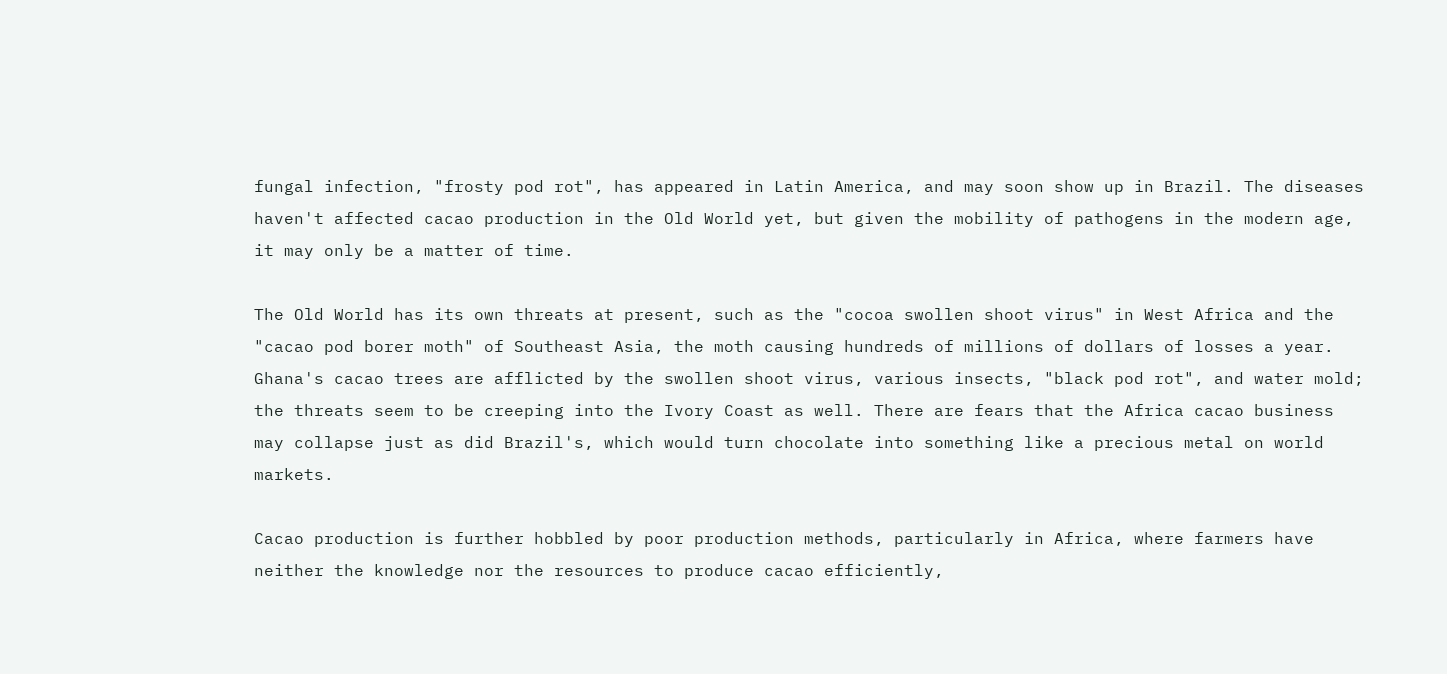fungal infection, "frosty pod rot", has appeared in Latin America, and may soon show up in Brazil. The diseases haven't affected cacao production in the Old World yet, but given the mobility of pathogens in the modern age, it may only be a matter of time.

The Old World has its own threats at present, such as the "cocoa swollen shoot virus" in West Africa and the "cacao pod borer moth" of Southeast Asia, the moth causing hundreds of millions of dollars of losses a year. Ghana's cacao trees are afflicted by the swollen shoot virus, various insects, "black pod rot", and water mold; the threats seem to be creeping into the Ivory Coast as well. There are fears that the Africa cacao business may collapse just as did Brazil's, which would turn chocolate into something like a precious metal on world markets.

Cacao production is further hobbled by poor production methods, particularly in Africa, where farmers have neither the knowledge nor the resources to produce cacao efficiently,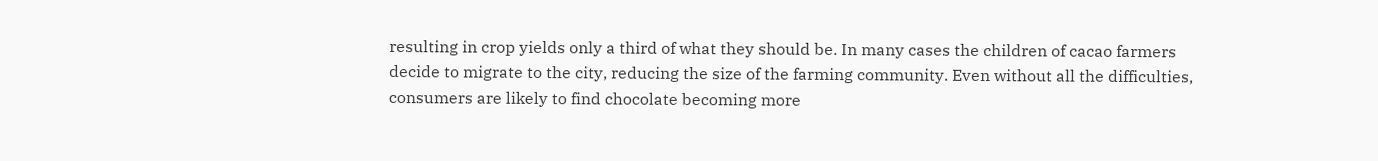resulting in crop yields only a third of what they should be. In many cases the children of cacao farmers decide to migrate to the city, reducing the size of the farming community. Even without all the difficulties, consumers are likely to find chocolate becoming more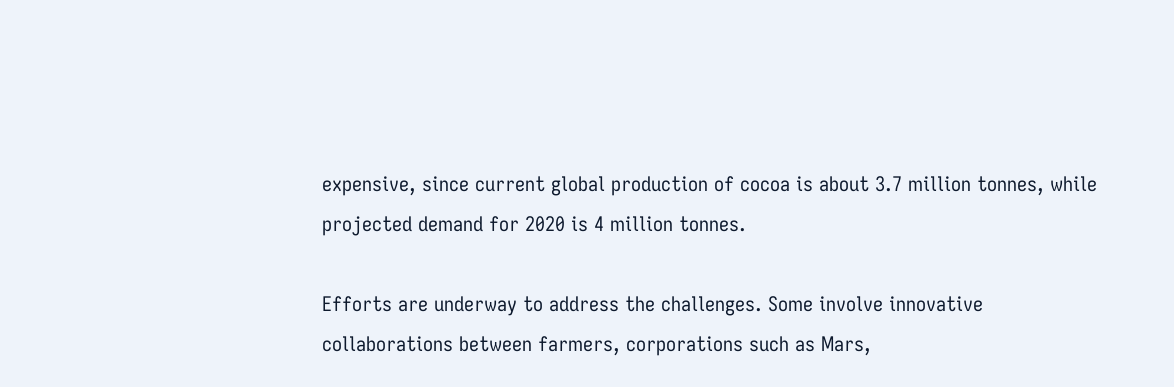expensive, since current global production of cocoa is about 3.7 million tonnes, while projected demand for 2020 is 4 million tonnes.

Efforts are underway to address the challenges. Some involve innovative collaborations between farmers, corporations such as Mars,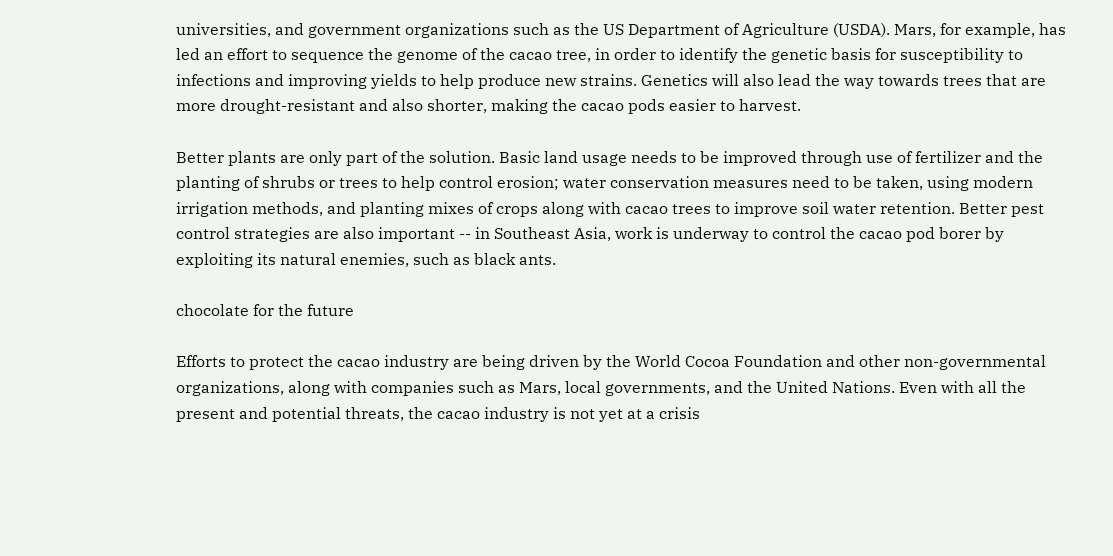universities, and government organizations such as the US Department of Agriculture (USDA). Mars, for example, has led an effort to sequence the genome of the cacao tree, in order to identify the genetic basis for susceptibility to infections and improving yields to help produce new strains. Genetics will also lead the way towards trees that are more drought-resistant and also shorter, making the cacao pods easier to harvest.

Better plants are only part of the solution. Basic land usage needs to be improved through use of fertilizer and the planting of shrubs or trees to help control erosion; water conservation measures need to be taken, using modern irrigation methods, and planting mixes of crops along with cacao trees to improve soil water retention. Better pest control strategies are also important -- in Southeast Asia, work is underway to control the cacao pod borer by exploiting its natural enemies, such as black ants.

chocolate for the future

Efforts to protect the cacao industry are being driven by the World Cocoa Foundation and other non-governmental organizations, along with companies such as Mars, local governments, and the United Nations. Even with all the present and potential threats, the cacao industry is not yet at a crisis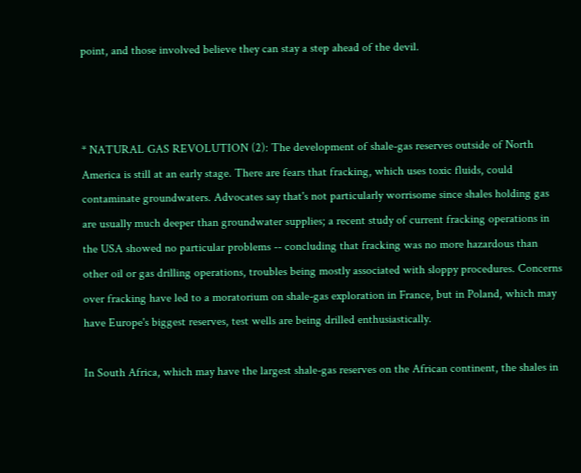point, and those involved believe they can stay a step ahead of the devil.



* NATURAL GAS REVOLUTION (2): The development of shale-gas reserves outside of North America is still at an early stage. There are fears that fracking, which uses toxic fluids, could contaminate groundwaters. Advocates say that's not particularly worrisome since shales holding gas are usually much deeper than groundwater supplies; a recent study of current fracking operations in the USA showed no particular problems -- concluding that fracking was no more hazardous than other oil or gas drilling operations, troubles being mostly associated with sloppy procedures. Concerns over fracking have led to a moratorium on shale-gas exploration in France, but in Poland, which may have Europe's biggest reserves, test wells are being drilled enthusiastically.

In South Africa, which may have the largest shale-gas reserves on the African continent, the shales in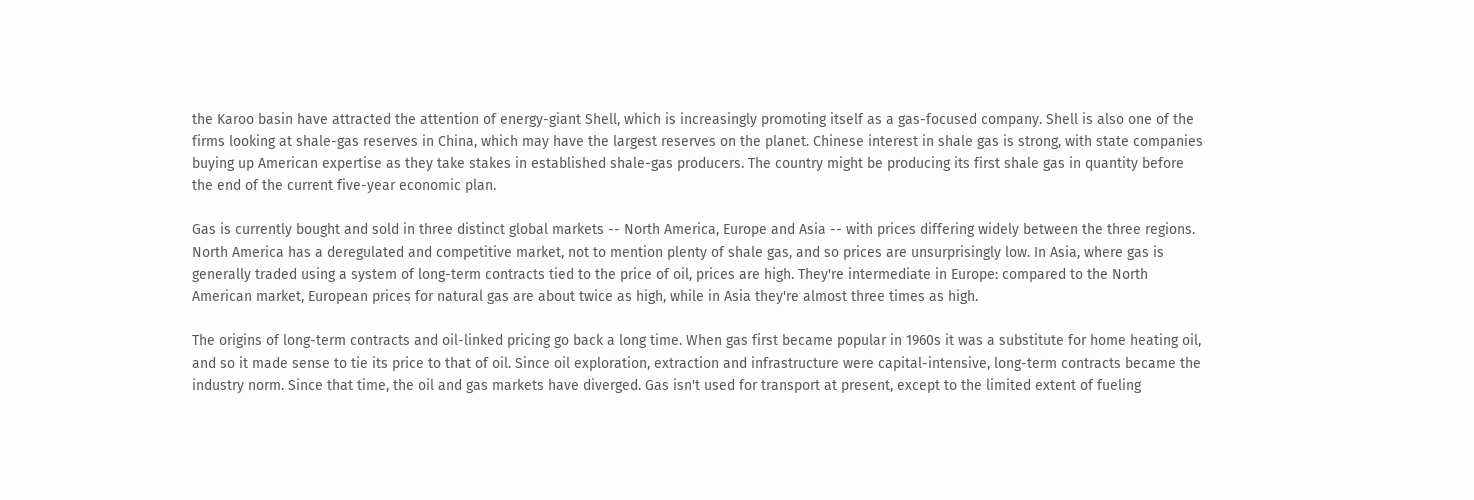the Karoo basin have attracted the attention of energy-giant Shell, which is increasingly promoting itself as a gas-focused company. Shell is also one of the firms looking at shale-gas reserves in China, which may have the largest reserves on the planet. Chinese interest in shale gas is strong, with state companies buying up American expertise as they take stakes in established shale-gas producers. The country might be producing its first shale gas in quantity before the end of the current five-year economic plan.

Gas is currently bought and sold in three distinct global markets -- North America, Europe and Asia -- with prices differing widely between the three regions. North America has a deregulated and competitive market, not to mention plenty of shale gas, and so prices are unsurprisingly low. In Asia, where gas is generally traded using a system of long-term contracts tied to the price of oil, prices are high. They're intermediate in Europe: compared to the North American market, European prices for natural gas are about twice as high, while in Asia they're almost three times as high.

The origins of long-term contracts and oil-linked pricing go back a long time. When gas first became popular in 1960s it was a substitute for home heating oil, and so it made sense to tie its price to that of oil. Since oil exploration, extraction and infrastructure were capital-intensive, long-term contracts became the industry norm. Since that time, the oil and gas markets have diverged. Gas isn't used for transport at present, except to the limited extent of fueling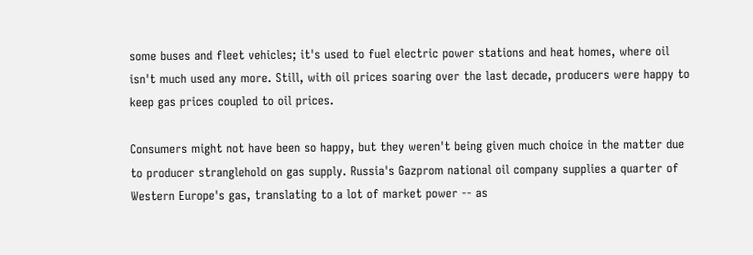some buses and fleet vehicles; it's used to fuel electric power stations and heat homes, where oil isn't much used any more. Still, with oil prices soaring over the last decade, producers were happy to keep gas prices coupled to oil prices.

Consumers might not have been so happy, but they weren't being given much choice in the matter due to producer stranglehold on gas supply. Russia's Gazprom national oil company supplies a quarter of Western Europe's gas, translating to a lot of market power -- as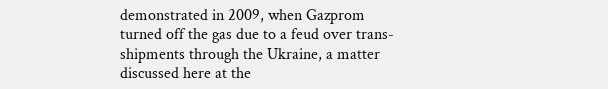demonstrated in 2009, when Gazprom turned off the gas due to a feud over trans-shipments through the Ukraine, a matter discussed here at the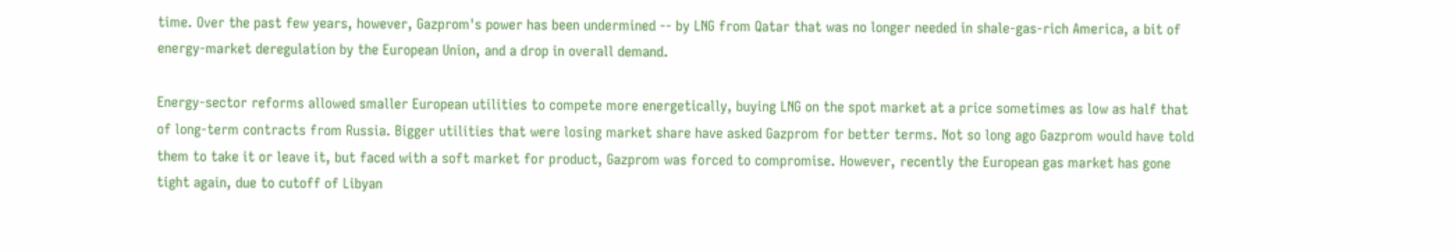time. Over the past few years, however, Gazprom's power has been undermined -- by LNG from Qatar that was no longer needed in shale-gas-rich America, a bit of energy-market deregulation by the European Union, and a drop in overall demand.

Energy-sector reforms allowed smaller European utilities to compete more energetically, buying LNG on the spot market at a price sometimes as low as half that of long-term contracts from Russia. Bigger utilities that were losing market share have asked Gazprom for better terms. Not so long ago Gazprom would have told them to take it or leave it, but faced with a soft market for product, Gazprom was forced to compromise. However, recently the European gas market has gone tight again, due to cutoff of Libyan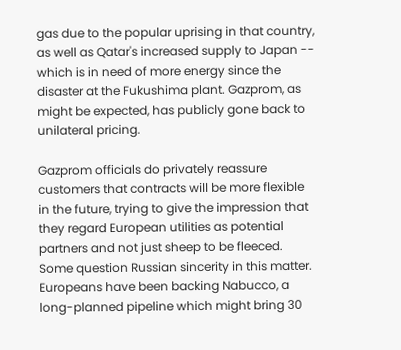gas due to the popular uprising in that country, as well as Qatar's increased supply to Japan -- which is in need of more energy since the disaster at the Fukushima plant. Gazprom, as might be expected, has publicly gone back to unilateral pricing.

Gazprom officials do privately reassure customers that contracts will be more flexible in the future, trying to give the impression that they regard European utilities as potential partners and not just sheep to be fleeced. Some question Russian sincerity in this matter. Europeans have been backing Nabucco, a long-planned pipeline which might bring 30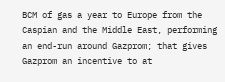BCM of gas a year to Europe from the Caspian and the Middle East, performing an end-run around Gazprom; that gives Gazprom an incentive to at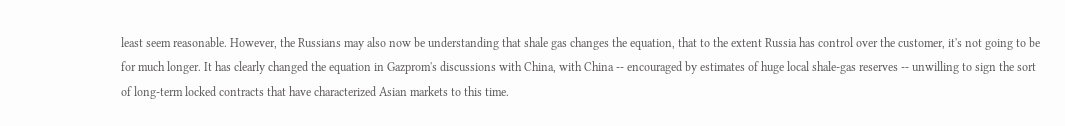least seem reasonable. However, the Russians may also now be understanding that shale gas changes the equation, that to the extent Russia has control over the customer, it's not going to be for much longer. It has clearly changed the equation in Gazprom's discussions with China, with China -- encouraged by estimates of huge local shale-gas reserves -- unwilling to sign the sort of long-term locked contracts that have characterized Asian markets to this time.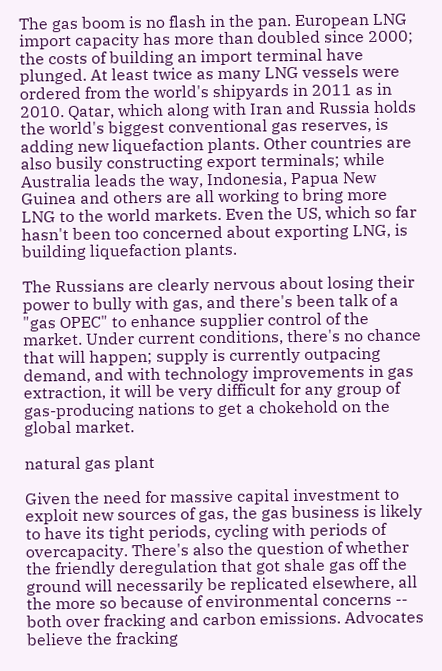The gas boom is no flash in the pan. European LNG import capacity has more than doubled since 2000; the costs of building an import terminal have plunged. At least twice as many LNG vessels were ordered from the world's shipyards in 2011 as in 2010. Qatar, which along with Iran and Russia holds the world's biggest conventional gas reserves, is adding new liquefaction plants. Other countries are also busily constructing export terminals; while Australia leads the way, Indonesia, Papua New Guinea and others are all working to bring more LNG to the world markets. Even the US, which so far hasn't been too concerned about exporting LNG, is building liquefaction plants.

The Russians are clearly nervous about losing their power to bully with gas, and there's been talk of a "gas OPEC" to enhance supplier control of the market. Under current conditions, there's no chance that will happen; supply is currently outpacing demand, and with technology improvements in gas extraction, it will be very difficult for any group of gas-producing nations to get a chokehold on the global market.

natural gas plant

Given the need for massive capital investment to exploit new sources of gas, the gas business is likely to have its tight periods, cycling with periods of overcapacity. There's also the question of whether the friendly deregulation that got shale gas off the ground will necessarily be replicated elsewhere, all the more so because of environmental concerns -- both over fracking and carbon emissions. Advocates believe the fracking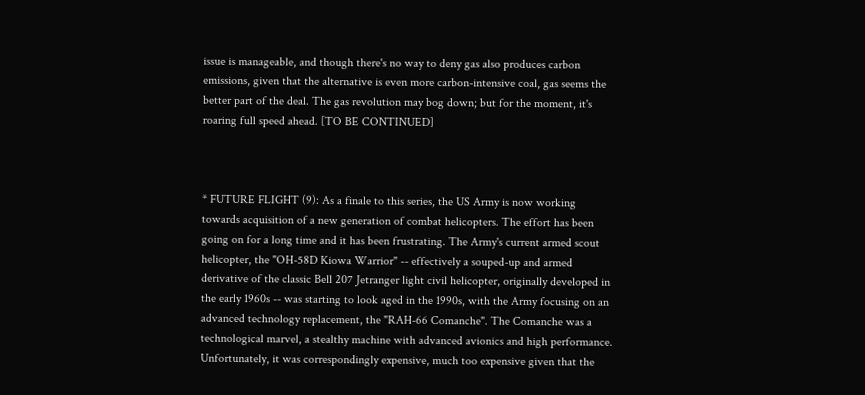issue is manageable, and though there's no way to deny gas also produces carbon emissions, given that the alternative is even more carbon-intensive coal, gas seems the better part of the deal. The gas revolution may bog down; but for the moment, it's roaring full speed ahead. [TO BE CONTINUED]



* FUTURE FLIGHT (9): As a finale to this series, the US Army is now working towards acquisition of a new generation of combat helicopters. The effort has been going on for a long time and it has been frustrating. The Army's current armed scout helicopter, the "OH-58D Kiowa Warrior" -- effectively a souped-up and armed derivative of the classic Bell 207 Jetranger light civil helicopter, originally developed in the early 1960s -- was starting to look aged in the 1990s, with the Army focusing on an advanced technology replacement, the "RAH-66 Comanche". The Comanche was a technological marvel, a stealthy machine with advanced avionics and high performance. Unfortunately, it was correspondingly expensive, much too expensive given that the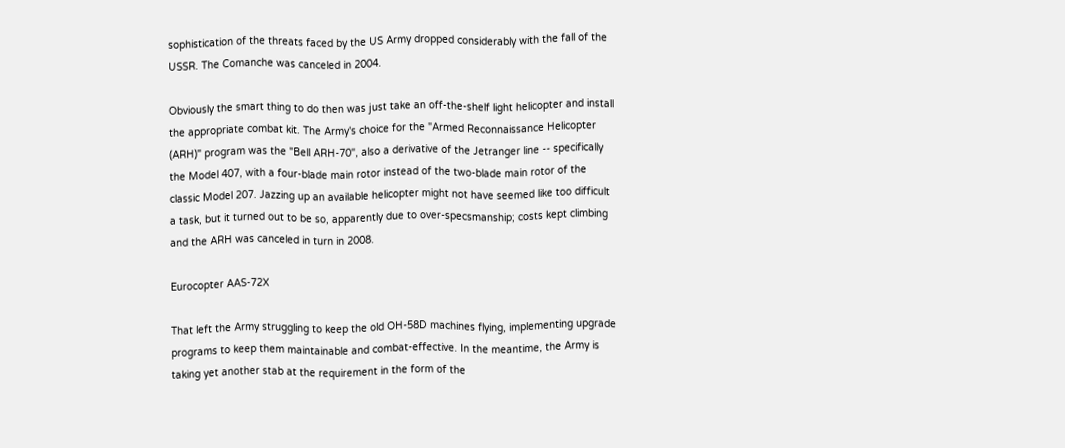sophistication of the threats faced by the US Army dropped considerably with the fall of the USSR. The Comanche was canceled in 2004.

Obviously the smart thing to do then was just take an off-the-shelf light helicopter and install the appropriate combat kit. The Army's choice for the "Armed Reconnaissance Helicopter (ARH)" program was the "Bell ARH-70", also a derivative of the Jetranger line -- specifically the Model 407, with a four-blade main rotor instead of the two-blade main rotor of the classic Model 207. Jazzing up an available helicopter might not have seemed like too difficult a task, but it turned out to be so, apparently due to over-specsmanship; costs kept climbing and the ARH was canceled in turn in 2008.

Eurocopter AAS-72X

That left the Army struggling to keep the old OH-58D machines flying, implementing upgrade programs to keep them maintainable and combat-effective. In the meantime, the Army is taking yet another stab at the requirement in the form of the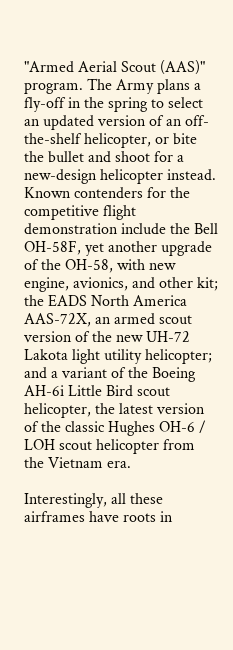"Armed Aerial Scout (AAS)" program. The Army plans a fly-off in the spring to select an updated version of an off-the-shelf helicopter, or bite the bullet and shoot for a new-design helicopter instead. Known contenders for the competitive flight demonstration include the Bell OH-58F, yet another upgrade of the OH-58, with new engine, avionics, and other kit; the EADS North America AAS-72X, an armed scout version of the new UH-72 Lakota light utility helicopter; and a variant of the Boeing AH-6i Little Bird scout helicopter, the latest version of the classic Hughes OH-6 / LOH scout helicopter from the Vietnam era.

Interestingly, all these airframes have roots in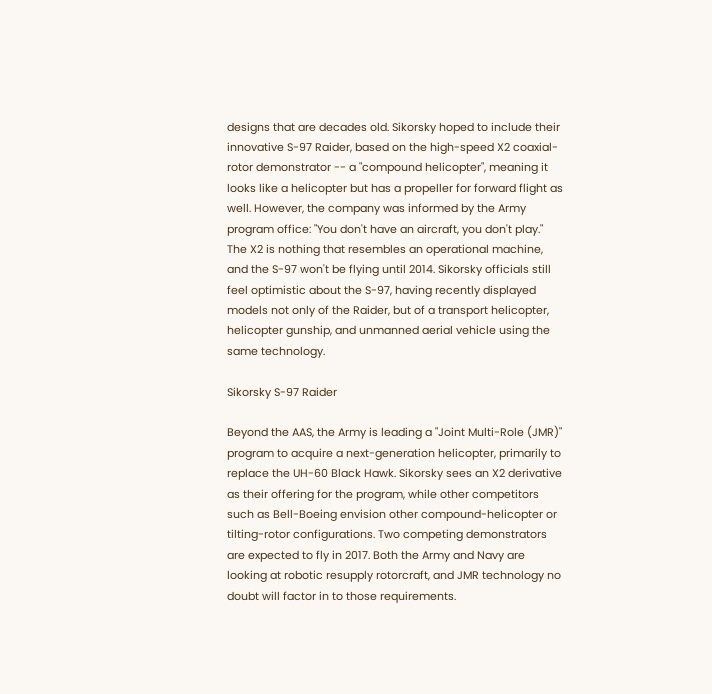designs that are decades old. Sikorsky hoped to include their innovative S-97 Raider, based on the high-speed X2 coaxial-rotor demonstrator -- a "compound helicopter", meaning it looks like a helicopter but has a propeller for forward flight as well. However, the company was informed by the Army program office: "You don't have an aircraft, you don't play." The X2 is nothing that resembles an operational machine, and the S-97 won't be flying until 2014. Sikorsky officials still feel optimistic about the S-97, having recently displayed models not only of the Raider, but of a transport helicopter, helicopter gunship, and unmanned aerial vehicle using the same technology.

Sikorsky S-97 Raider

Beyond the AAS, the Army is leading a "Joint Multi-Role (JMR)" program to acquire a next-generation helicopter, primarily to replace the UH-60 Black Hawk. Sikorsky sees an X2 derivative as their offering for the program, while other competitors such as Bell-Boeing envision other compound-helicopter or tilting-rotor configurations. Two competing demonstrators are expected to fly in 2017. Both the Army and Navy are looking at robotic resupply rotorcraft, and JMR technology no doubt will factor in to those requirements.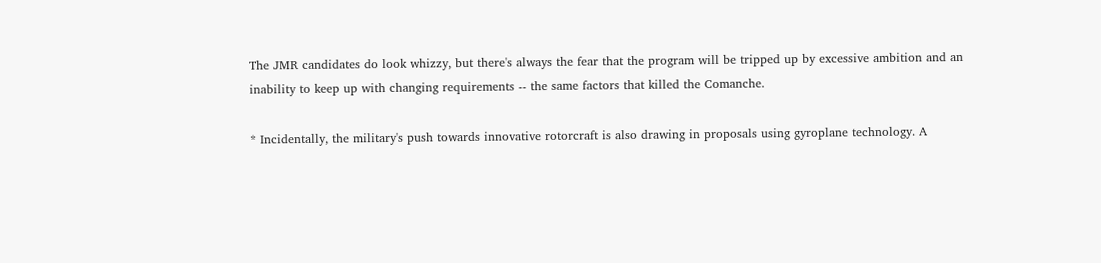The JMR candidates do look whizzy, but there's always the fear that the program will be tripped up by excessive ambition and an inability to keep up with changing requirements -- the same factors that killed the Comanche.

* Incidentally, the military's push towards innovative rotorcraft is also drawing in proposals using gyroplane technology. A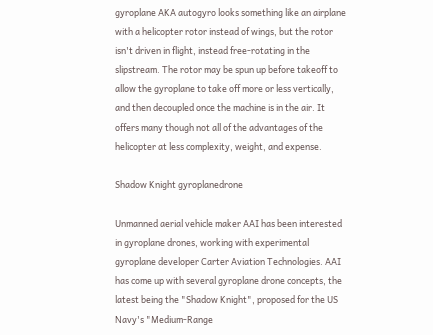gyroplane AKA autogyro looks something like an airplane with a helicopter rotor instead of wings, but the rotor isn't driven in flight, instead free-rotating in the slipstream. The rotor may be spun up before takeoff to allow the gyroplane to take off more or less vertically, and then decoupled once the machine is in the air. It offers many though not all of the advantages of the helicopter at less complexity, weight, and expense.

Shadow Knight gyroplanedrone

Unmanned aerial vehicle maker AAI has been interested in gyroplane drones, working with experimental gyroplane developer Carter Aviation Technologies. AAI has come up with several gyroplane drone concepts, the latest being the "Shadow Knight", proposed for the US Navy's "Medium-Range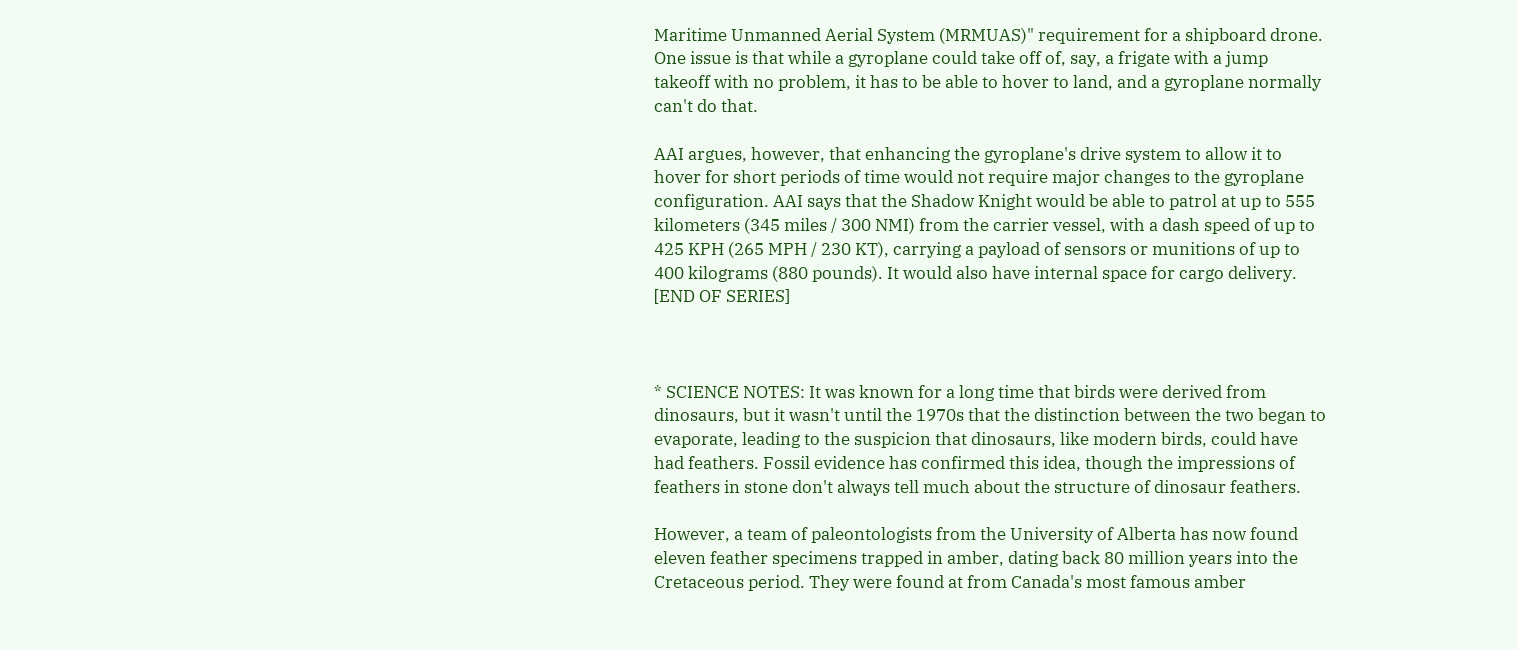Maritime Unmanned Aerial System (MRMUAS)" requirement for a shipboard drone. One issue is that while a gyroplane could take off of, say, a frigate with a jump takeoff with no problem, it has to be able to hover to land, and a gyroplane normally can't do that.

AAI argues, however, that enhancing the gyroplane's drive system to allow it to hover for short periods of time would not require major changes to the gyroplane configuration. AAI says that the Shadow Knight would be able to patrol at up to 555 kilometers (345 miles / 300 NMI) from the carrier vessel, with a dash speed of up to 425 KPH (265 MPH / 230 KT), carrying a payload of sensors or munitions of up to 400 kilograms (880 pounds). It would also have internal space for cargo delivery. [END OF SERIES]



* SCIENCE NOTES: It was known for a long time that birds were derived from dinosaurs, but it wasn't until the 1970s that the distinction between the two began to evaporate, leading to the suspicion that dinosaurs, like modern birds, could have had feathers. Fossil evidence has confirmed this idea, though the impressions of feathers in stone don't always tell much about the structure of dinosaur feathers.

However, a team of paleontologists from the University of Alberta has now found eleven feather specimens trapped in amber, dating back 80 million years into the Cretaceous period. They were found at from Canada's most famous amber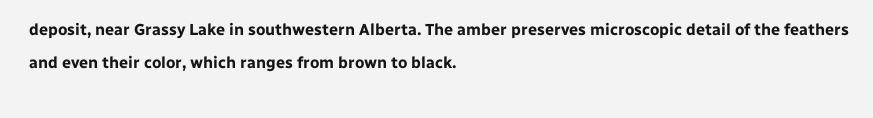deposit, near Grassy Lake in southwestern Alberta. The amber preserves microscopic detail of the feathers and even their color, which ranges from brown to black.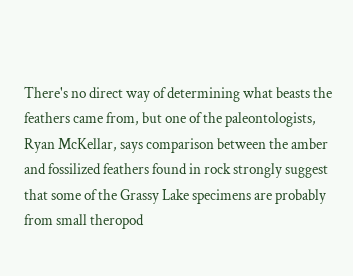There's no direct way of determining what beasts the feathers came from, but one of the paleontologists, Ryan McKellar, says comparison between the amber and fossilized feathers found in rock strongly suggest that some of the Grassy Lake specimens are probably from small theropod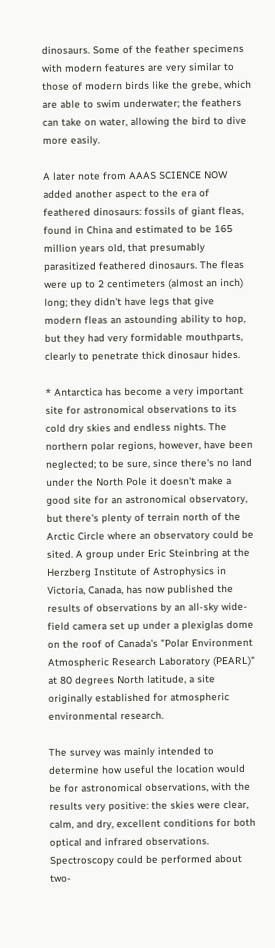dinosaurs. Some of the feather specimens with modern features are very similar to those of modern birds like the grebe, which are able to swim underwater; the feathers can take on water, allowing the bird to dive more easily.

A later note from AAAS SCIENCE NOW added another aspect to the era of feathered dinosaurs: fossils of giant fleas, found in China and estimated to be 165 million years old, that presumably parasitized feathered dinosaurs. The fleas were up to 2 centimeters (almost an inch) long; they didn't have legs that give modern fleas an astounding ability to hop, but they had very formidable mouthparts, clearly to penetrate thick dinosaur hides.

* Antarctica has become a very important site for astronomical observations to its cold dry skies and endless nights. The northern polar regions, however, have been neglected; to be sure, since there's no land under the North Pole it doesn't make a good site for an astronomical observatory, but there's plenty of terrain north of the Arctic Circle where an observatory could be sited. A group under Eric Steinbring at the Herzberg Institute of Astrophysics in Victoria, Canada, has now published the results of observations by an all-sky wide-field camera set up under a plexiglas dome on the roof of Canada's "Polar Environment Atmospheric Research Laboratory (PEARL)" at 80 degrees North latitude, a site originally established for atmospheric environmental research.

The survey was mainly intended to determine how useful the location would be for astronomical observations, with the results very positive: the skies were clear, calm, and dry, excellent conditions for both optical and infrared observations. Spectroscopy could be performed about two-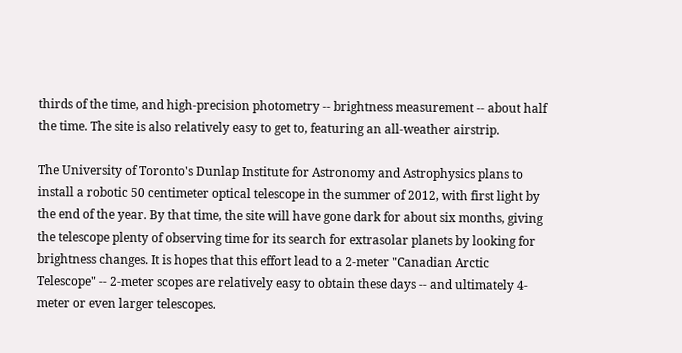thirds of the time, and high-precision photometry -- brightness measurement -- about half the time. The site is also relatively easy to get to, featuring an all-weather airstrip.

The University of Toronto's Dunlap Institute for Astronomy and Astrophysics plans to install a robotic 50 centimeter optical telescope in the summer of 2012, with first light by the end of the year. By that time, the site will have gone dark for about six months, giving the telescope plenty of observing time for its search for extrasolar planets by looking for brightness changes. It is hopes that this effort lead to a 2-meter "Canadian Arctic Telescope" -- 2-meter scopes are relatively easy to obtain these days -- and ultimately 4-meter or even larger telescopes.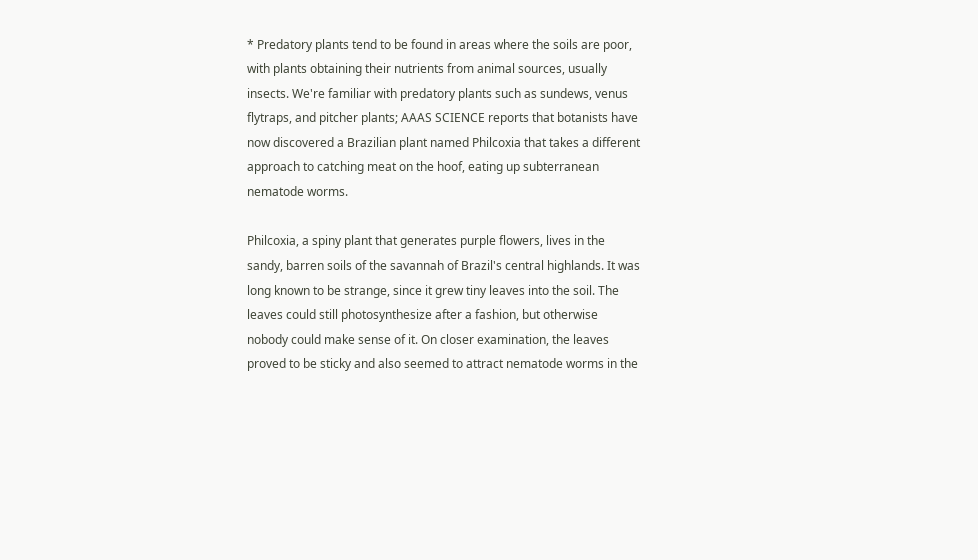* Predatory plants tend to be found in areas where the soils are poor, with plants obtaining their nutrients from animal sources, usually insects. We're familiar with predatory plants such as sundews, venus flytraps, and pitcher plants; AAAS SCIENCE reports that botanists have now discovered a Brazilian plant named Philcoxia that takes a different approach to catching meat on the hoof, eating up subterranean nematode worms.

Philcoxia, a spiny plant that generates purple flowers, lives in the sandy, barren soils of the savannah of Brazil's central highlands. It was long known to be strange, since it grew tiny leaves into the soil. The leaves could still photosynthesize after a fashion, but otherwise nobody could make sense of it. On closer examination, the leaves proved to be sticky and also seemed to attract nematode worms in the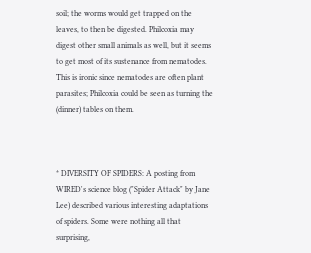soil; the worms would get trapped on the leaves, to then be digested. Philcoxia may digest other small animals as well, but it seems to get most of its sustenance from nematodes. This is ironic since nematodes are often plant parasites; Philcoxia could be seen as turning the (dinner) tables on them.



* DIVERSITY OF SPIDERS: A posting from WIRED's science blog ("Spider Attack" by Jane Lee) described various interesting adaptations of spiders. Some were nothing all that surprising,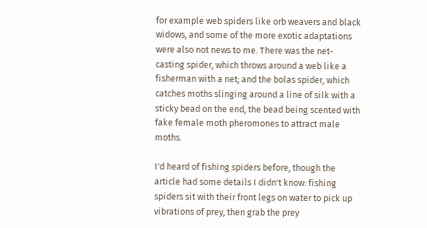for example web spiders like orb weavers and black widows, and some of the more exotic adaptations were also not news to me. There was the net-casting spider, which throws around a web like a fisherman with a net; and the bolas spider, which catches moths slinging around a line of silk with a sticky bead on the end, the bead being scented with fake female moth pheromones to attract male moths.

I'd heard of fishing spiders before, though the article had some details I didn't know: fishing spiders sit with their front legs on water to pick up vibrations of prey, then grab the prey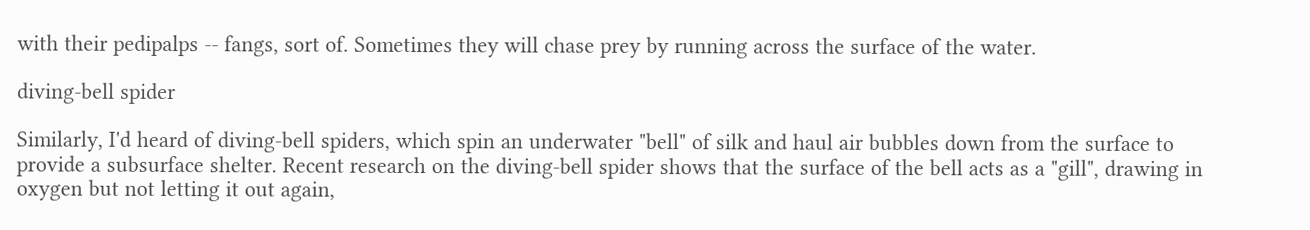with their pedipalps -- fangs, sort of. Sometimes they will chase prey by running across the surface of the water.

diving-bell spider

Similarly, I'd heard of diving-bell spiders, which spin an underwater "bell" of silk and haul air bubbles down from the surface to provide a subsurface shelter. Recent research on the diving-bell spider shows that the surface of the bell acts as a "gill", drawing in oxygen but not letting it out again,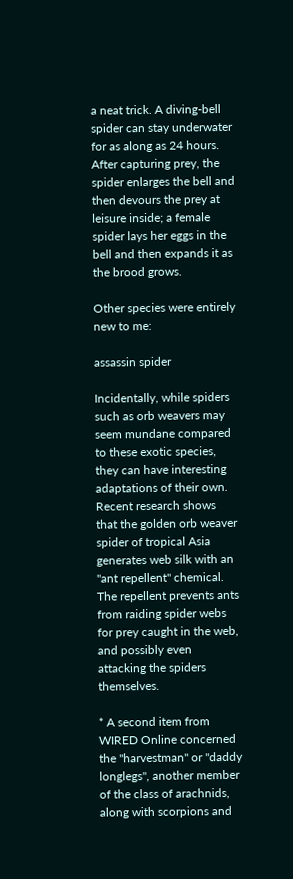a neat trick. A diving-bell spider can stay underwater for as along as 24 hours. After capturing prey, the spider enlarges the bell and then devours the prey at leisure inside; a female spider lays her eggs in the bell and then expands it as the brood grows.

Other species were entirely new to me:

assassin spider

Incidentally, while spiders such as orb weavers may seem mundane compared to these exotic species, they can have interesting adaptations of their own. Recent research shows that the golden orb weaver spider of tropical Asia generates web silk with an "ant repellent" chemical. The repellent prevents ants from raiding spider webs for prey caught in the web, and possibly even attacking the spiders themselves.

* A second item from WIRED Online concerned the "harvestman" or "daddy longlegs", another member of the class of arachnids, along with scorpions and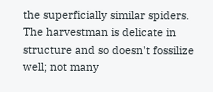the superficially similar spiders. The harvestman is delicate in structure and so doesn't fossilize well; not many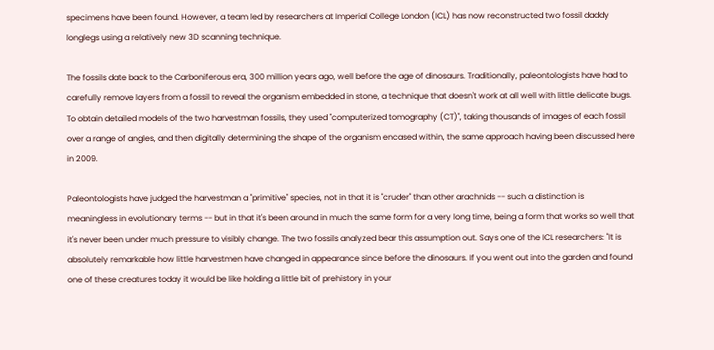specimens have been found. However, a team led by researchers at Imperial College London (ICL) has now reconstructed two fossil daddy longlegs using a relatively new 3D scanning technique.

The fossils date back to the Carboniferous era, 300 million years ago, well before the age of dinosaurs. Traditionally, paleontologists have had to carefully remove layers from a fossil to reveal the organism embedded in stone, a technique that doesn't work at all well with little delicate bugs. To obtain detailed models of the two harvestman fossils, they used "computerized tomography (CT)", taking thousands of images of each fossil over a range of angles, and then digitally determining the shape of the organism encased within, the same approach having been discussed here in 2009.

Paleontologists have judged the harvestman a "primitive" species, not in that it is "cruder" than other arachnids -- such a distinction is meaningless in evolutionary terms -- but in that it's been around in much the same form for a very long time, being a form that works so well that it's never been under much pressure to visibly change. The two fossils analyzed bear this assumption out. Says one of the ICL researchers: "It is absolutely remarkable how little harvestmen have changed in appearance since before the dinosaurs. If you went out into the garden and found one of these creatures today it would be like holding a little bit of prehistory in your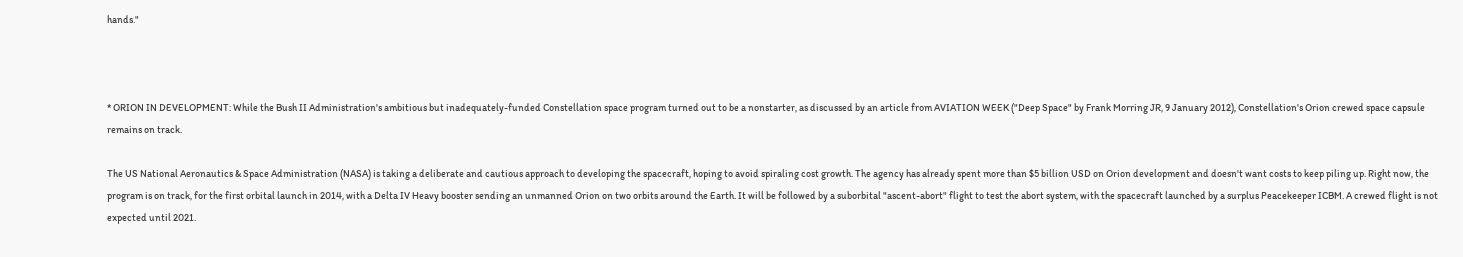hands."



* ORION IN DEVELOPMENT: While the Bush II Administration's ambitious but inadequately-funded Constellation space program turned out to be a nonstarter, as discussed by an article from AVIATION WEEK ("Deep Space" by Frank Morring JR, 9 January 2012), Constellation's Orion crewed space capsule remains on track.

The US National Aeronautics & Space Administration (NASA) is taking a deliberate and cautious approach to developing the spacecraft, hoping to avoid spiraling cost growth. The agency has already spent more than $5 billion USD on Orion development and doesn't want costs to keep piling up. Right now, the program is on track, for the first orbital launch in 2014, with a Delta IV Heavy booster sending an unmanned Orion on two orbits around the Earth. It will be followed by a suborbital "ascent-abort" flight to test the abort system, with the spacecraft launched by a surplus Peacekeeper ICBM. A crewed flight is not expected until 2021.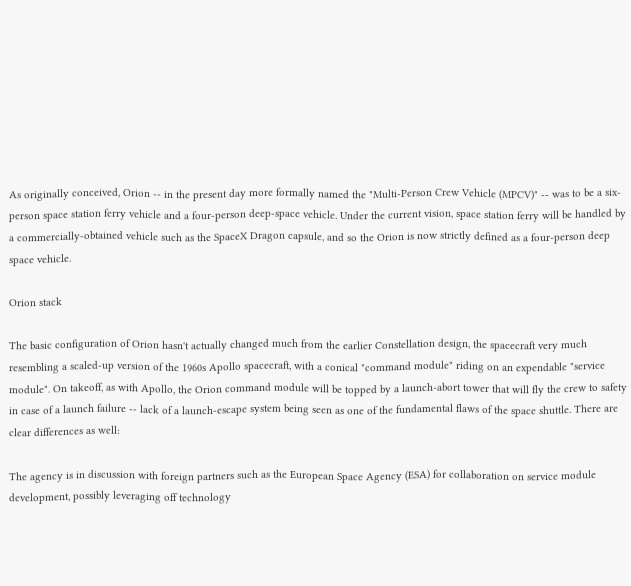As originally conceived, Orion -- in the present day more formally named the "Multi-Person Crew Vehicle (MPCV)" -- was to be a six-person space station ferry vehicle and a four-person deep-space vehicle. Under the current vision, space station ferry will be handled by a commercially-obtained vehicle such as the SpaceX Dragon capsule, and so the Orion is now strictly defined as a four-person deep space vehicle.

Orion stack

The basic configuration of Orion hasn't actually changed much from the earlier Constellation design, the spacecraft very much resembling a scaled-up version of the 1960s Apollo spacecraft, with a conical "command module" riding on an expendable "service module". On takeoff, as with Apollo, the Orion command module will be topped by a launch-abort tower that will fly the crew to safety in case of a launch failure -- lack of a launch-escape system being seen as one of the fundamental flaws of the space shuttle. There are clear differences as well:

The agency is in discussion with foreign partners such as the European Space Agency (ESA) for collaboration on service module development, possibly leveraging off technology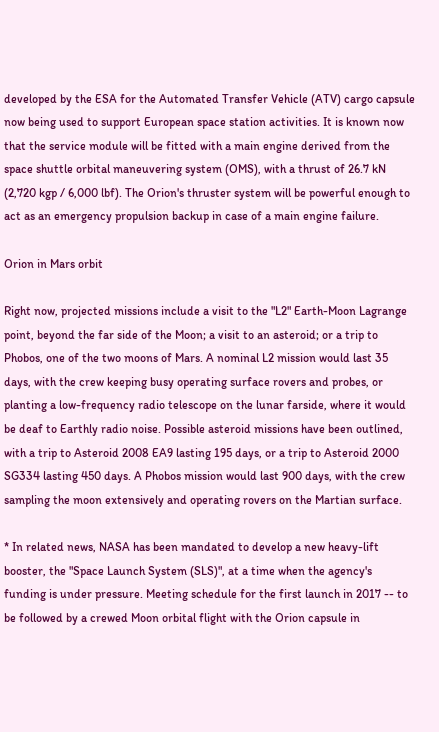developed by the ESA for the Automated Transfer Vehicle (ATV) cargo capsule now being used to support European space station activities. It is known now that the service module will be fitted with a main engine derived from the space shuttle orbital maneuvering system (OMS), with a thrust of 26.7 kN (2,720 kgp / 6,000 lbf). The Orion's thruster system will be powerful enough to act as an emergency propulsion backup in case of a main engine failure.

Orion in Mars orbit

Right now, projected missions include a visit to the "L2" Earth-Moon Lagrange point, beyond the far side of the Moon; a visit to an asteroid; or a trip to Phobos, one of the two moons of Mars. A nominal L2 mission would last 35 days, with the crew keeping busy operating surface rovers and probes, or planting a low-frequency radio telescope on the lunar farside, where it would be deaf to Earthly radio noise. Possible asteroid missions have been outlined, with a trip to Asteroid 2008 EA9 lasting 195 days, or a trip to Asteroid 2000 SG334 lasting 450 days. A Phobos mission would last 900 days, with the crew sampling the moon extensively and operating rovers on the Martian surface.

* In related news, NASA has been mandated to develop a new heavy-lift booster, the "Space Launch System (SLS)", at a time when the agency's funding is under pressure. Meeting schedule for the first launch in 2017 -- to be followed by a crewed Moon orbital flight with the Orion capsule in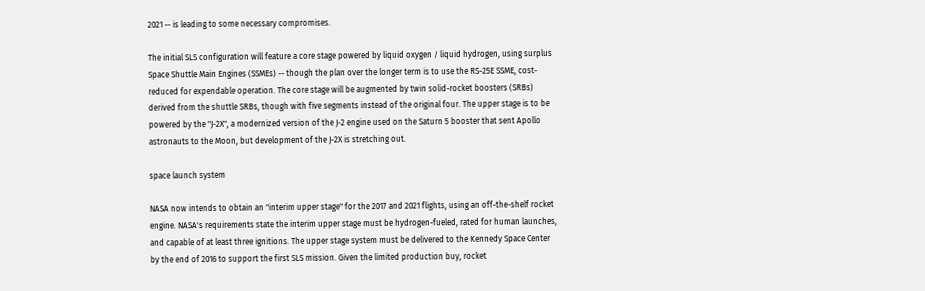2021 -- is leading to some necessary compromises.

The initial SLS configuration will feature a core stage powered by liquid oxygen / liquid hydrogen, using surplus Space Shuttle Main Engines (SSMEs) -- though the plan over the longer term is to use the RS-25E SSME, cost-reduced for expendable operation. The core stage will be augmented by twin solid-rocket boosters (SRBs) derived from the shuttle SRBs, though with five segments instead of the original four. The upper stage is to be powered by the "J-2X", a modernized version of the J-2 engine used on the Saturn 5 booster that sent Apollo astronauts to the Moon, but development of the J-2X is stretching out.

space launch system

NASA now intends to obtain an "interim upper stage" for the 2017 and 2021 flights, using an off-the-shelf rocket engine. NASA's requirements state the interim upper stage must be hydrogen-fueled, rated for human launches, and capable of at least three ignitions. The upper stage system must be delivered to the Kennedy Space Center by the end of 2016 to support the first SLS mission. Given the limited production buy, rocket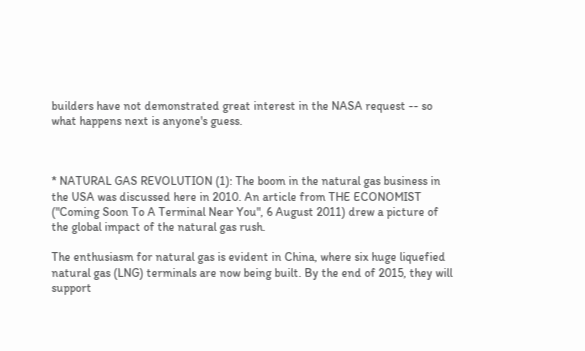builders have not demonstrated great interest in the NASA request -- so what happens next is anyone's guess.



* NATURAL GAS REVOLUTION (1): The boom in the natural gas business in the USA was discussed here in 2010. An article from THE ECONOMIST ("Coming Soon To A Terminal Near You", 6 August 2011) drew a picture of the global impact of the natural gas rush.

The enthusiasm for natural gas is evident in China, where six huge liquefied natural gas (LNG) terminals are now being built. By the end of 2015, they will support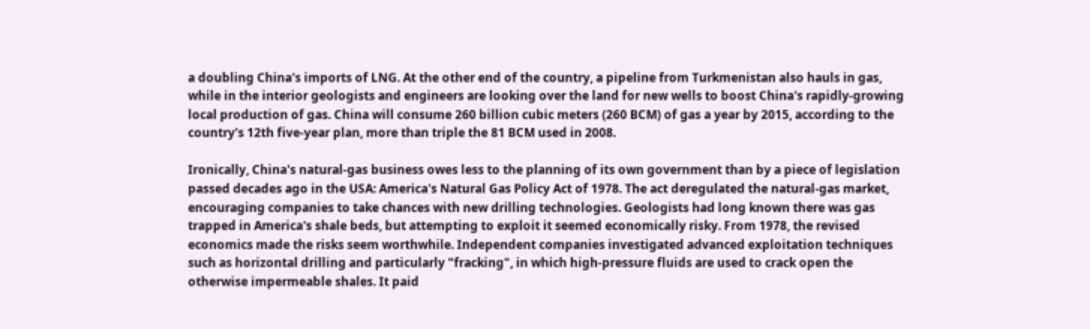a doubling China's imports of LNG. At the other end of the country, a pipeline from Turkmenistan also hauls in gas, while in the interior geologists and engineers are looking over the land for new wells to boost China's rapidly-growing local production of gas. China will consume 260 billion cubic meters (260 BCM) of gas a year by 2015, according to the country's 12th five-year plan, more than triple the 81 BCM used in 2008.

Ironically, China's natural-gas business owes less to the planning of its own government than by a piece of legislation passed decades ago in the USA: America's Natural Gas Policy Act of 1978. The act deregulated the natural-gas market, encouraging companies to take chances with new drilling technologies. Geologists had long known there was gas trapped in America's shale beds, but attempting to exploit it seemed economically risky. From 1978, the revised economics made the risks seem worthwhile. Independent companies investigated advanced exploitation techniques such as horizontal drilling and particularly "fracking", in which high-pressure fluids are used to crack open the otherwise impermeable shales. It paid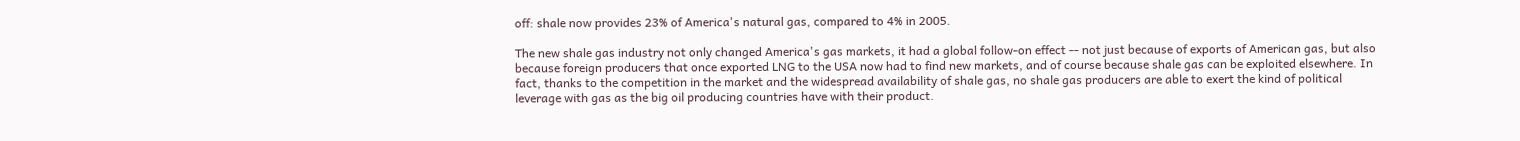off: shale now provides 23% of America's natural gas, compared to 4% in 2005.

The new shale gas industry not only changed America's gas markets, it had a global follow-on effect -- not just because of exports of American gas, but also because foreign producers that once exported LNG to the USA now had to find new markets, and of course because shale gas can be exploited elsewhere. In fact, thanks to the competition in the market and the widespread availability of shale gas, no shale gas producers are able to exert the kind of political leverage with gas as the big oil producing countries have with their product.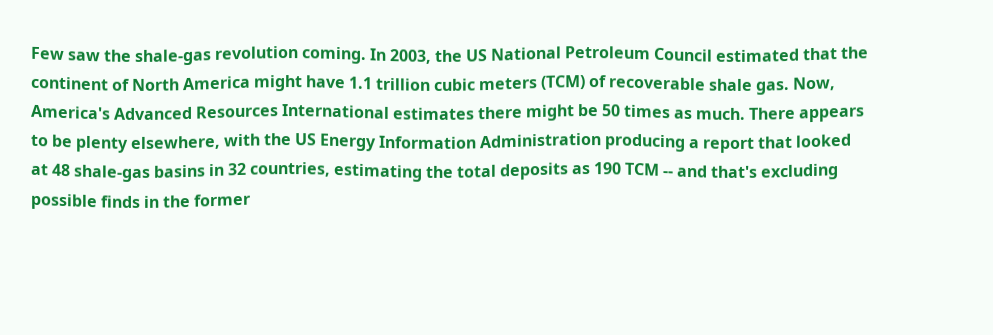Few saw the shale-gas revolution coming. In 2003, the US National Petroleum Council estimated that the continent of North America might have 1.1 trillion cubic meters (TCM) of recoverable shale gas. Now, America's Advanced Resources International estimates there might be 50 times as much. There appears to be plenty elsewhere, with the US Energy Information Administration producing a report that looked at 48 shale-gas basins in 32 countries, estimating the total deposits as 190 TCM -- and that's excluding possible finds in the former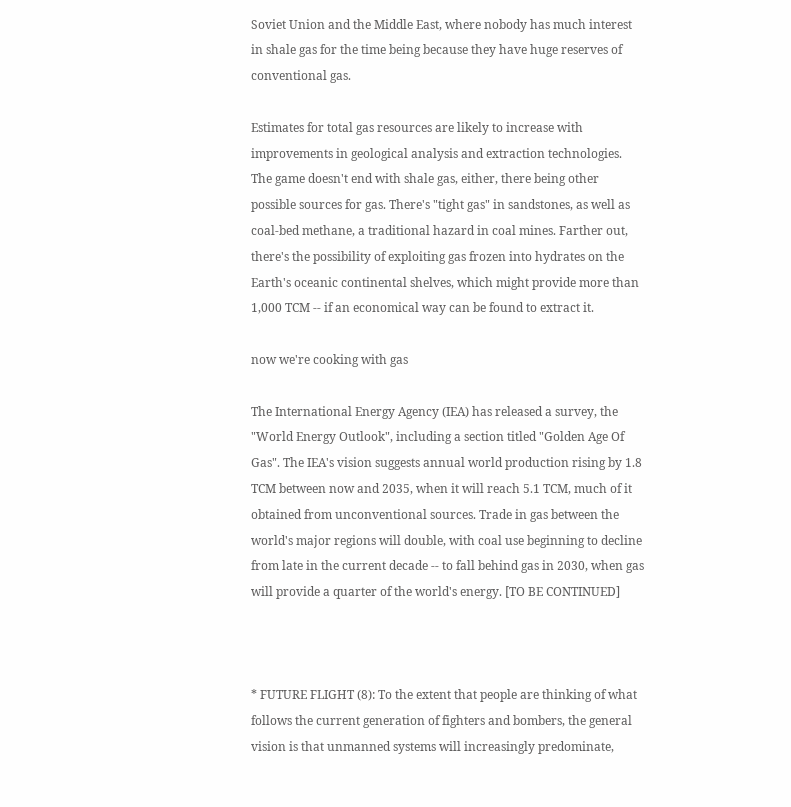Soviet Union and the Middle East, where nobody has much interest in shale gas for the time being because they have huge reserves of conventional gas.

Estimates for total gas resources are likely to increase with improvements in geological analysis and extraction technologies. The game doesn't end with shale gas, either, there being other possible sources for gas. There's "tight gas" in sandstones, as well as coal-bed methane, a traditional hazard in coal mines. Farther out, there's the possibility of exploiting gas frozen into hydrates on the Earth's oceanic continental shelves, which might provide more than 1,000 TCM -- if an economical way can be found to extract it.

now we're cooking with gas

The International Energy Agency (IEA) has released a survey, the "World Energy Outlook", including a section titled "Golden Age Of Gas". The IEA's vision suggests annual world production rising by 1.8 TCM between now and 2035, when it will reach 5.1 TCM, much of it obtained from unconventional sources. Trade in gas between the world's major regions will double, with coal use beginning to decline from late in the current decade -- to fall behind gas in 2030, when gas will provide a quarter of the world's energy. [TO BE CONTINUED]



* FUTURE FLIGHT (8): To the extent that people are thinking of what follows the current generation of fighters and bombers, the general vision is that unmanned systems will increasingly predominate,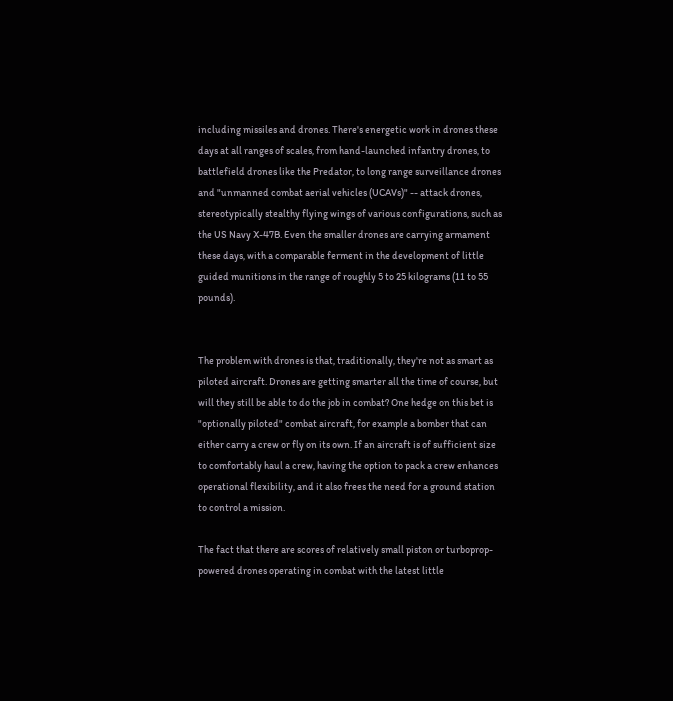including missiles and drones. There's energetic work in drones these days at all ranges of scales, from hand-launched infantry drones, to battlefield drones like the Predator, to long range surveillance drones and "unmanned combat aerial vehicles (UCAVs)" -- attack drones, stereotypically stealthy flying wings of various configurations, such as the US Navy X-47B. Even the smaller drones are carrying armament these days, with a comparable ferment in the development of little guided munitions in the range of roughly 5 to 25 kilograms (11 to 55 pounds).


The problem with drones is that, traditionally, they're not as smart as piloted aircraft. Drones are getting smarter all the time of course, but will they still be able to do the job in combat? One hedge on this bet is "optionally piloted" combat aircraft, for example a bomber that can either carry a crew or fly on its own. If an aircraft is of sufficient size to comfortably haul a crew, having the option to pack a crew enhances operational flexibility, and it also frees the need for a ground station to control a mission.

The fact that there are scores of relatively small piston or turboprop-powered drones operating in combat with the latest little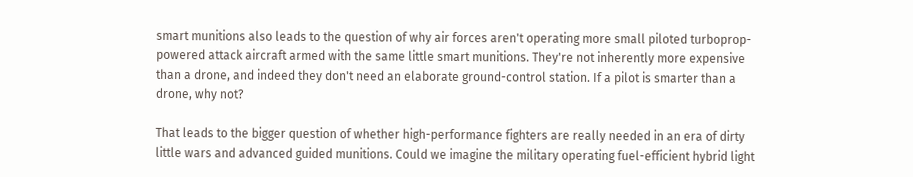smart munitions also leads to the question of why air forces aren't operating more small piloted turboprop-powered attack aircraft armed with the same little smart munitions. They're not inherently more expensive than a drone, and indeed they don't need an elaborate ground-control station. If a pilot is smarter than a drone, why not?

That leads to the bigger question of whether high-performance fighters are really needed in an era of dirty little wars and advanced guided munitions. Could we imagine the military operating fuel-efficient hybrid light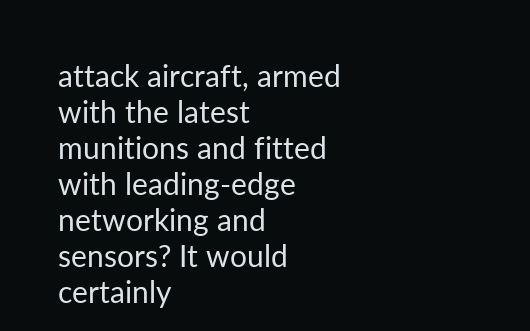attack aircraft, armed with the latest munitions and fitted with leading-edge networking and sensors? It would certainly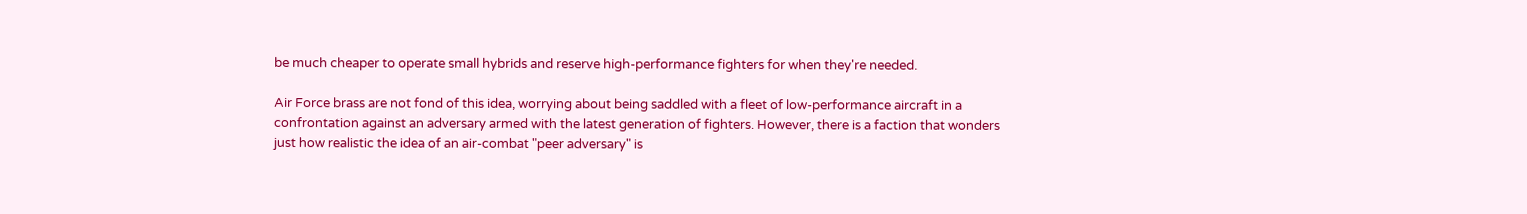be much cheaper to operate small hybrids and reserve high-performance fighters for when they're needed.

Air Force brass are not fond of this idea, worrying about being saddled with a fleet of low-performance aircraft in a confrontation against an adversary armed with the latest generation of fighters. However, there is a faction that wonders just how realistic the idea of an air-combat "peer adversary" is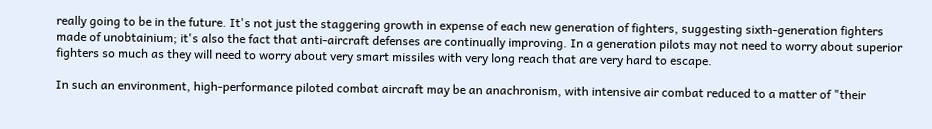really going to be in the future. It's not just the staggering growth in expense of each new generation of fighters, suggesting sixth-generation fighters made of unobtainium; it's also the fact that anti-aircraft defenses are continually improving. In a generation pilots may not need to worry about superior fighters so much as they will need to worry about very smart missiles with very long reach that are very hard to escape.

In such an environment, high-performance piloted combat aircraft may be an anachronism, with intensive air combat reduced to a matter of "their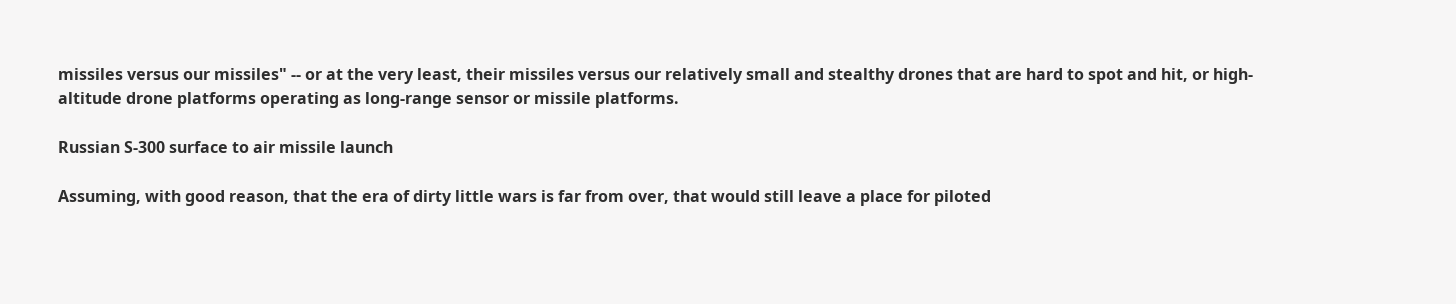missiles versus our missiles" -- or at the very least, their missiles versus our relatively small and stealthy drones that are hard to spot and hit, or high-altitude drone platforms operating as long-range sensor or missile platforms.

Russian S-300 surface to air missile launch

Assuming, with good reason, that the era of dirty little wars is far from over, that would still leave a place for piloted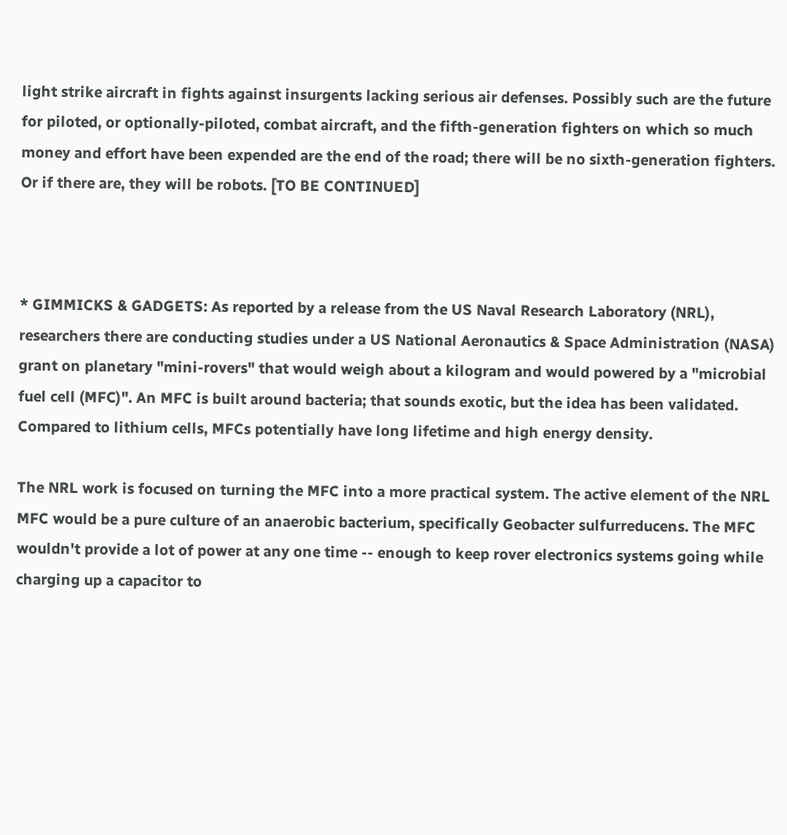light strike aircraft in fights against insurgents lacking serious air defenses. Possibly such are the future for piloted, or optionally-piloted, combat aircraft, and the fifth-generation fighters on which so much money and effort have been expended are the end of the road; there will be no sixth-generation fighters. Or if there are, they will be robots. [TO BE CONTINUED]



* GIMMICKS & GADGETS: As reported by a release from the US Naval Research Laboratory (NRL), researchers there are conducting studies under a US National Aeronautics & Space Administration (NASA) grant on planetary "mini-rovers" that would weigh about a kilogram and would powered by a "microbial fuel cell (MFC)". An MFC is built around bacteria; that sounds exotic, but the idea has been validated. Compared to lithium cells, MFCs potentially have long lifetime and high energy density.

The NRL work is focused on turning the MFC into a more practical system. The active element of the NRL MFC would be a pure culture of an anaerobic bacterium, specifically Geobacter sulfurreducens. The MFC wouldn't provide a lot of power at any one time -- enough to keep rover electronics systems going while charging up a capacitor to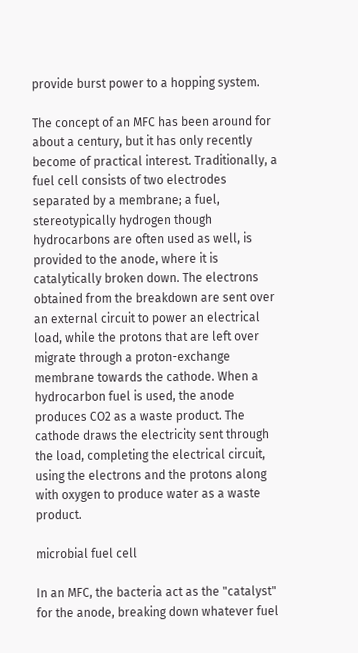provide burst power to a hopping system.

The concept of an MFC has been around for about a century, but it has only recently become of practical interest. Traditionally, a fuel cell consists of two electrodes separated by a membrane; a fuel, stereotypically hydrogen though hydrocarbons are often used as well, is provided to the anode, where it is catalytically broken down. The electrons obtained from the breakdown are sent over an external circuit to power an electrical load, while the protons that are left over migrate through a proton-exchange membrane towards the cathode. When a hydrocarbon fuel is used, the anode produces CO2 as a waste product. The cathode draws the electricity sent through the load, completing the electrical circuit, using the electrons and the protons along with oxygen to produce water as a waste product.

microbial fuel cell

In an MFC, the bacteria act as the "catalyst" for the anode, breaking down whatever fuel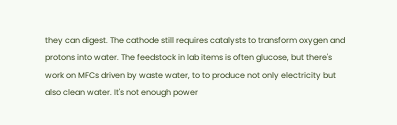they can digest. The cathode still requires catalysts to transform oxygen and protons into water. The feedstock in lab items is often glucose, but there's work on MFCs driven by waste water, to to produce not only electricity but also clean water. It's not enough power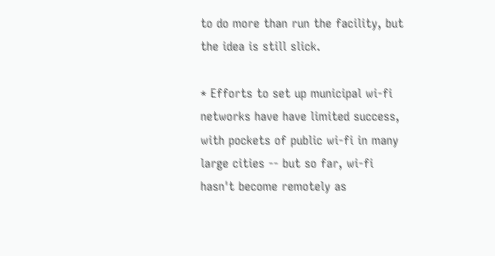to do more than run the facility, but the idea is still slick.

* Efforts to set up municipal wi-fi networks have have limited success, with pockets of public wi-fi in many large cities -- but so far, wi-fi hasn't become remotely as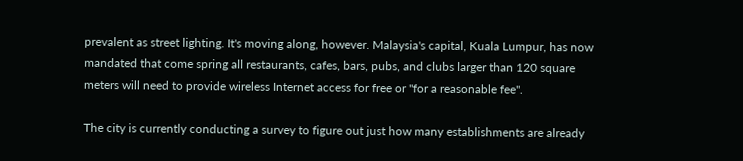prevalent as street lighting. It's moving along, however. Malaysia's capital, Kuala Lumpur, has now mandated that come spring all restaurants, cafes, bars, pubs, and clubs larger than 120 square meters will need to provide wireless Internet access for free or "for a reasonable fee".

The city is currently conducting a survey to figure out just how many establishments are already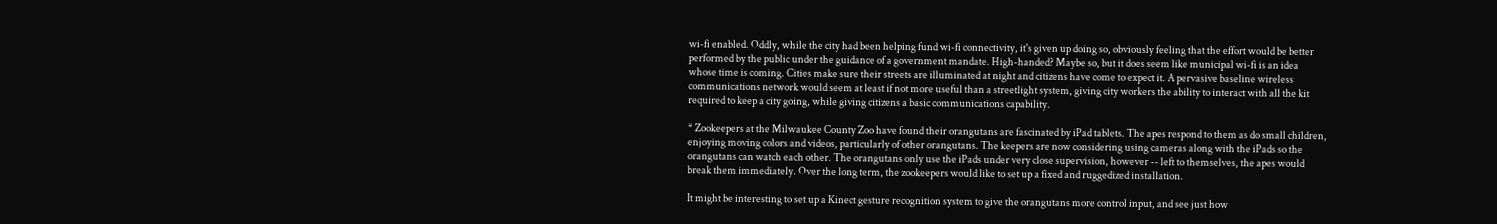wi-fi enabled. Oddly, while the city had been helping fund wi-fi connectivity, it's given up doing so, obviously feeling that the effort would be better performed by the public under the guidance of a government mandate. High-handed? Maybe so, but it does seem like municipal wi-fi is an idea whose time is coming. Cities make sure their streets are illuminated at night and citizens have come to expect it. A pervasive baseline wireless communications network would seem at least if not more useful than a streetlight system, giving city workers the ability to interact with all the kit required to keep a city going, while giving citizens a basic communications capability.

* Zookeepers at the Milwaukee County Zoo have found their orangutans are fascinated by iPad tablets. The apes respond to them as do small children, enjoying moving colors and videos, particularly of other orangutans. The keepers are now considering using cameras along with the iPads so the orangutans can watch each other. The orangutans only use the iPads under very close supervision, however -- left to themselves, the apes would break them immediately. Over the long term, the zookeepers would like to set up a fixed and ruggedized installation.

It might be interesting to set up a Kinect gesture recognition system to give the orangutans more control input, and see just how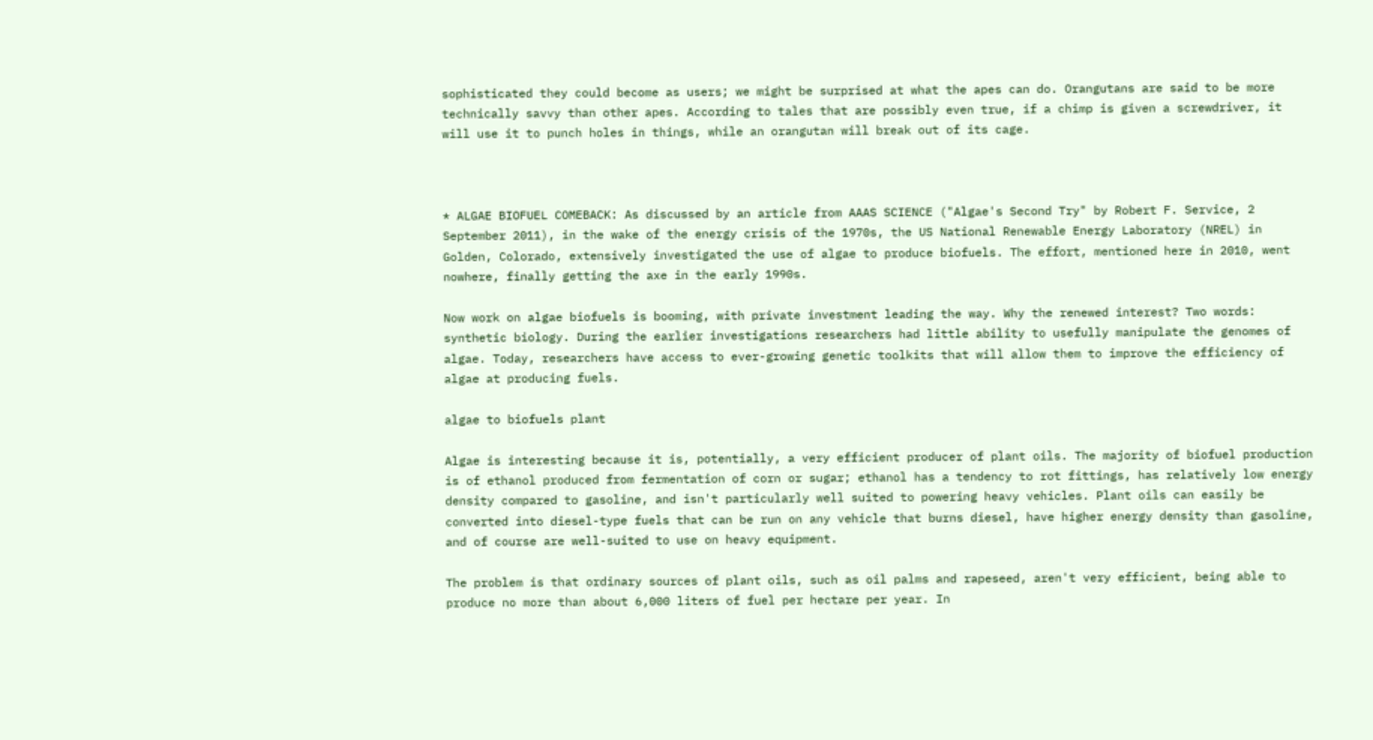sophisticated they could become as users; we might be surprised at what the apes can do. Orangutans are said to be more technically savvy than other apes. According to tales that are possibly even true, if a chimp is given a screwdriver, it will use it to punch holes in things, while an orangutan will break out of its cage.



* ALGAE BIOFUEL COMEBACK: As discussed by an article from AAAS SCIENCE ("Algae's Second Try" by Robert F. Service, 2 September 2011), in the wake of the energy crisis of the 1970s, the US National Renewable Energy Laboratory (NREL) in Golden, Colorado, extensively investigated the use of algae to produce biofuels. The effort, mentioned here in 2010, went nowhere, finally getting the axe in the early 1990s.

Now work on algae biofuels is booming, with private investment leading the way. Why the renewed interest? Two words: synthetic biology. During the earlier investigations researchers had little ability to usefully manipulate the genomes of algae. Today, researchers have access to ever-growing genetic toolkits that will allow them to improve the efficiency of algae at producing fuels.

algae to biofuels plant

Algae is interesting because it is, potentially, a very efficient producer of plant oils. The majority of biofuel production is of ethanol produced from fermentation of corn or sugar; ethanol has a tendency to rot fittings, has relatively low energy density compared to gasoline, and isn't particularly well suited to powering heavy vehicles. Plant oils can easily be converted into diesel-type fuels that can be run on any vehicle that burns diesel, have higher energy density than gasoline, and of course are well-suited to use on heavy equipment.

The problem is that ordinary sources of plant oils, such as oil palms and rapeseed, aren't very efficient, being able to produce no more than about 6,000 liters of fuel per hectare per year. In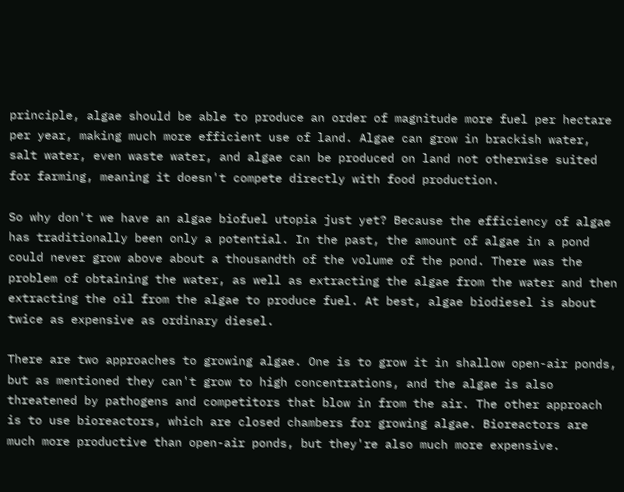principle, algae should be able to produce an order of magnitude more fuel per hectare per year, making much more efficient use of land. Algae can grow in brackish water, salt water, even waste water, and algae can be produced on land not otherwise suited for farming, meaning it doesn't compete directly with food production.

So why don't we have an algae biofuel utopia just yet? Because the efficiency of algae has traditionally been only a potential. In the past, the amount of algae in a pond could never grow above about a thousandth of the volume of the pond. There was the problem of obtaining the water, as well as extracting the algae from the water and then extracting the oil from the algae to produce fuel. At best, algae biodiesel is about twice as expensive as ordinary diesel.

There are two approaches to growing algae. One is to grow it in shallow open-air ponds, but as mentioned they can't grow to high concentrations, and the algae is also threatened by pathogens and competitors that blow in from the air. The other approach is to use bioreactors, which are closed chambers for growing algae. Bioreactors are much more productive than open-air ponds, but they're also much more expensive.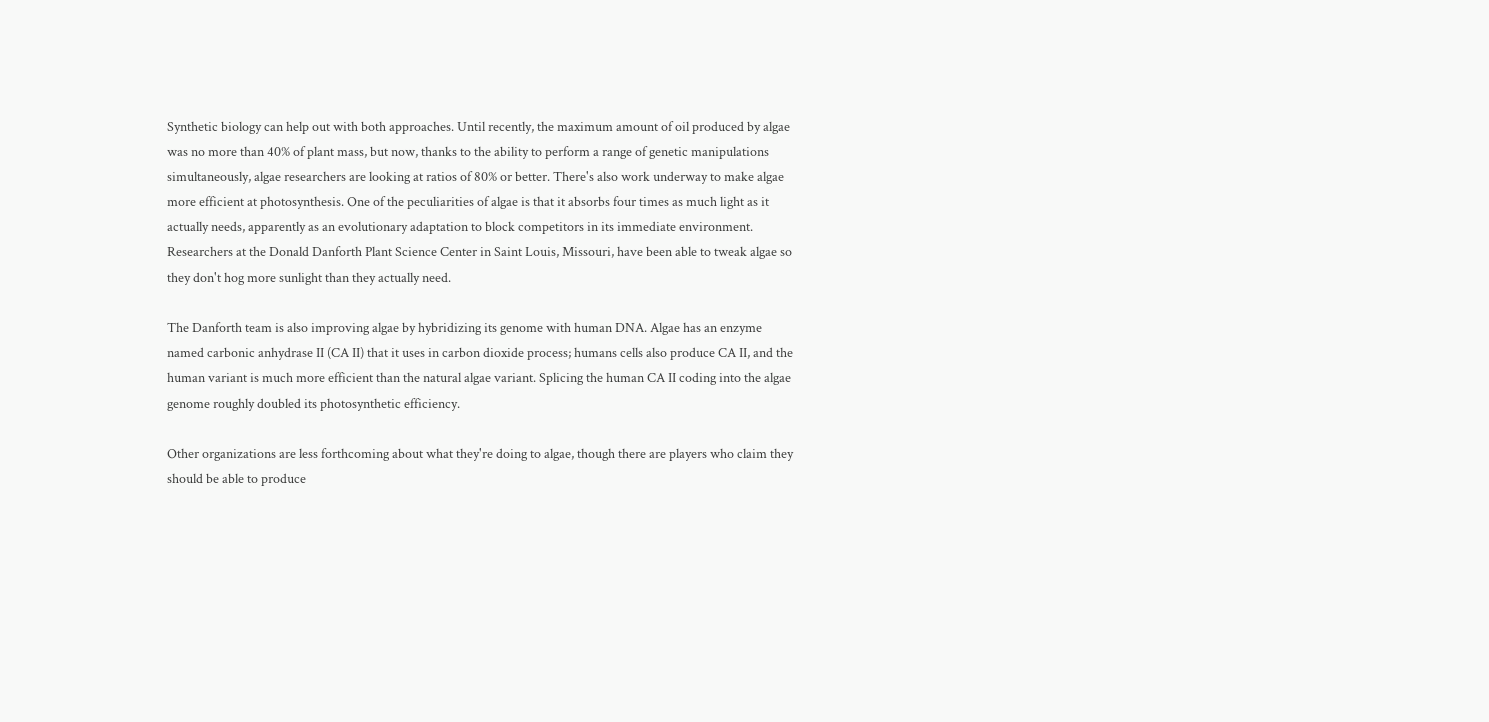Synthetic biology can help out with both approaches. Until recently, the maximum amount of oil produced by algae was no more than 40% of plant mass, but now, thanks to the ability to perform a range of genetic manipulations simultaneously, algae researchers are looking at ratios of 80% or better. There's also work underway to make algae more efficient at photosynthesis. One of the peculiarities of algae is that it absorbs four times as much light as it actually needs, apparently as an evolutionary adaptation to block competitors in its immediate environment. Researchers at the Donald Danforth Plant Science Center in Saint Louis, Missouri, have been able to tweak algae so they don't hog more sunlight than they actually need.

The Danforth team is also improving algae by hybridizing its genome with human DNA. Algae has an enzyme named carbonic anhydrase II (CA II) that it uses in carbon dioxide process; humans cells also produce CA II, and the human variant is much more efficient than the natural algae variant. Splicing the human CA II coding into the algae genome roughly doubled its photosynthetic efficiency.

Other organizations are less forthcoming about what they're doing to algae, though there are players who claim they should be able to produce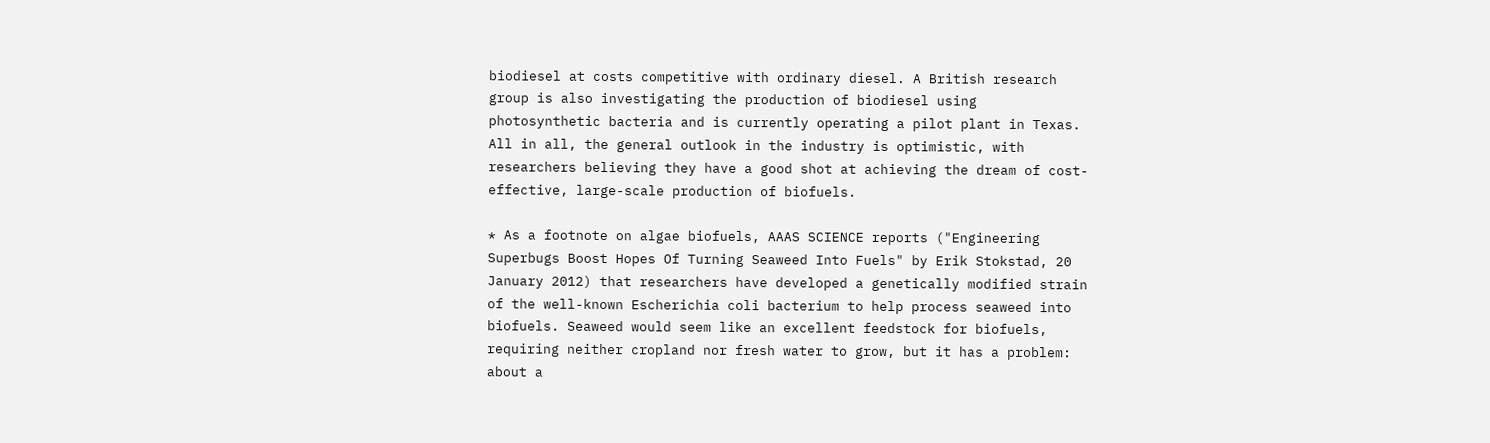biodiesel at costs competitive with ordinary diesel. A British research group is also investigating the production of biodiesel using photosynthetic bacteria and is currently operating a pilot plant in Texas. All in all, the general outlook in the industry is optimistic, with researchers believing they have a good shot at achieving the dream of cost-effective, large-scale production of biofuels.

* As a footnote on algae biofuels, AAAS SCIENCE reports ("Engineering Superbugs Boost Hopes Of Turning Seaweed Into Fuels" by Erik Stokstad, 20 January 2012) that researchers have developed a genetically modified strain of the well-known Escherichia coli bacterium to help process seaweed into biofuels. Seaweed would seem like an excellent feedstock for biofuels, requiring neither cropland nor fresh water to grow, but it has a problem: about a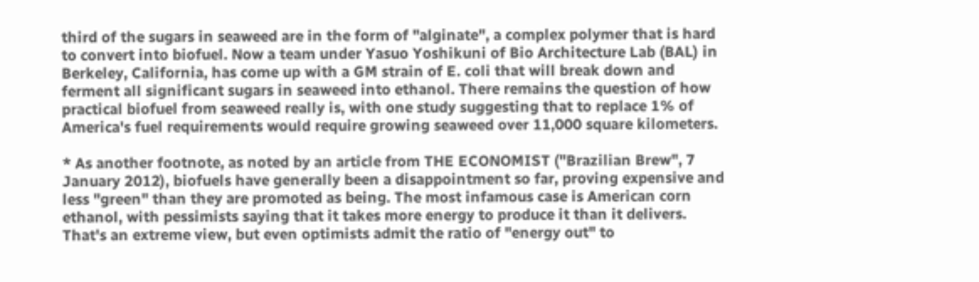third of the sugars in seaweed are in the form of "alginate", a complex polymer that is hard to convert into biofuel. Now a team under Yasuo Yoshikuni of Bio Architecture Lab (BAL) in Berkeley, California, has come up with a GM strain of E. coli that will break down and ferment all significant sugars in seaweed into ethanol. There remains the question of how practical biofuel from seaweed really is, with one study suggesting that to replace 1% of America's fuel requirements would require growing seaweed over 11,000 square kilometers.

* As another footnote, as noted by an article from THE ECONOMIST ("Brazilian Brew", 7 January 2012), biofuels have generally been a disappointment so far, proving expensive and less "green" than they are promoted as being. The most infamous case is American corn ethanol, with pessimists saying that it takes more energy to produce it than it delivers. That's an extreme view, but even optimists admit the ratio of "energy out" to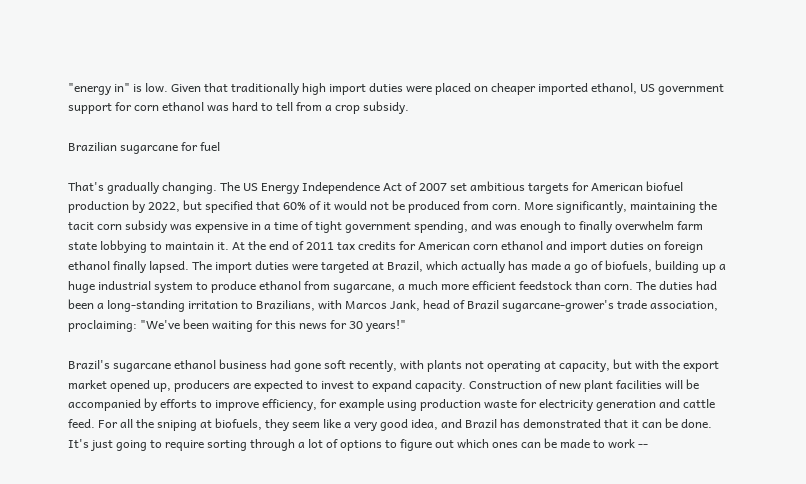"energy in" is low. Given that traditionally high import duties were placed on cheaper imported ethanol, US government support for corn ethanol was hard to tell from a crop subsidy.

Brazilian sugarcane for fuel

That's gradually changing. The US Energy Independence Act of 2007 set ambitious targets for American biofuel production by 2022, but specified that 60% of it would not be produced from corn. More significantly, maintaining the tacit corn subsidy was expensive in a time of tight government spending, and was enough to finally overwhelm farm state lobbying to maintain it. At the end of 2011 tax credits for American corn ethanol and import duties on foreign ethanol finally lapsed. The import duties were targeted at Brazil, which actually has made a go of biofuels, building up a huge industrial system to produce ethanol from sugarcane, a much more efficient feedstock than corn. The duties had been a long-standing irritation to Brazilians, with Marcos Jank, head of Brazil sugarcane-grower's trade association, proclaiming: "We've been waiting for this news for 30 years!"

Brazil's sugarcane ethanol business had gone soft recently, with plants not operating at capacity, but with the export market opened up, producers are expected to invest to expand capacity. Construction of new plant facilities will be accompanied by efforts to improve efficiency, for example using production waste for electricity generation and cattle feed. For all the sniping at biofuels, they seem like a very good idea, and Brazil has demonstrated that it can be done. It's just going to require sorting through a lot of options to figure out which ones can be made to work --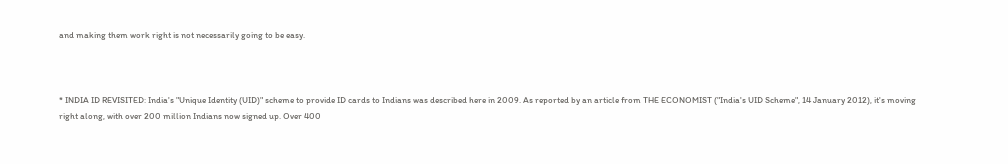and making them work right is not necessarily going to be easy.



* INDIA ID REVISITED: India's "Unique Identity (UID)" scheme to provide ID cards to Indians was described here in 2009. As reported by an article from THE ECONOMIST ("India's UID Scheme", 14 January 2012), it's moving right along, with over 200 million Indians now signed up. Over 400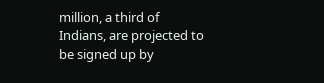million, a third of Indians, are projected to be signed up by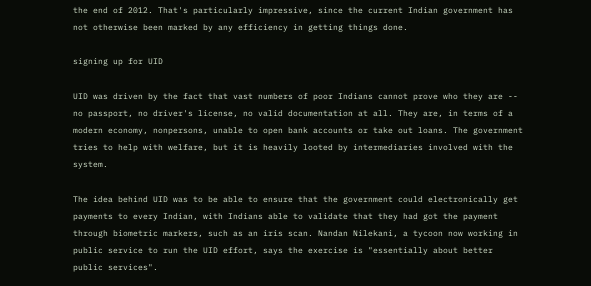the end of 2012. That's particularly impressive, since the current Indian government has not otherwise been marked by any efficiency in getting things done.

signing up for UID

UID was driven by the fact that vast numbers of poor Indians cannot prove who they are -- no passport, no driver's license, no valid documentation at all. They are, in terms of a modern economy, nonpersons, unable to open bank accounts or take out loans. The government tries to help with welfare, but it is heavily looted by intermediaries involved with the system.

The idea behind UID was to be able to ensure that the government could electronically get payments to every Indian, with Indians able to validate that they had got the payment through biometric markers, such as an iris scan. Nandan Nilekani, a tycoon now working in public service to run the UID effort, says the exercise is "essentially about better public services".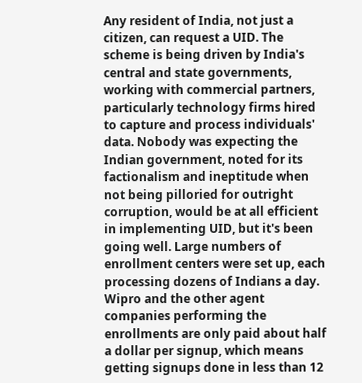Any resident of India, not just a citizen, can request a UID. The scheme is being driven by India's central and state governments, working with commercial partners, particularly technology firms hired to capture and process individuals' data. Nobody was expecting the Indian government, noted for its factionalism and ineptitude when not being pilloried for outright corruption, would be at all efficient in implementing UID, but it's been going well. Large numbers of enrollment centers were set up, each processing dozens of Indians a day. Wipro and the other agent companies performing the enrollments are only paid about half a dollar per signup, which means getting signups done in less than 12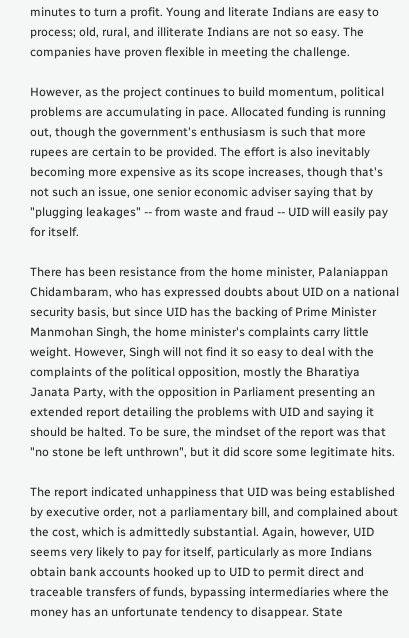minutes to turn a profit. Young and literate Indians are easy to process; old, rural, and illiterate Indians are not so easy. The companies have proven flexible in meeting the challenge.

However, as the project continues to build momentum, political problems are accumulating in pace. Allocated funding is running out, though the government's enthusiasm is such that more rupees are certain to be provided. The effort is also inevitably becoming more expensive as its scope increases, though that's not such an issue, one senior economic adviser saying that by "plugging leakages" -- from waste and fraud -- UID will easily pay for itself.

There has been resistance from the home minister, Palaniappan Chidambaram, who has expressed doubts about UID on a national security basis, but since UID has the backing of Prime Minister Manmohan Singh, the home minister's complaints carry little weight. However, Singh will not find it so easy to deal with the complaints of the political opposition, mostly the Bharatiya Janata Party, with the opposition in Parliament presenting an extended report detailing the problems with UID and saying it should be halted. To be sure, the mindset of the report was that "no stone be left unthrown", but it did score some legitimate hits.

The report indicated unhappiness that UID was being established by executive order, not a parliamentary bill, and complained about the cost, which is admittedly substantial. Again, however, UID seems very likely to pay for itself, particularly as more Indians obtain bank accounts hooked up to UID to permit direct and traceable transfers of funds, bypassing intermediaries where the money has an unfortunate tendency to disappear. State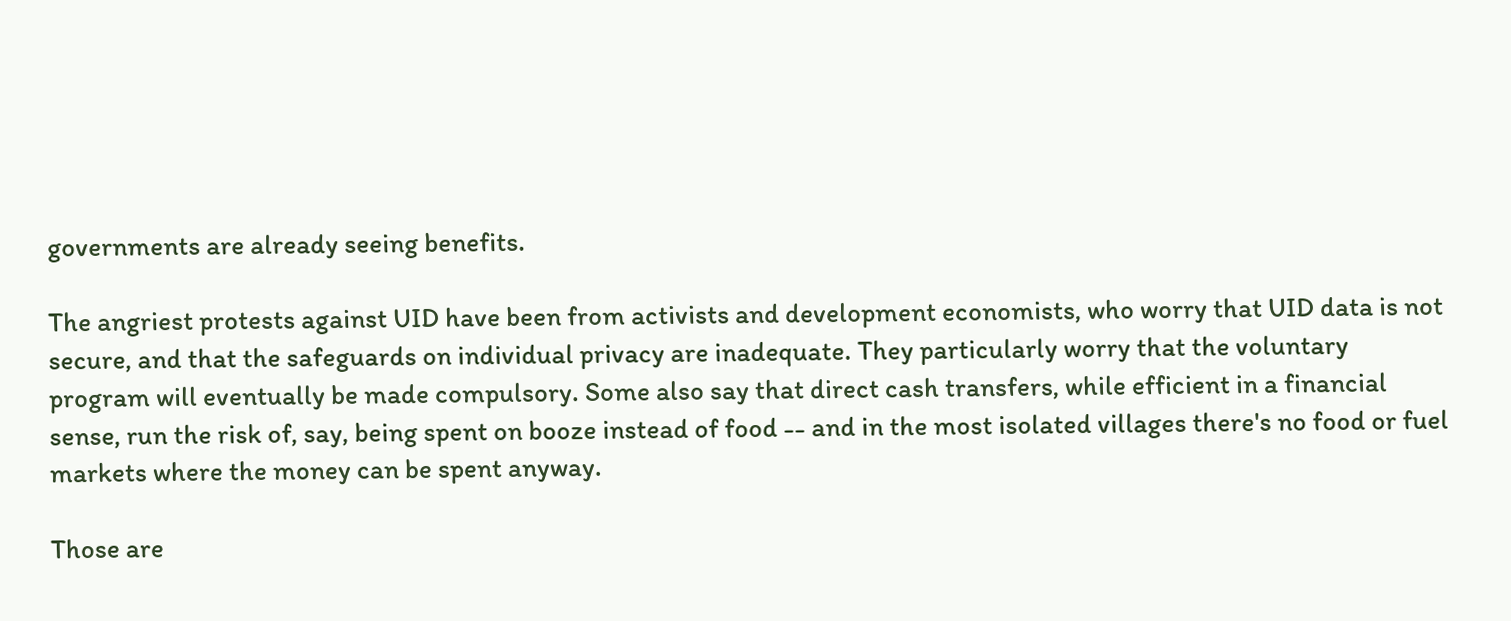governments are already seeing benefits.

The angriest protests against UID have been from activists and development economists, who worry that UID data is not secure, and that the safeguards on individual privacy are inadequate. They particularly worry that the voluntary program will eventually be made compulsory. Some also say that direct cash transfers, while efficient in a financial sense, run the risk of, say, being spent on booze instead of food -- and in the most isolated villages there's no food or fuel markets where the money can be spent anyway.

Those are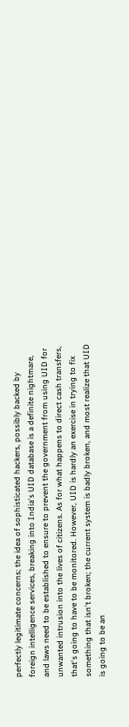perfectly legitimate concerns; the idea of sophisticated hackers, possibly backed by foreign intelligence services, breaking into India's UID database is a definite nightmare, and laws need to be established to ensure to prevent the government from using UID for unwanted intrusion into the lives of citizens. As for what happens to direct cash transfers, that's going to have to be monitored. However, UID is hardly an exercise in trying to fix something that isn't broken; the current system is badly broken, and most realize that UID is going to be an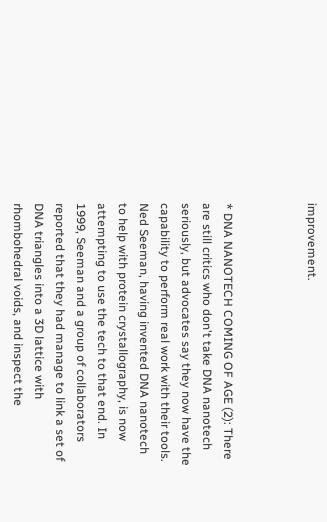improvement.



* DNA NANOTECH COMING OF AGE (2): There are still critics who don't take DNA nanotech seriously, but advocates say they now have the capability to perform real work with their tools. Ned Seeman, having invented DNA nanotech to help with protein crystallography, is now attempting to use the tech to that end. In 1999, Seeman and a group of collaborators reported that they had manage to link a set of DNA triangles into a 3D lattice with rhombohedral voids, and inspect the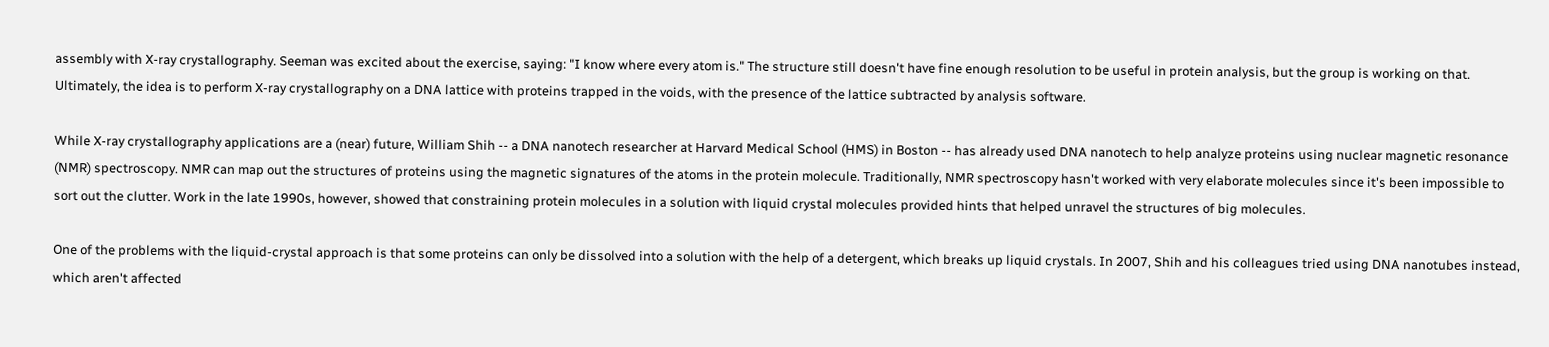assembly with X-ray crystallography. Seeman was excited about the exercise, saying: "I know where every atom is." The structure still doesn't have fine enough resolution to be useful in protein analysis, but the group is working on that. Ultimately, the idea is to perform X-ray crystallography on a DNA lattice with proteins trapped in the voids, with the presence of the lattice subtracted by analysis software.

While X-ray crystallography applications are a (near) future, William Shih -- a DNA nanotech researcher at Harvard Medical School (HMS) in Boston -- has already used DNA nanotech to help analyze proteins using nuclear magnetic resonance (NMR) spectroscopy. NMR can map out the structures of proteins using the magnetic signatures of the atoms in the protein molecule. Traditionally, NMR spectroscopy hasn't worked with very elaborate molecules since it's been impossible to sort out the clutter. Work in the late 1990s, however, showed that constraining protein molecules in a solution with liquid crystal molecules provided hints that helped unravel the structures of big molecules.

One of the problems with the liquid-crystal approach is that some proteins can only be dissolved into a solution with the help of a detergent, which breaks up liquid crystals. In 2007, Shih and his colleagues tried using DNA nanotubes instead, which aren't affected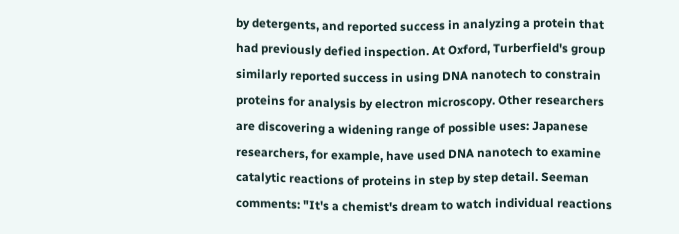by detergents, and reported success in analyzing a protein that had previously defied inspection. At Oxford, Turberfield's group similarly reported success in using DNA nanotech to constrain proteins for analysis by electron microscopy. Other researchers are discovering a widening range of possible uses: Japanese researchers, for example, have used DNA nanotech to examine catalytic reactions of proteins in step by step detail. Seeman comments: "It's a chemist's dream to watch individual reactions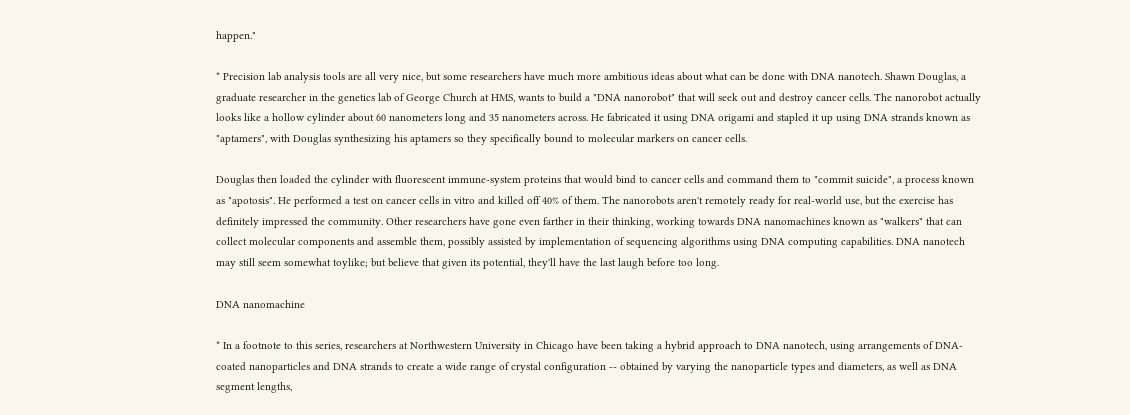happen."

* Precision lab analysis tools are all very nice, but some researchers have much more ambitious ideas about what can be done with DNA nanotech. Shawn Douglas, a graduate researcher in the genetics lab of George Church at HMS, wants to build a "DNA nanorobot" that will seek out and destroy cancer cells. The nanorobot actually looks like a hollow cylinder about 60 nanometers long and 35 nanometers across. He fabricated it using DNA origami and stapled it up using DNA strands known as "aptamers", with Douglas synthesizing his aptamers so they specifically bound to molecular markers on cancer cells.

Douglas then loaded the cylinder with fluorescent immune-system proteins that would bind to cancer cells and command them to "commit suicide", a process known as "apotosis". He performed a test on cancer cells in vitro and killed off 40% of them. The nanorobots aren't remotely ready for real-world use, but the exercise has definitely impressed the community. Other researchers have gone even farther in their thinking, working towards DNA nanomachines known as "walkers" that can collect molecular components and assemble them, possibly assisted by implementation of sequencing algorithms using DNA computing capabilities. DNA nanotech may still seem somewhat toylike; but believe that given its potential, they'll have the last laugh before too long.

DNA nanomachine

* In a footnote to this series, researchers at Northwestern University in Chicago have been taking a hybrid approach to DNA nanotech, using arrangements of DNA-coated nanoparticles and DNA strands to create a wide range of crystal configuration -- obtained by varying the nanoparticle types and diameters, as well as DNA segment lengths,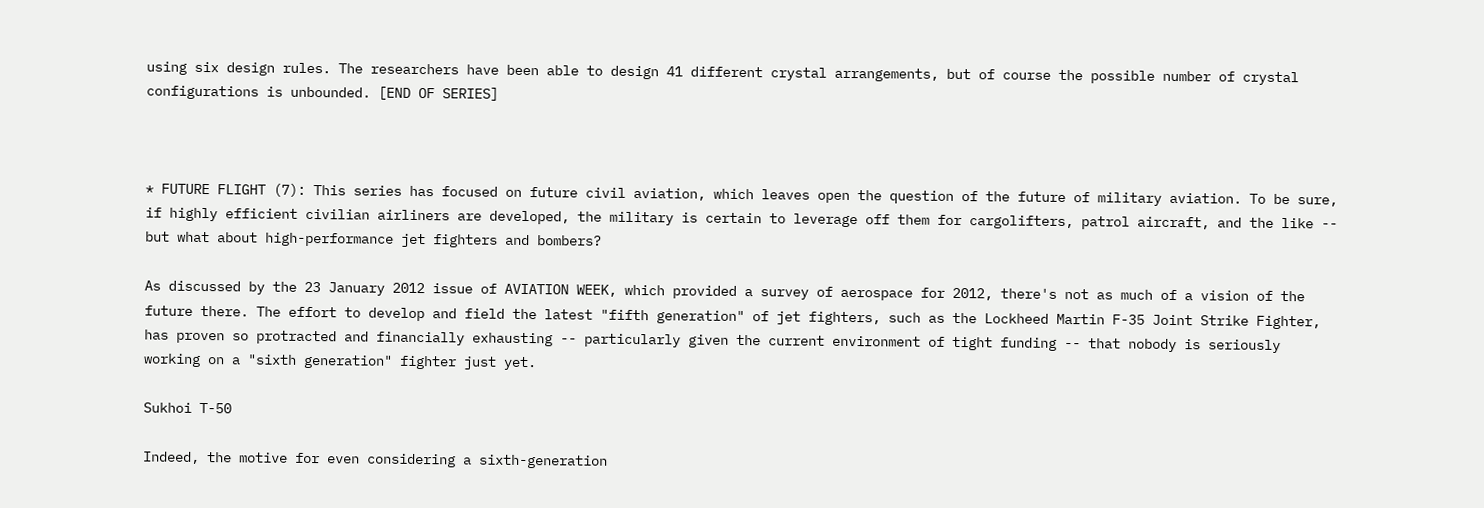using six design rules. The researchers have been able to design 41 different crystal arrangements, but of course the possible number of crystal configurations is unbounded. [END OF SERIES]



* FUTURE FLIGHT (7): This series has focused on future civil aviation, which leaves open the question of the future of military aviation. To be sure, if highly efficient civilian airliners are developed, the military is certain to leverage off them for cargolifters, patrol aircraft, and the like -- but what about high-performance jet fighters and bombers?

As discussed by the 23 January 2012 issue of AVIATION WEEK, which provided a survey of aerospace for 2012, there's not as much of a vision of the future there. The effort to develop and field the latest "fifth generation" of jet fighters, such as the Lockheed Martin F-35 Joint Strike Fighter, has proven so protracted and financially exhausting -- particularly given the current environment of tight funding -- that nobody is seriously working on a "sixth generation" fighter just yet.

Sukhoi T-50

Indeed, the motive for even considering a sixth-generation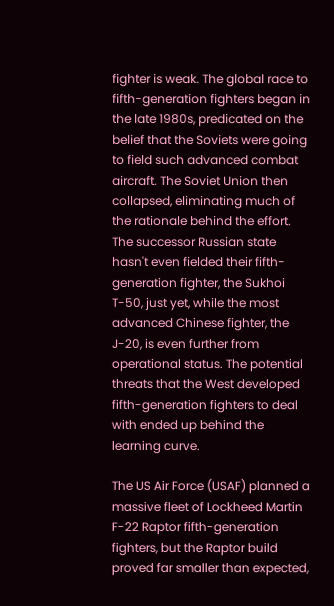fighter is weak. The global race to fifth-generation fighters began in the late 1980s, predicated on the belief that the Soviets were going to field such advanced combat aircraft. The Soviet Union then collapsed, eliminating much of the rationale behind the effort. The successor Russian state hasn't even fielded their fifth-generation fighter, the Sukhoi T-50, just yet, while the most advanced Chinese fighter, the J-20, is even further from operational status. The potential threats that the West developed fifth-generation fighters to deal with ended up behind the learning curve.

The US Air Force (USAF) planned a massive fleet of Lockheed Martin F-22 Raptor fifth-generation fighters, but the Raptor build proved far smaller than expected,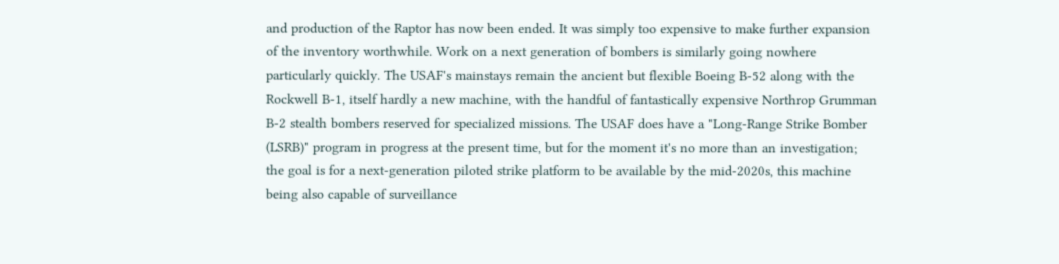and production of the Raptor has now been ended. It was simply too expensive to make further expansion of the inventory worthwhile. Work on a next generation of bombers is similarly going nowhere particularly quickly. The USAF's mainstays remain the ancient but flexible Boeing B-52 along with the Rockwell B-1, itself hardly a new machine, with the handful of fantastically expensive Northrop Grumman B-2 stealth bombers reserved for specialized missions. The USAF does have a "Long-Range Strike Bomber (LSRB)" program in progress at the present time, but for the moment it's no more than an investigation; the goal is for a next-generation piloted strike platform to be available by the mid-2020s, this machine being also capable of surveillance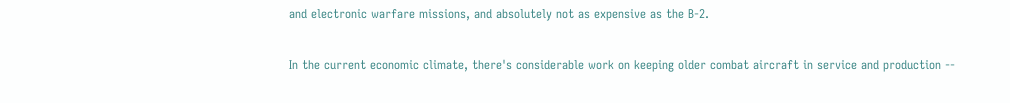and electronic warfare missions, and absolutely not as expensive as the B-2.

In the current economic climate, there's considerable work on keeping older combat aircraft in service and production --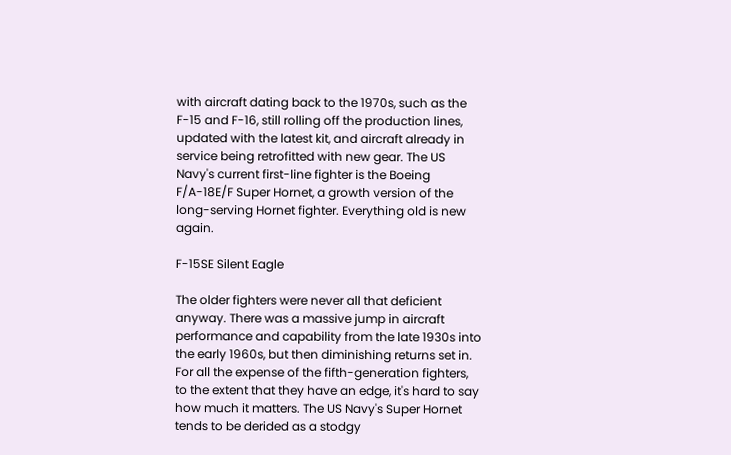with aircraft dating back to the 1970s, such as the F-15 and F-16, still rolling off the production lines, updated with the latest kit, and aircraft already in service being retrofitted with new gear. The US Navy's current first-line fighter is the Boeing F/A-18E/F Super Hornet, a growth version of the long-serving Hornet fighter. Everything old is new again.

F-15SE Silent Eagle

The older fighters were never all that deficient anyway. There was a massive jump in aircraft performance and capability from the late 1930s into the early 1960s, but then diminishing returns set in. For all the expense of the fifth-generation fighters, to the extent that they have an edge, it's hard to say how much it matters. The US Navy's Super Hornet tends to be derided as a stodgy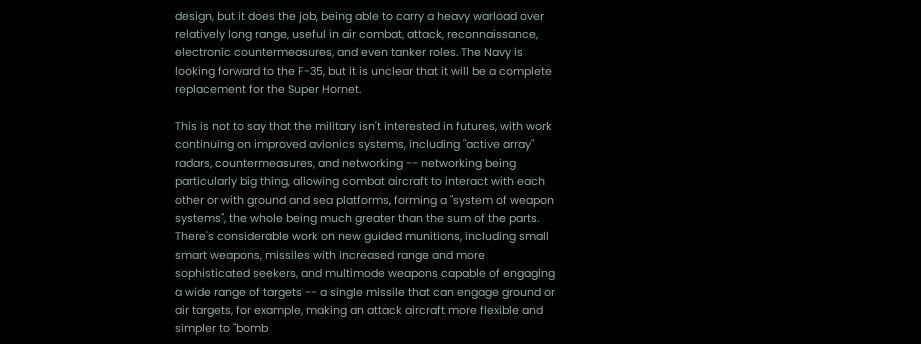design, but it does the job, being able to carry a heavy warload over relatively long range, useful in air combat, attack, reconnaissance, electronic countermeasures, and even tanker roles. The Navy is looking forward to the F-35, but it is unclear that it will be a complete replacement for the Super Hornet.

This is not to say that the military isn't interested in futures, with work continuing on improved avionics systems, including "active array" radars, countermeasures, and networking -- networking being particularly big thing, allowing combat aircraft to interact with each other or with ground and sea platforms, forming a "system of weapon systems", the whole being much greater than the sum of the parts. There's considerable work on new guided munitions, including small smart weapons, missiles with increased range and more sophisticated seekers, and multimode weapons capable of engaging a wide range of targets -- a single missile that can engage ground or air targets, for example, making an attack aircraft more flexible and simpler to "bomb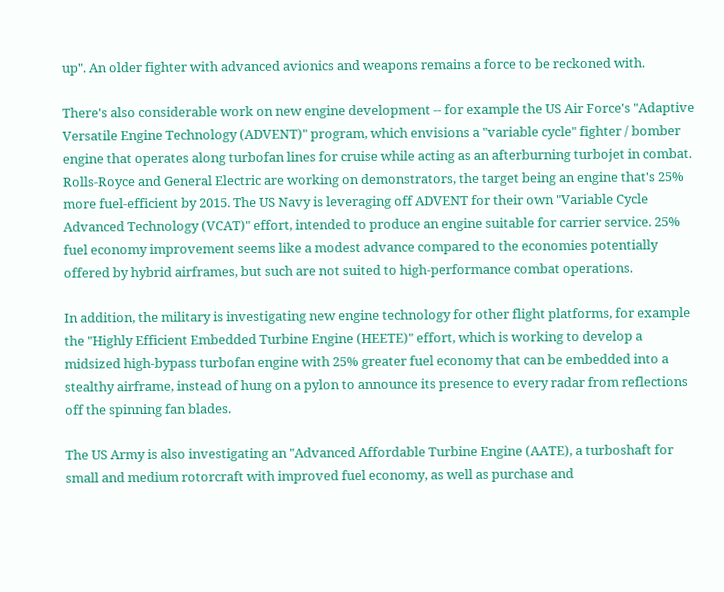up". An older fighter with advanced avionics and weapons remains a force to be reckoned with.

There's also considerable work on new engine development -- for example the US Air Force's "Adaptive Versatile Engine Technology (ADVENT)" program, which envisions a "variable cycle" fighter / bomber engine that operates along turbofan lines for cruise while acting as an afterburning turbojet in combat. Rolls-Royce and General Electric are working on demonstrators, the target being an engine that's 25% more fuel-efficient by 2015. The US Navy is leveraging off ADVENT for their own "Variable Cycle Advanced Technology (VCAT)" effort, intended to produce an engine suitable for carrier service. 25% fuel economy improvement seems like a modest advance compared to the economies potentially offered by hybrid airframes, but such are not suited to high-performance combat operations.

In addition, the military is investigating new engine technology for other flight platforms, for example the "Highly Efficient Embedded Turbine Engine (HEETE)" effort, which is working to develop a midsized high-bypass turbofan engine with 25% greater fuel economy that can be embedded into a stealthy airframe, instead of hung on a pylon to announce its presence to every radar from reflections off the spinning fan blades.

The US Army is also investigating an "Advanced Affordable Turbine Engine (AATE), a turboshaft for small and medium rotorcraft with improved fuel economy, as well as purchase and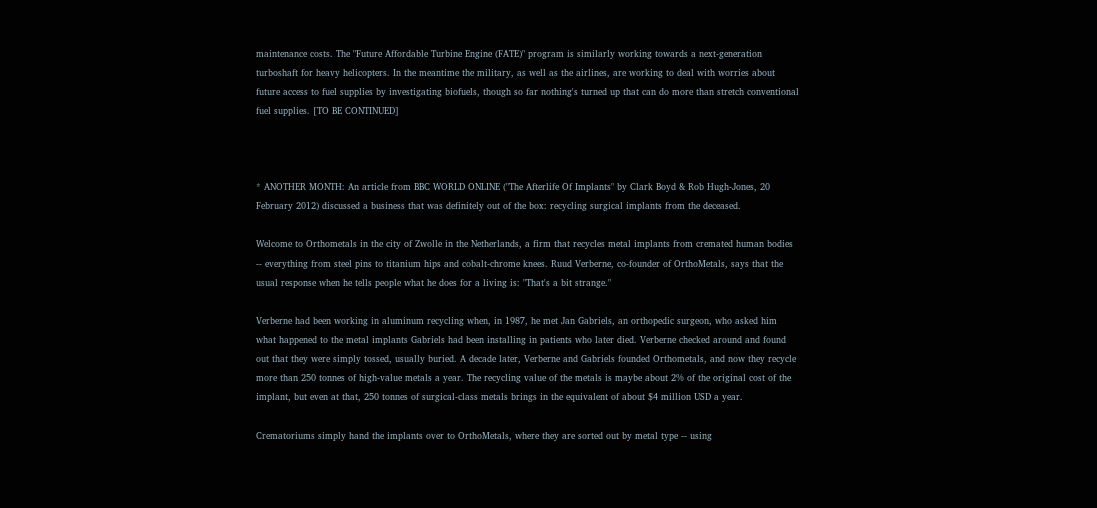maintenance costs. The "Future Affordable Turbine Engine (FATE)" program is similarly working towards a next-generation turboshaft for heavy helicopters. In the meantime the military, as well as the airlines, are working to deal with worries about future access to fuel supplies by investigating biofuels, though so far nothing's turned up that can do more than stretch conventional fuel supplies. [TO BE CONTINUED]



* ANOTHER MONTH: An article from BBC WORLD ONLINE ("The Afterlife Of Implants" by Clark Boyd & Rob Hugh-Jones, 20 February 2012) discussed a business that was definitely out of the box: recycling surgical implants from the deceased.

Welcome to Orthometals in the city of Zwolle in the Netherlands, a firm that recycles metal implants from cremated human bodies -- everything from steel pins to titanium hips and cobalt-chrome knees. Ruud Verberne, co-founder of OrthoMetals, says that the usual response when he tells people what he does for a living is: "That's a bit strange."

Verberne had been working in aluminum recycling when, in 1987, he met Jan Gabriels, an orthopedic surgeon, who asked him what happened to the metal implants Gabriels had been installing in patients who later died. Verberne checked around and found out that they were simply tossed, usually buried. A decade later, Verberne and Gabriels founded Orthometals, and now they recycle more than 250 tonnes of high-value metals a year. The recycling value of the metals is maybe about 2% of the original cost of the implant, but even at that, 250 tonnes of surgical-class metals brings in the equivalent of about $4 million USD a year.

Crematoriums simply hand the implants over to OrthoMetals, where they are sorted out by metal type -- using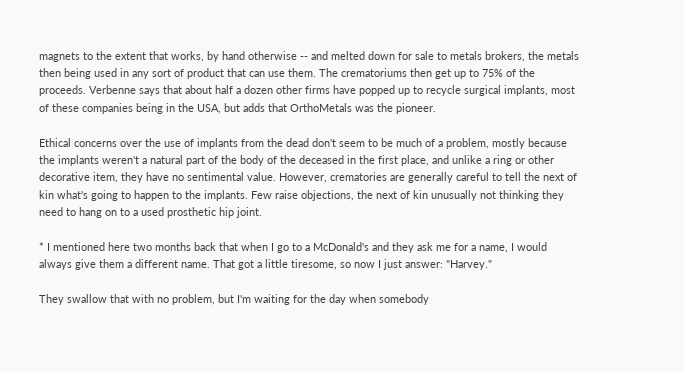magnets to the extent that works, by hand otherwise -- and melted down for sale to metals brokers, the metals then being used in any sort of product that can use them. The crematoriums then get up to 75% of the proceeds. Verbenne says that about half a dozen other firms have popped up to recycle surgical implants, most of these companies being in the USA, but adds that OrthoMetals was the pioneer.

Ethical concerns over the use of implants from the dead don't seem to be much of a problem, mostly because the implants weren't a natural part of the body of the deceased in the first place, and unlike a ring or other decorative item, they have no sentimental value. However, crematories are generally careful to tell the next of kin what's going to happen to the implants. Few raise objections, the next of kin unusually not thinking they need to hang on to a used prosthetic hip joint.

* I mentioned here two months back that when I go to a McDonald's and they ask me for a name, I would always give them a different name. That got a little tiresome, so now I just answer: "Harvey."

They swallow that with no problem, but I'm waiting for the day when somebody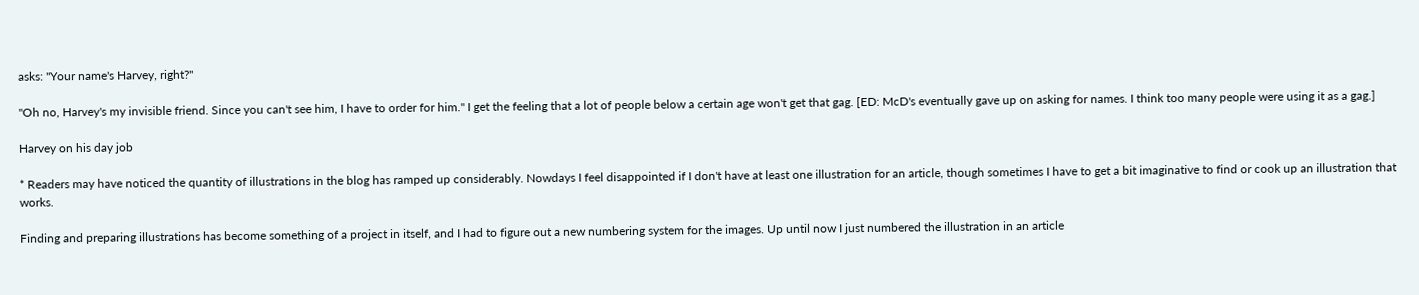asks: "Your name's Harvey, right?"

"Oh no, Harvey's my invisible friend. Since you can't see him, I have to order for him." I get the feeling that a lot of people below a certain age won't get that gag. [ED: McD's eventually gave up on asking for names. I think too many people were using it as a gag.]

Harvey on his day job

* Readers may have noticed the quantity of illustrations in the blog has ramped up considerably. Nowdays I feel disappointed if I don't have at least one illustration for an article, though sometimes I have to get a bit imaginative to find or cook up an illustration that works.

Finding and preparing illustrations has become something of a project in itself, and I had to figure out a new numbering system for the images. Up until now I just numbered the illustration in an article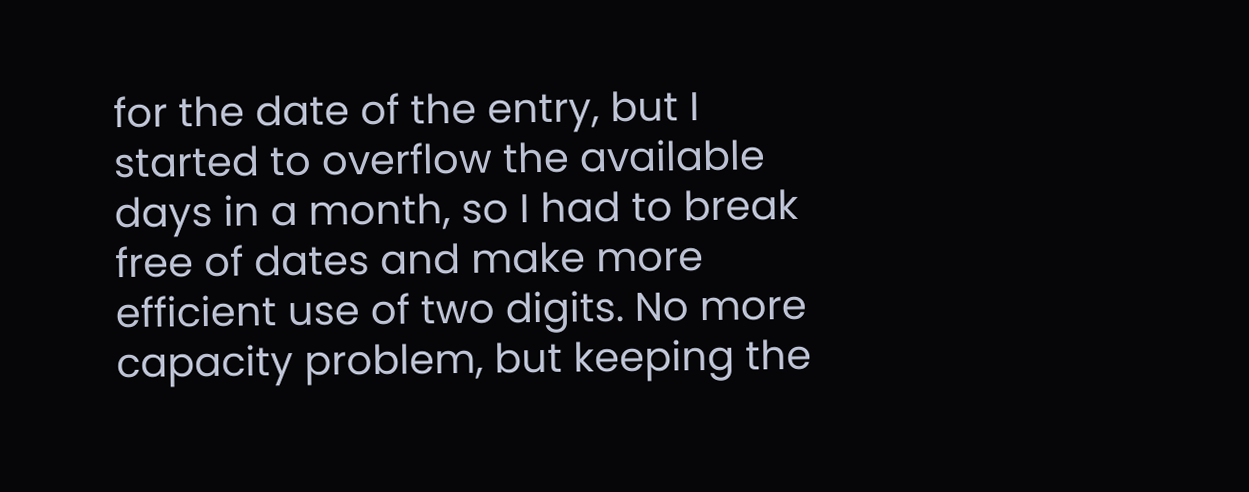for the date of the entry, but I started to overflow the available days in a month, so I had to break free of dates and make more efficient use of two digits. No more capacity problem, but keeping the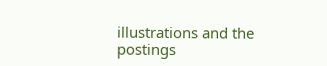illustrations and the postings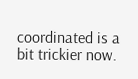coordinated is a bit trickier now.